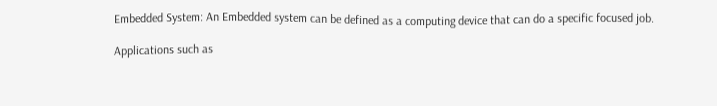Embedded System: An Embedded system can be defined as a computing device that can do a specific focused job.

Applications such as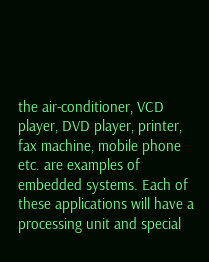the air-conditioner, VCD player, DVD player, printer, fax machine, mobile phone etc. are examples of embedded systems. Each of these applications will have a processing unit and special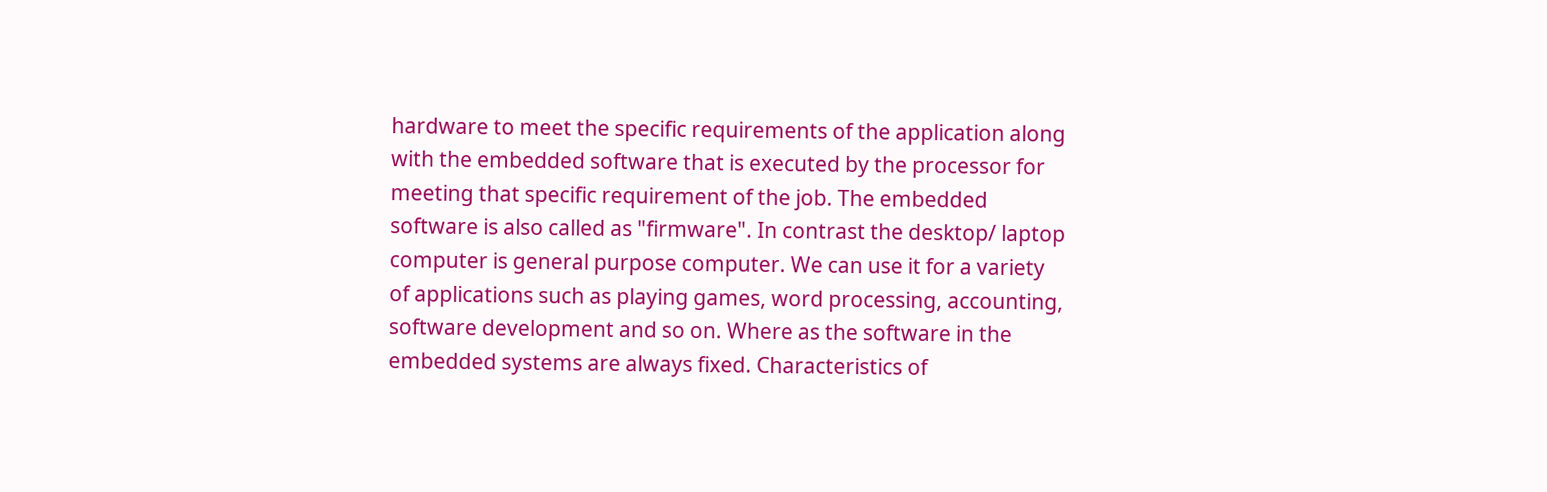hardware to meet the specific requirements of the application along with the embedded software that is executed by the processor for meeting that specific requirement of the job. The embedded software is also called as "firmware". In contrast the desktop/ laptop computer is general purpose computer. We can use it for a variety of applications such as playing games, word processing, accounting, software development and so on. Where as the software in the embedded systems are always fixed. Characteristics of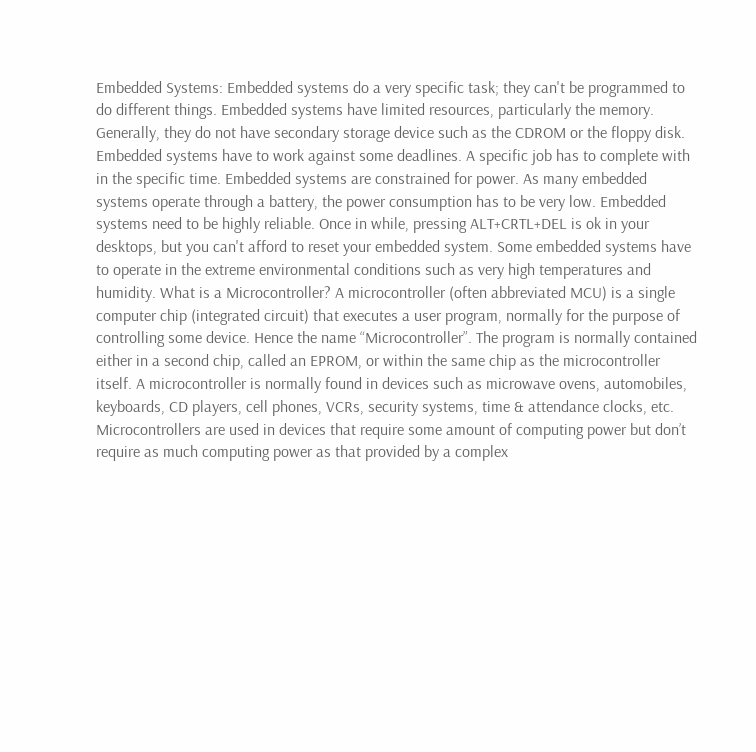Embedded Systems: Embedded systems do a very specific task; they can't be programmed to do different things. Embedded systems have limited resources, particularly the memory. Generally, they do not have secondary storage device such as the CDROM or the floppy disk. Embedded systems have to work against some deadlines. A specific job has to complete with in the specific time. Embedded systems are constrained for power. As many embedded systems operate through a battery, the power consumption has to be very low. Embedded systems need to be highly reliable. Once in while, pressing ALT+CRTL+DEL is ok in your desktops, but you can't afford to reset your embedded system. Some embedded systems have to operate in the extreme environmental conditions such as very high temperatures and humidity. What is a Microcontroller? A microcontroller (often abbreviated MCU) is a single computer chip (integrated circuit) that executes a user program, normally for the purpose of controlling some device. Hence the name “Microcontroller”. The program is normally contained either in a second chip, called an EPROM, or within the same chip as the microcontroller itself. A microcontroller is normally found in devices such as microwave ovens, automobiles, keyboards, CD players, cell phones, VCRs, security systems, time & attendance clocks, etc. Microcontrollers are used in devices that require some amount of computing power but don’t require as much computing power as that provided by a complex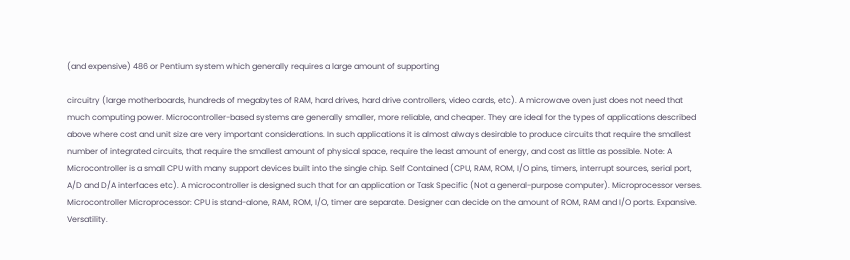(and expensive) 486 or Pentium system which generally requires a large amount of supporting

circuitry (large motherboards, hundreds of megabytes of RAM, hard drives, hard drive controllers, video cards, etc). A microwave oven just does not need that much computing power. Microcontroller-based systems are generally smaller, more reliable, and cheaper. They are ideal for the types of applications described above where cost and unit size are very important considerations. In such applications it is almost always desirable to produce circuits that require the smallest number of integrated circuits, that require the smallest amount of physical space, require the least amount of energy, and cost as little as possible. Note: A Microcontroller is a small CPU with many support devices built into the single chip. Self Contained (CPU, RAM, ROM, I/O pins, timers, interrupt sources, serial port, A/D and D/A interfaces etc). A microcontroller is designed such that for an application or Task Specific (Not a general-purpose computer). Microprocessor verses. Microcontroller Microprocessor: CPU is stand-alone, RAM, ROM, I/O, timer are separate. Designer can decide on the amount of ROM, RAM and I/O ports. Expansive. Versatility.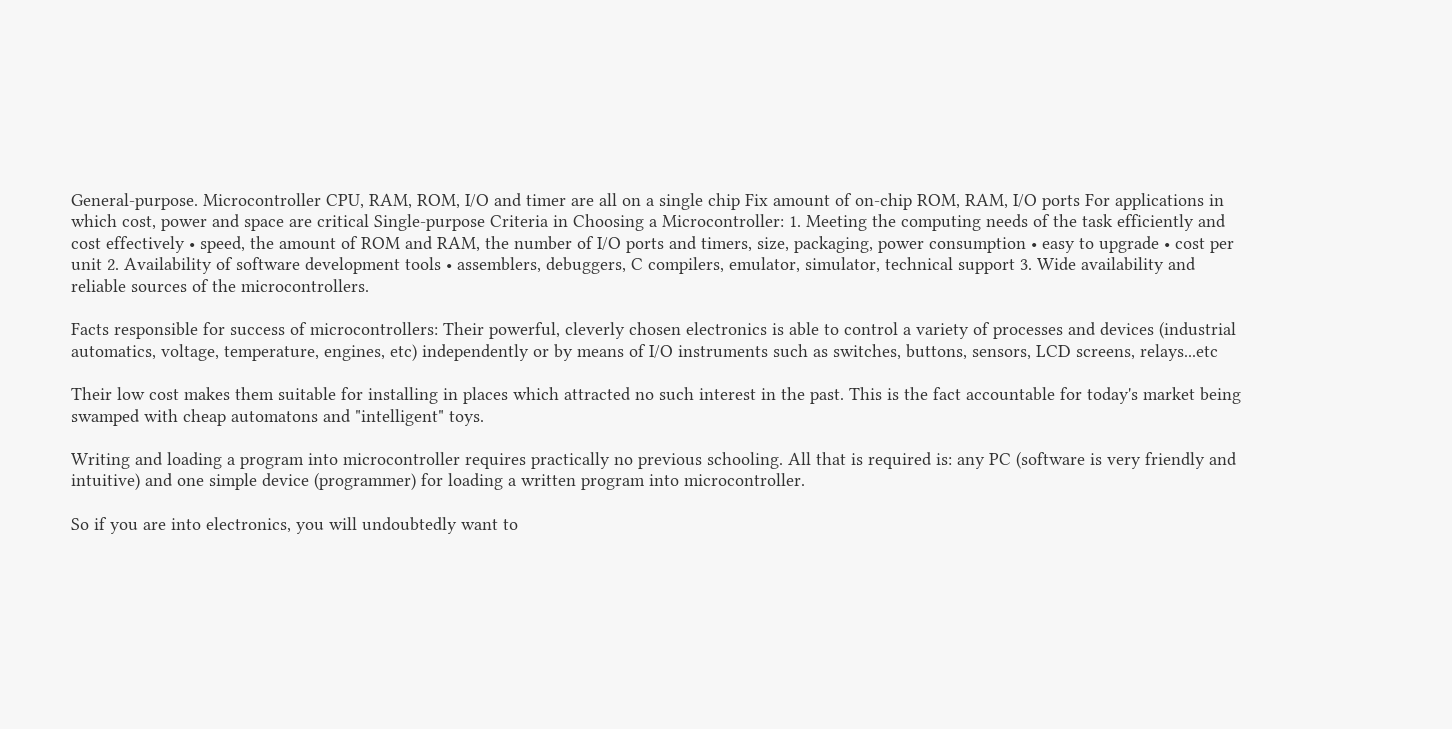General-purpose. Microcontroller CPU, RAM, ROM, I/O and timer are all on a single chip Fix amount of on-chip ROM, RAM, I/O ports For applications in which cost, power and space are critical Single-purpose Criteria in Choosing a Microcontroller: 1. Meeting the computing needs of the task efficiently and cost effectively • speed, the amount of ROM and RAM, the number of I/O ports and timers, size, packaging, power consumption • easy to upgrade • cost per unit 2. Availability of software development tools • assemblers, debuggers, C compilers, emulator, simulator, technical support 3. Wide availability and reliable sources of the microcontrollers.

Facts responsible for success of microcontrollers: Their powerful, cleverly chosen electronics is able to control a variety of processes and devices (industrial automatics, voltage, temperature, engines, etc) independently or by means of I/O instruments such as switches, buttons, sensors, LCD screens, relays...etc

Their low cost makes them suitable for installing in places which attracted no such interest in the past. This is the fact accountable for today's market being swamped with cheap automatons and "intelligent" toys.

Writing and loading a program into microcontroller requires practically no previous schooling. All that is required is: any PC (software is very friendly and intuitive) and one simple device (programmer) for loading a written program into microcontroller.

So if you are into electronics, you will undoubtedly want to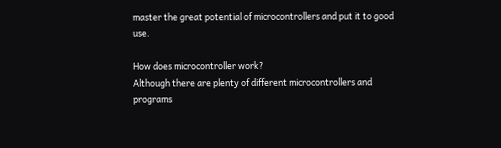master the great potential of microcontrollers and put it to good use.

How does microcontroller work?
Although there are plenty of different microcontrollers and programs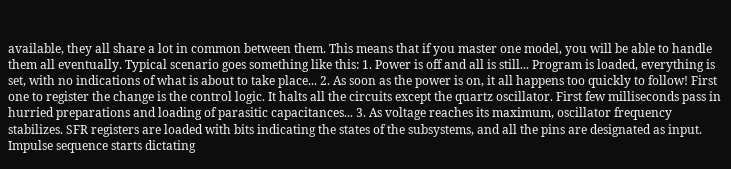available, they all share a lot in common between them. This means that if you master one model, you will be able to handle them all eventually. Typical scenario goes something like this: 1. Power is off and all is still... Program is loaded, everything is set, with no indications of what is about to take place... 2. As soon as the power is on, it all happens too quickly to follow! First one to register the change is the control logic. It halts all the circuits except the quartz oscillator. First few milliseconds pass in hurried preparations and loading of parasitic capacitances... 3. As voltage reaches its maximum, oscillator frequency stabilizes. SFR registers are loaded with bits indicating the states of the subsystems, and all the pins are designated as input. Impulse sequence starts dictating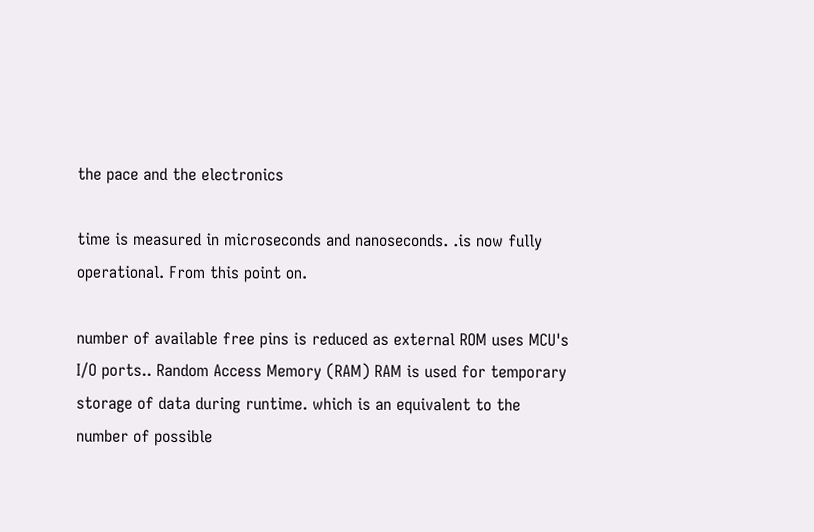the pace and the electronics

time is measured in microseconds and nanoseconds. .is now fully operational. From this point on.

number of available free pins is reduced as external ROM uses MCU's I/O ports.. Random Access Memory (RAM) RAM is used for temporary storage of data during runtime. which is an equivalent to the number of possible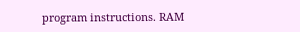program instructions. RAM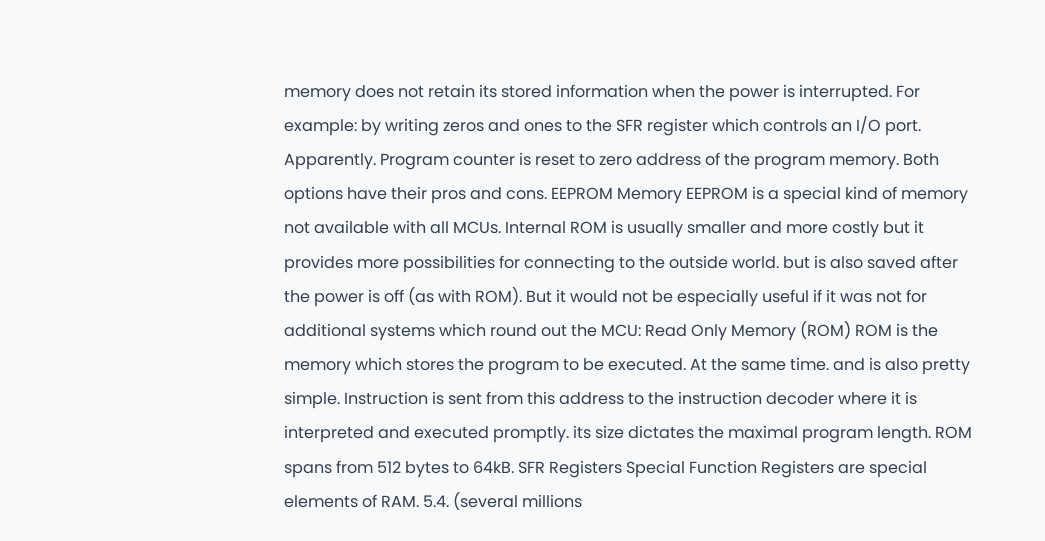memory does not retain its stored information when the power is interrupted. For example: by writing zeros and ones to the SFR register which controls an I/O port. Apparently. Program counter is reset to zero address of the program memory. Both options have their pros and cons. EEPROM Memory EEPROM is a special kind of memory not available with all MCUs. Internal ROM is usually smaller and more costly but it provides more possibilities for connecting to the outside world. but is also saved after the power is off (as with ROM). But it would not be especially useful if it was not for additional systems which round out the MCU: Read Only Memory (ROM) ROM is the memory which stores the program to be executed. At the same time. and is also pretty simple. Instruction is sent from this address to the instruction decoder where it is interpreted and executed promptly. its size dictates the maximal program length. ROM spans from 512 bytes to 64kB. SFR Registers Special Function Registers are special elements of RAM. 5.4. (several millions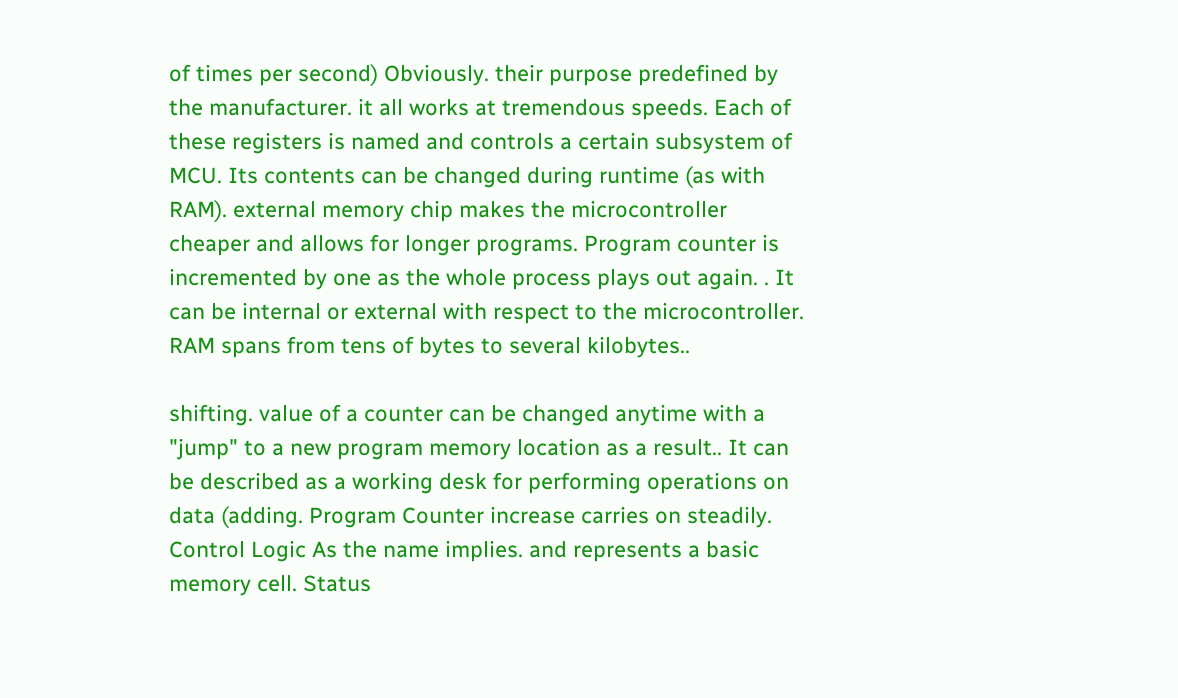of times per second) Obviously. their purpose predefined by the manufacturer. it all works at tremendous speeds. Each of these registers is named and controls a certain subsystem of MCU. Its contents can be changed during runtime (as with RAM). external memory chip makes the microcontroller cheaper and allows for longer programs. Program counter is incremented by one as the whole process plays out again. . It can be internal or external with respect to the microcontroller. RAM spans from tens of bytes to several kilobytes..

shifting. value of a counter can be changed anytime with a "jump" to a new program memory location as a result.. It can be described as a working desk for performing operations on data (adding. Program Counter increase carries on steadily. Control Logic As the name implies. and represents a basic memory cell. Status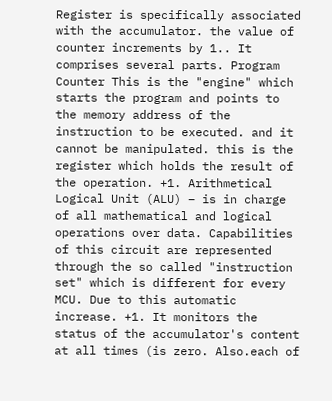Register is specifically associated with the accumulator. the value of counter increments by 1.. It comprises several parts. Program Counter This is the "engine" which starts the program and points to the memory address of the instruction to be executed. and it cannot be manipulated. this is the register which holds the result of the operation. +1. Arithmetical Logical Unit (ALU) – is in charge of all mathematical and logical operations over data. Capabilities of this circuit are represented through the so called "instruction set" which is different for every MCU. Due to this automatic increase. +1. It monitors the status of the accumulator's content at all times (is zero. Also.each of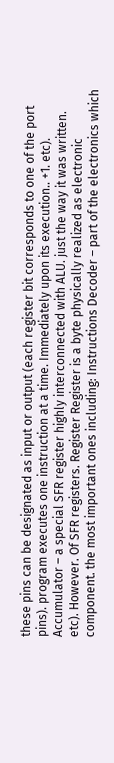these pins can be designated as input or output (each register bit corresponds to one of the port pins). program executes one instruction at a time. Immediately upon its execution.. +1. etc). Accumulator – a special SFR register highly interconnected with ALU. just the way it was written. etc). However. Of SFR registers. Register Register is a byte physically realized as electronic component. the most important ones including: Instructions Decoder – part of the electronics which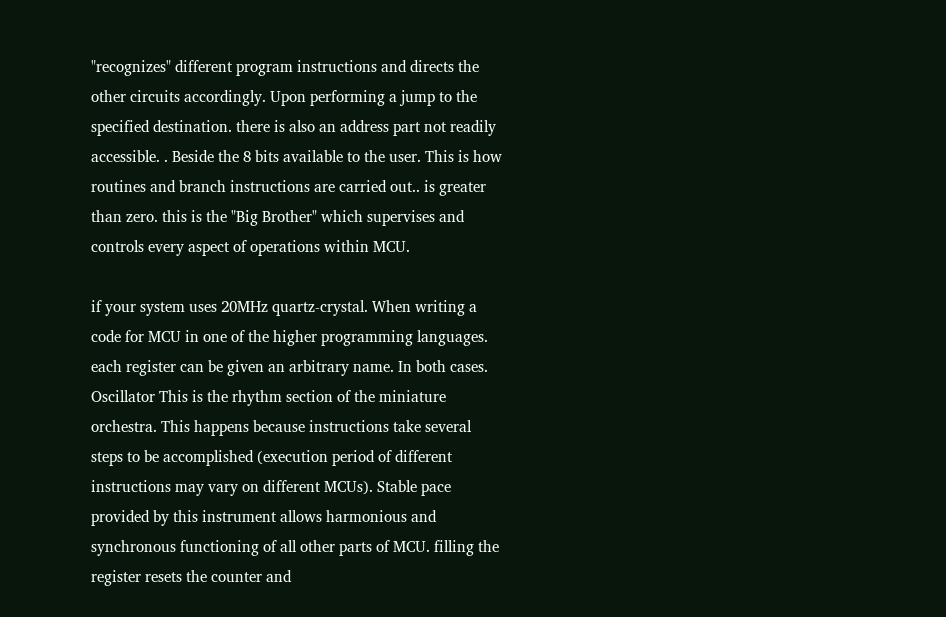"recognizes" different program instructions and directs the other circuits accordingly. Upon performing a jump to the specified destination. there is also an address part not readily accessible. . Beside the 8 bits available to the user. This is how routines and branch instructions are carried out.. is greater than zero. this is the "Big Brother" which supervises and controls every aspect of operations within MCU.

if your system uses 20MHz quartz-crystal. When writing a code for MCU in one of the higher programming languages. each register can be given an arbitrary name. In both cases. Oscillator This is the rhythm section of the miniature orchestra. This happens because instructions take several steps to be accomplished (execution period of different instructions may vary on different MCUs). Stable pace provided by this instrument allows harmonious and synchronous functioning of all other parts of MCU. filling the register resets the counter and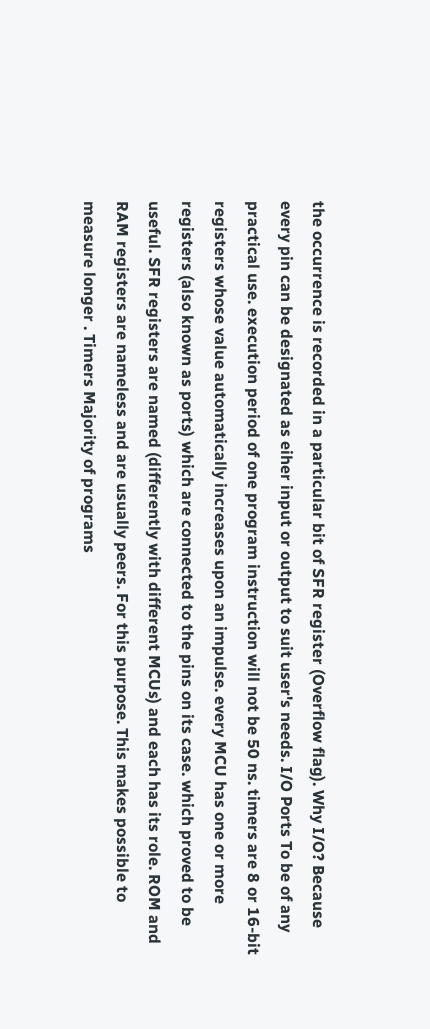the occurrence is recorded in a particular bit of SFR register (Overflow flag). Why I/O? Because every pin can be designated as eiher input or output to suit user's needs. I/O Ports To be of any practical use. execution period of one program instruction will not be 50 ns. timers are 8 or 16-bit registers whose value automatically increases upon an impulse. every MCU has one or more registers (also known as ports) which are connected to the pins on its case. which proved to be useful. SFR registers are named (differently with different MCUs) and each has its role. ROM and RAM registers are nameless and are usually peers. For this purpose. This makes possible to measure longer . Timers Majority of programs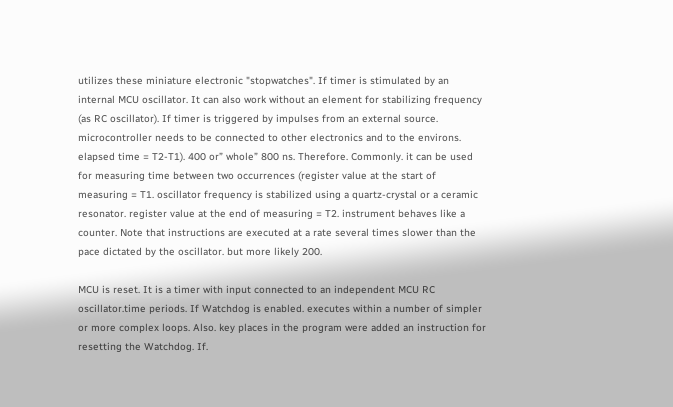utilizes these miniature electronic "stopwatches". If timer is stimulated by an internal MCU oscillator. It can also work without an element for stabilizing frequency (as RC oscillator). If timer is triggered by impulses from an external source. microcontroller needs to be connected to other electronics and to the environs. elapsed time = T2-T1). 400 or” whole” 800 ns. Therefore. Commonly. it can be used for measuring time between two occurrences (register value at the start of measuring = T1. oscillator frequency is stabilized using a quartz-crystal or a ceramic resonator. register value at the end of measuring = T2. instrument behaves like a counter. Note that instructions are executed at a rate several times slower than the pace dictated by the oscillator. but more likely 200.

MCU is reset. It is a timer with input connected to an independent MCU RC oscillator.time periods. If Watchdog is enabled. executes within a number of simpler or more complex loops. Also. key places in the program were added an instruction for resetting the Watchdog. If.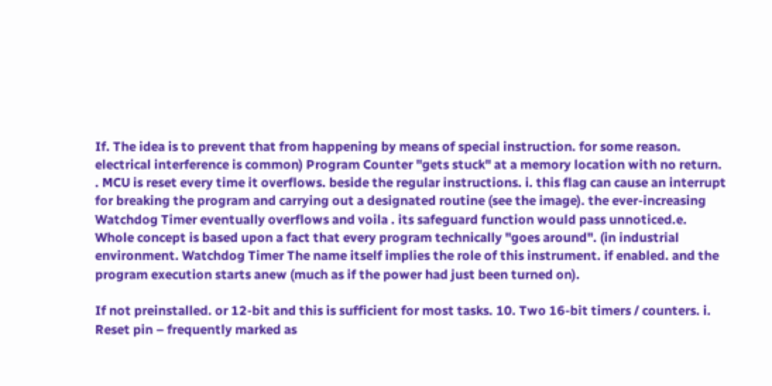If. The idea is to prevent that from happening by means of special instruction. for some reason. electrical interference is common) Program Counter "gets stuck" at a memory location with no return. . MCU is reset every time it overflows. beside the regular instructions. i. this flag can cause an interrupt for breaking the program and carrying out a designated routine (see the image). the ever-increasing Watchdog Timer eventually overflows and voila . its safeguard function would pass unnoticed.e. Whole concept is based upon a fact that every program technically "goes around". (in industrial environment. Watchdog Timer The name itself implies the role of this instrument. if enabled. and the program execution starts anew (much as if the power had just been turned on).

If not preinstalled. or 12-bit and this is sufficient for most tasks. 10. Two 16-bit timers / counters. i. Reset pin – frequently marked as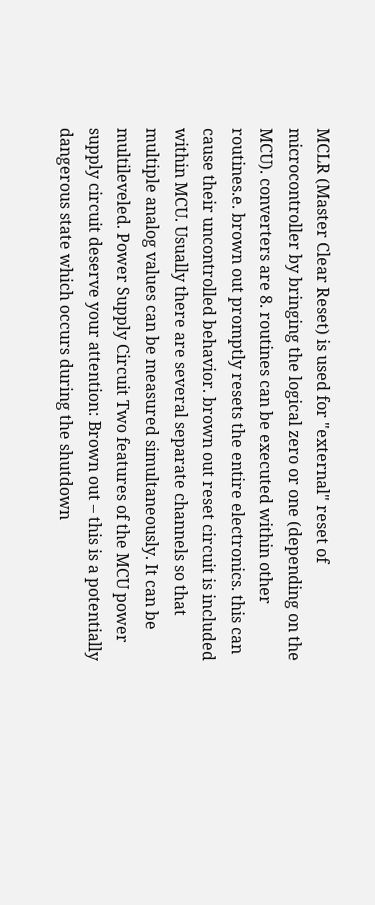MCLR (Master Clear Reset) is used for "external" reset of microcontroller by bringing the logical zero or one (depending on the MCU). converters are 8. routines can be executed within other routines.e. brown out promptly resets the entire electronics. this can cause their uncontrolled behavior. brown out reset circuit is included within MCU. Usually there are several separate channels so that multiple analog values can be measured simultaneously. It can be multileveled. Power Supply Circuit Two features of the MCU power supply circuit deserve your attention: Brown out – this is a potentially dangerous state which occurs during the shutdown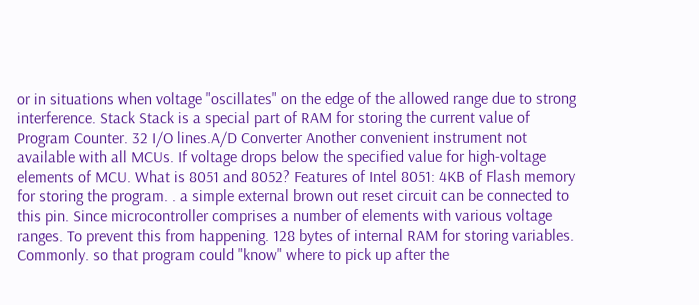or in situations when voltage "oscillates" on the edge of the allowed range due to strong interference. Stack Stack is a special part of RAM for storing the current value of Program Counter. 32 I/O lines.A/D Converter Another convenient instrument not available with all MCUs. If voltage drops below the specified value for high-voltage elements of MCU. What is 8051 and 8052? Features of Intel 8051: 4KB of Flash memory for storing the program. . a simple external brown out reset circuit can be connected to this pin. Since microcontroller comprises a number of elements with various voltage ranges. To prevent this from happening. 128 bytes of internal RAM for storing variables. Commonly. so that program could "know" where to pick up after the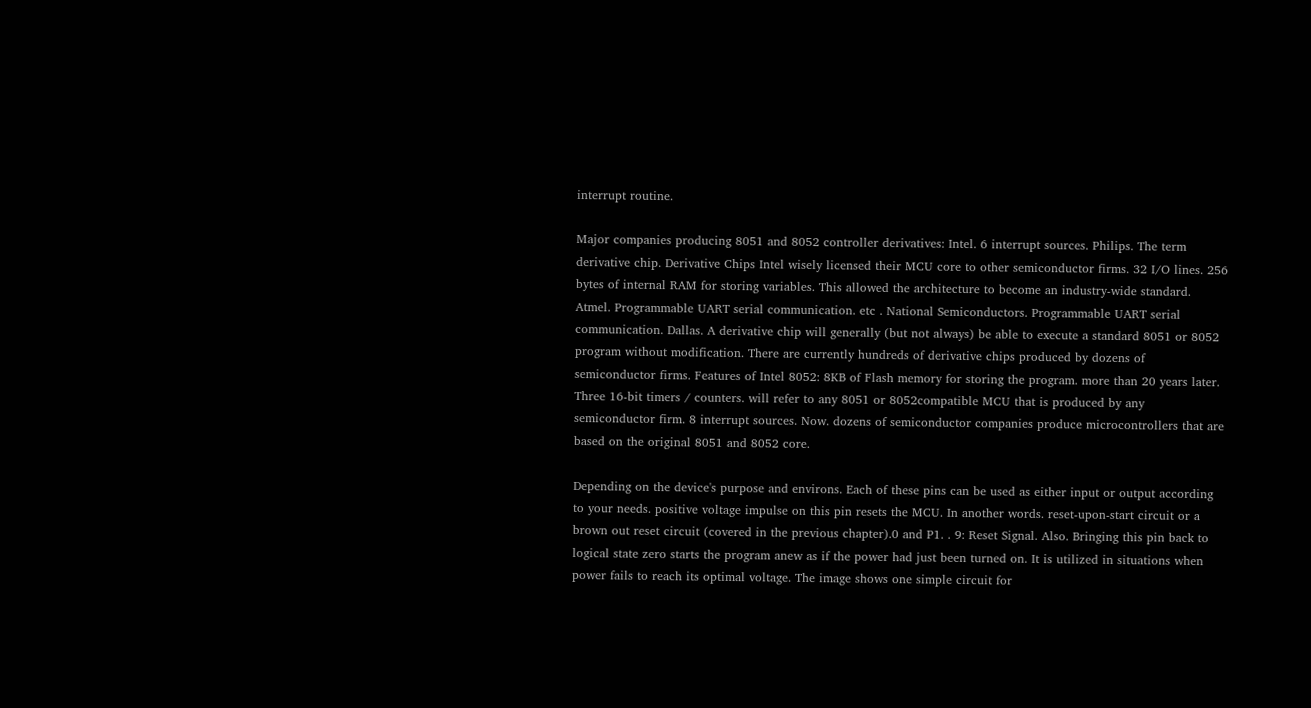interrupt routine.

Major companies producing 8051 and 8052 controller derivatives: Intel. 6 interrupt sources. Philips. The term derivative chip. Derivative Chips Intel wisely licensed their MCU core to other semiconductor firms. 32 I/O lines. 256 bytes of internal RAM for storing variables. This allowed the architecture to become an industry-wide standard. Atmel. Programmable UART serial communication. etc . National Semiconductors. Programmable UART serial communication. Dallas. A derivative chip will generally (but not always) be able to execute a standard 8051 or 8052 program without modification. There are currently hundreds of derivative chips produced by dozens of semiconductor firms. Features of Intel 8052: 8KB of Flash memory for storing the program. more than 20 years later. Three 16-bit timers / counters. will refer to any 8051 or 8052compatible MCU that is produced by any semiconductor firm. 8 interrupt sources. Now. dozens of semiconductor companies produce microcontrollers that are based on the original 8051 and 8052 core.

Depending on the device's purpose and environs. Each of these pins can be used as either input or output according to your needs. positive voltage impulse on this pin resets the MCU. In another words. reset-upon-start circuit or a brown out reset circuit (covered in the previous chapter).0 and P1. . 9: Reset Signal. Also. Bringing this pin back to logical state zero starts the program anew as if the power had just been turned on. It is utilized in situations when power fails to reach its optimal voltage. The image shows one simple circuit for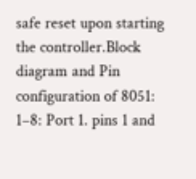safe reset upon starting the controller.Block diagram and Pin configuration of 8051: 1–8: Port 1. pins 1 and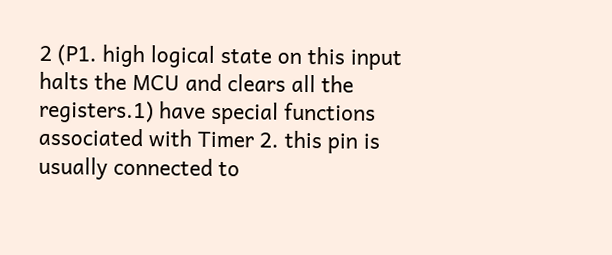2 (P1. high logical state on this input halts the MCU and clears all the registers.1) have special functions associated with Timer 2. this pin is usually connected to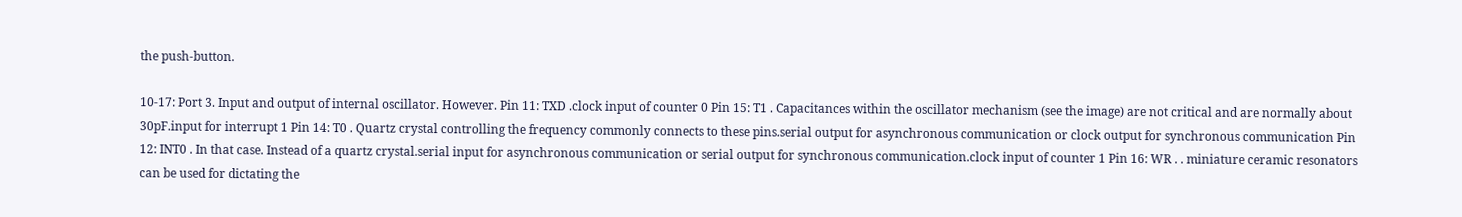the push-button.

10-17: Port 3. Input and output of internal oscillator. However. Pin 11: TXD .clock input of counter 0 Pin 15: T1 . Capacitances within the oscillator mechanism (see the image) are not critical and are normally about 30pF.input for interrupt 1 Pin 14: T0 . Quartz crystal controlling the frequency commonly connects to these pins.serial output for asynchronous communication or clock output for synchronous communication Pin 12: INT0 . In that case. Instead of a quartz crystal.serial input for asynchronous communication or serial output for synchronous communication.clock input of counter 1 Pin 16: WR . . miniature ceramic resonators can be used for dictating the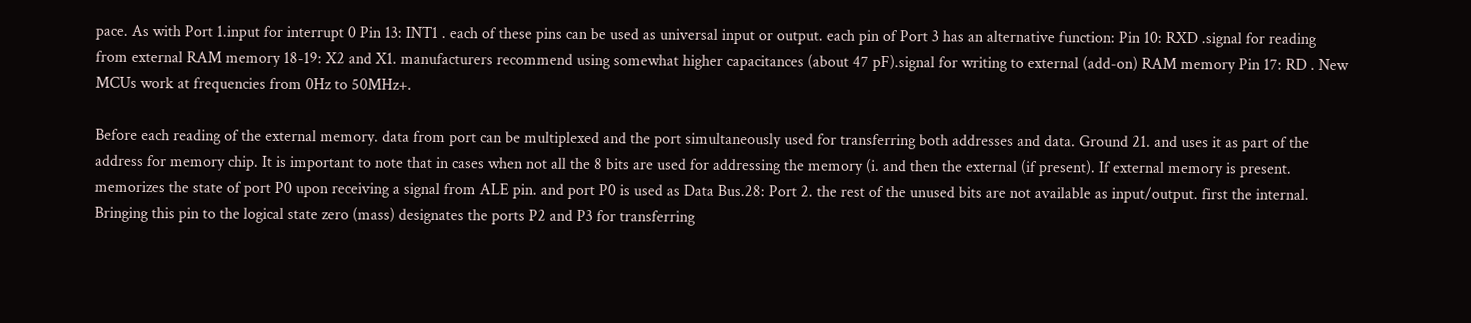pace. As with Port 1.input for interrupt 0 Pin 13: INT1 . each of these pins can be used as universal input or output. each pin of Port 3 has an alternative function: Pin 10: RXD .signal for reading from external RAM memory 18-19: X2 and X1. manufacturers recommend using somewhat higher capacitances (about 47 pF).signal for writing to external (add-on) RAM memory Pin 17: RD . New MCUs work at frequencies from 0Hz to 50MHz+.

Before each reading of the external memory. data from port can be multiplexed and the port simultaneously used for transferring both addresses and data. Ground 21. and uses it as part of the address for memory chip. It is important to note that in cases when not all the 8 bits are used for addressing the memory (i. and then the external (if present). If external memory is present. memorizes the state of port P0 upon receiving a signal from ALE pin. and port P0 is used as Data Bus.28: Port 2. the rest of the unused bits are not available as input/output. first the internal. Bringing this pin to the logical state zero (mass) designates the ports P2 and P3 for transferring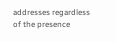addresses regardless of the presence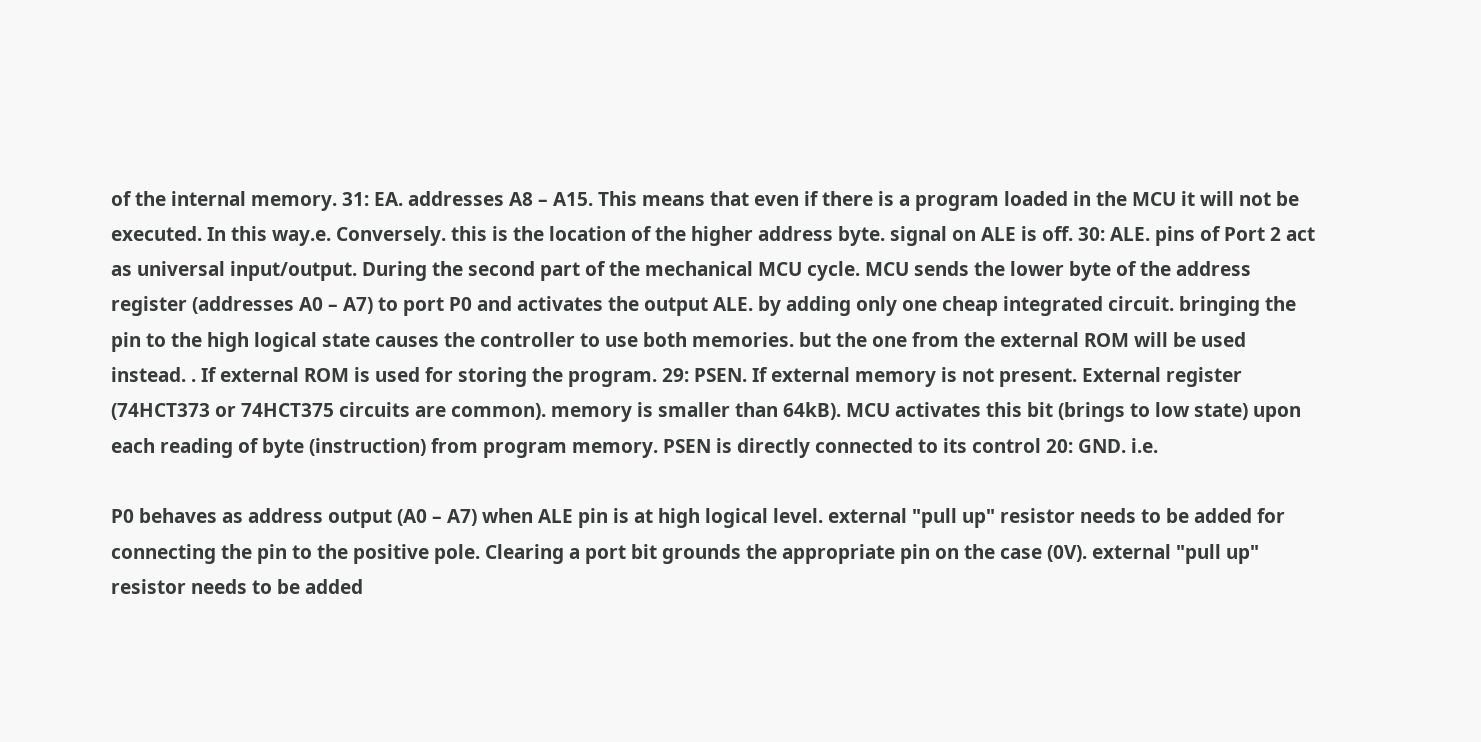of the internal memory. 31: EA. addresses A8 – A15. This means that even if there is a program loaded in the MCU it will not be executed. In this way.e. Conversely. this is the location of the higher address byte. signal on ALE is off. 30: ALE. pins of Port 2 act as universal input/output. During the second part of the mechanical MCU cycle. MCU sends the lower byte of the address register (addresses A0 – A7) to port P0 and activates the output ALE. by adding only one cheap integrated circuit. bringing the pin to the high logical state causes the controller to use both memories. but the one from the external ROM will be used instead. . If external ROM is used for storing the program. 29: PSEN. If external memory is not present. External register (74HCT373 or 74HCT375 circuits are common). memory is smaller than 64kB). MCU activates this bit (brings to low state) upon each reading of byte (instruction) from program memory. PSEN is directly connected to its control 20: GND. i.e.

P0 behaves as address output (A0 – A7) when ALE pin is at high logical level. external "pull up" resistor needs to be added for connecting the pin to the positive pole. Clearing a port bit grounds the appropriate pin on the case (0V). external "pull up" resistor needs to be added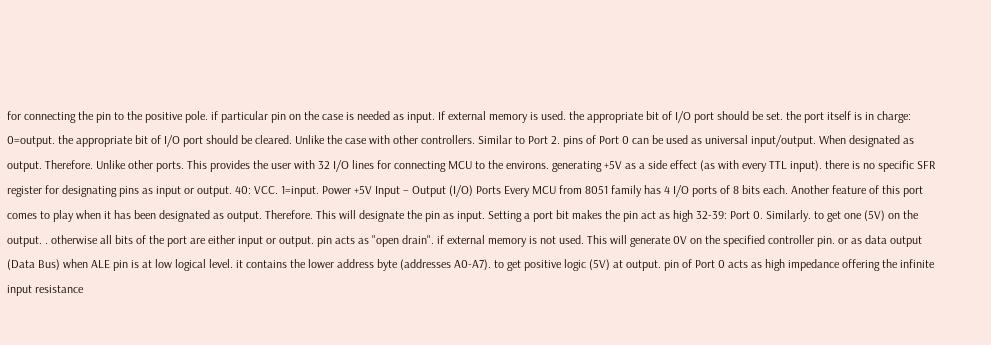for connecting the pin to the positive pole. if particular pin on the case is needed as input. If external memory is used. the appropriate bit of I/O port should be set. the port itself is in charge: 0=output. the appropriate bit of I/O port should be cleared. Unlike the case with other controllers. Similar to Port 2. pins of Port 0 can be used as universal input/output. When designated as output. Therefore. Unlike other ports. This provides the user with 32 I/O lines for connecting MCU to the environs. generating +5V as a side effect (as with every TTL input). there is no specific SFR register for designating pins as input or output. 40: VCC. 1=input. Power +5V Input – Output (I/O) Ports Every MCU from 8051 family has 4 I/O ports of 8 bits each. Another feature of this port comes to play when it has been designated as output. Therefore. This will designate the pin as input. Setting a port bit makes the pin act as high 32-39: Port 0. Similarly. to get one (5V) on the output. . otherwise all bits of the port are either input or output. pin acts as "open drain". if external memory is not used. This will generate 0V on the specified controller pin. or as data output (Data Bus) when ALE pin is at low logical level. it contains the lower address byte (addresses A0-A7). to get positive logic (5V) at output. pin of Port 0 acts as high impedance offering the infinite input resistance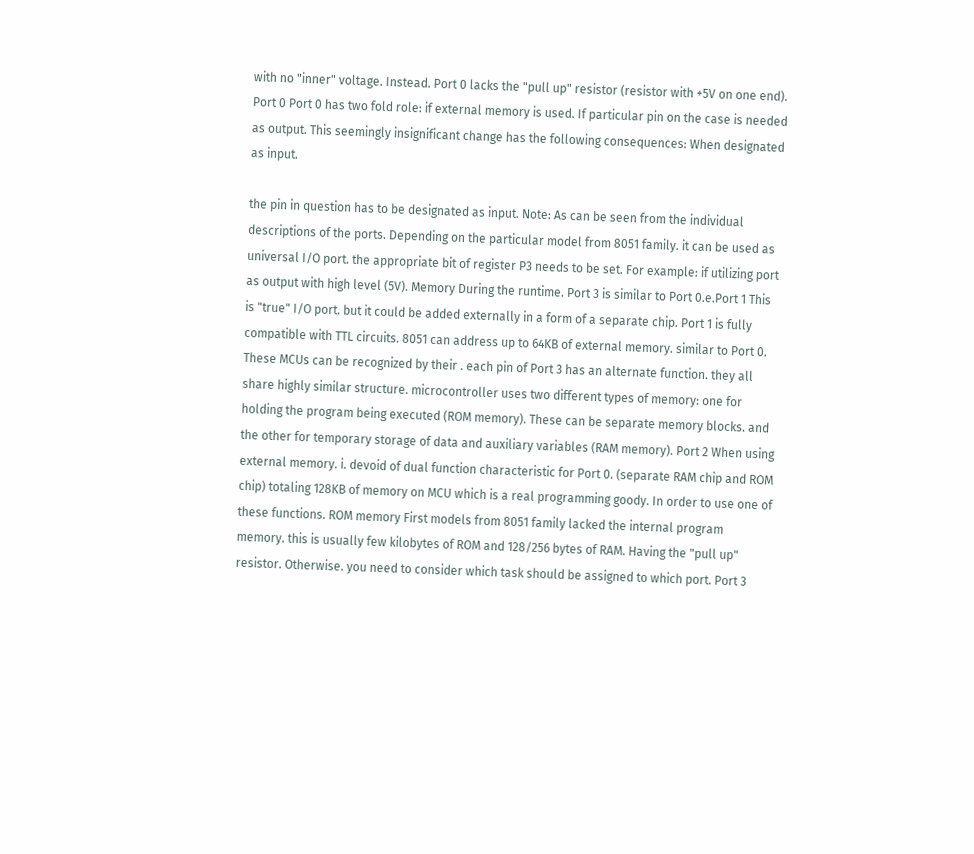with no "inner" voltage. Instead. Port 0 lacks the "pull up" resistor (resistor with +5V on one end). Port 0 Port 0 has two fold role: if external memory is used. If particular pin on the case is needed as output. This seemingly insignificant change has the following consequences: When designated as input.

the pin in question has to be designated as input. Note: As can be seen from the individual descriptions of the ports. Depending on the particular model from 8051 family. it can be used as universal I/O port. the appropriate bit of register P3 needs to be set. For example: if utilizing port as output with high level (5V). Memory During the runtime. Port 3 is similar to Port 0.e.Port 1 This is "true" I/O port. but it could be added externally in a form of a separate chip. Port 1 is fully compatible with TTL circuits. 8051 can address up to 64KB of external memory. similar to Port 0. These MCUs can be recognized by their . each pin of Port 3 has an alternate function. they all share highly similar structure. microcontroller uses two different types of memory: one for holding the program being executed (ROM memory). These can be separate memory blocks. and the other for temporary storage of data and auxiliary variables (RAM memory). Port 2 When using external memory. i. devoid of dual function characteristic for Port 0. (separate RAM chip and ROM chip) totaling 128KB of memory on MCU which is a real programming goody. In order to use one of these functions. ROM memory First models from 8051 family lacked the internal program memory. this is usually few kilobytes of ROM and 128/256 bytes of RAM. Having the "pull up" resistor. Otherwise. you need to consider which task should be assigned to which port. Port 3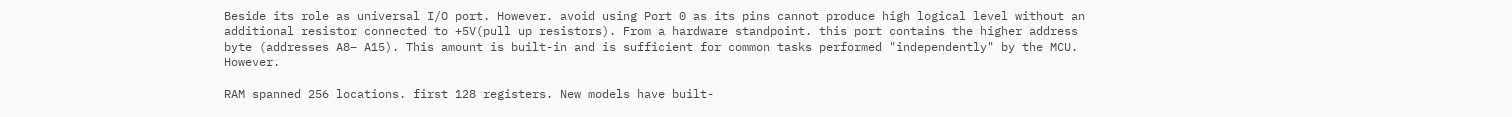Beside its role as universal I/O port. However. avoid using Port 0 as its pins cannot produce high logical level without an additional resistor connected to +5V(pull up resistors). From a hardware standpoint. this port contains the higher address byte (addresses A8– A15). This amount is built-in and is sufficient for common tasks performed "independently" by the MCU. However.

RAM spanned 256 locations. first 128 registers. New models have built-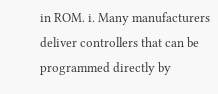in ROM. i. Many manufacturers deliver controllers that can be programmed directly by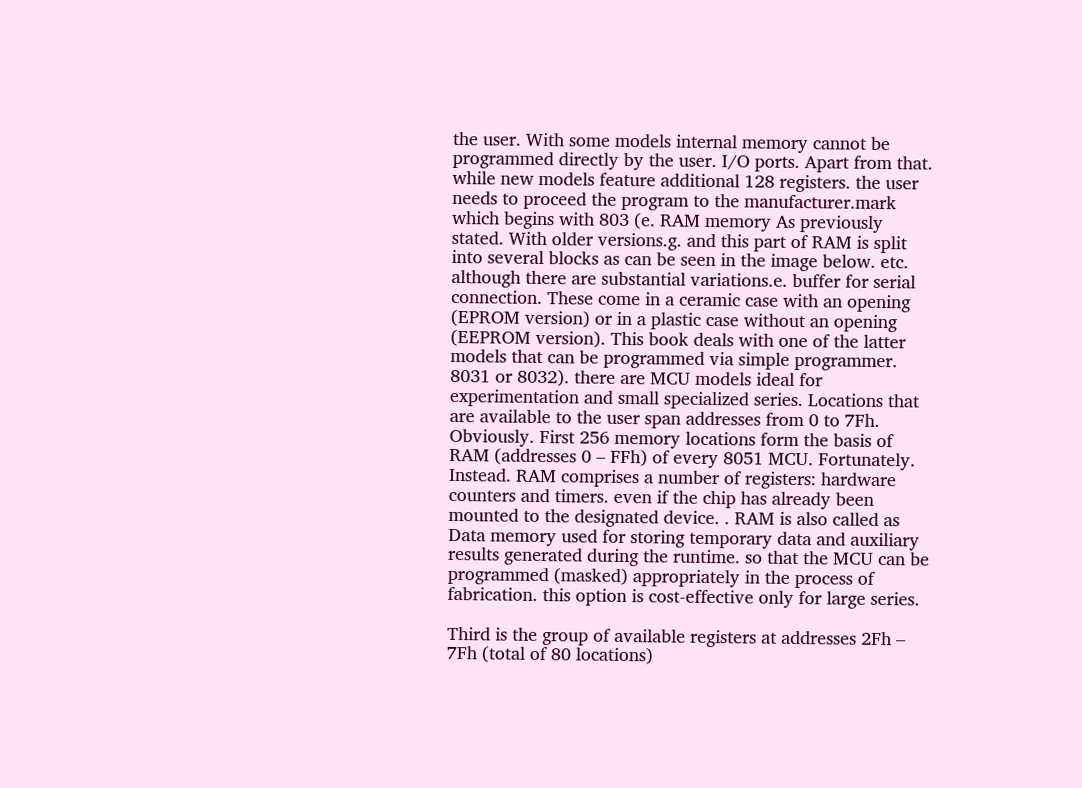the user. With some models internal memory cannot be programmed directly by the user. I/O ports. Apart from that. while new models feature additional 128 registers. the user needs to proceed the program to the manufacturer.mark which begins with 803 (e. RAM memory As previously stated. With older versions.g. and this part of RAM is split into several blocks as can be seen in the image below. etc. although there are substantial variations.e. buffer for serial connection. These come in a ceramic case with an opening (EPROM version) or in a plastic case without an opening (EEPROM version). This book deals with one of the latter models that can be programmed via simple programmer. 8031 or 8032). there are MCU models ideal for experimentation and small specialized series. Locations that are available to the user span addresses from 0 to 7Fh. Obviously. First 256 memory locations form the basis of RAM (addresses 0 – FFh) of every 8051 MCU. Fortunately. Instead. RAM comprises a number of registers: hardware counters and timers. even if the chip has already been mounted to the designated device. . RAM is also called as Data memory used for storing temporary data and auxiliary results generated during the runtime. so that the MCU can be programmed (masked) appropriately in the process of fabrication. this option is cost-effective only for large series.

Third is the group of available registers at addresses 2Fh – 7Fh (total of 80 locations)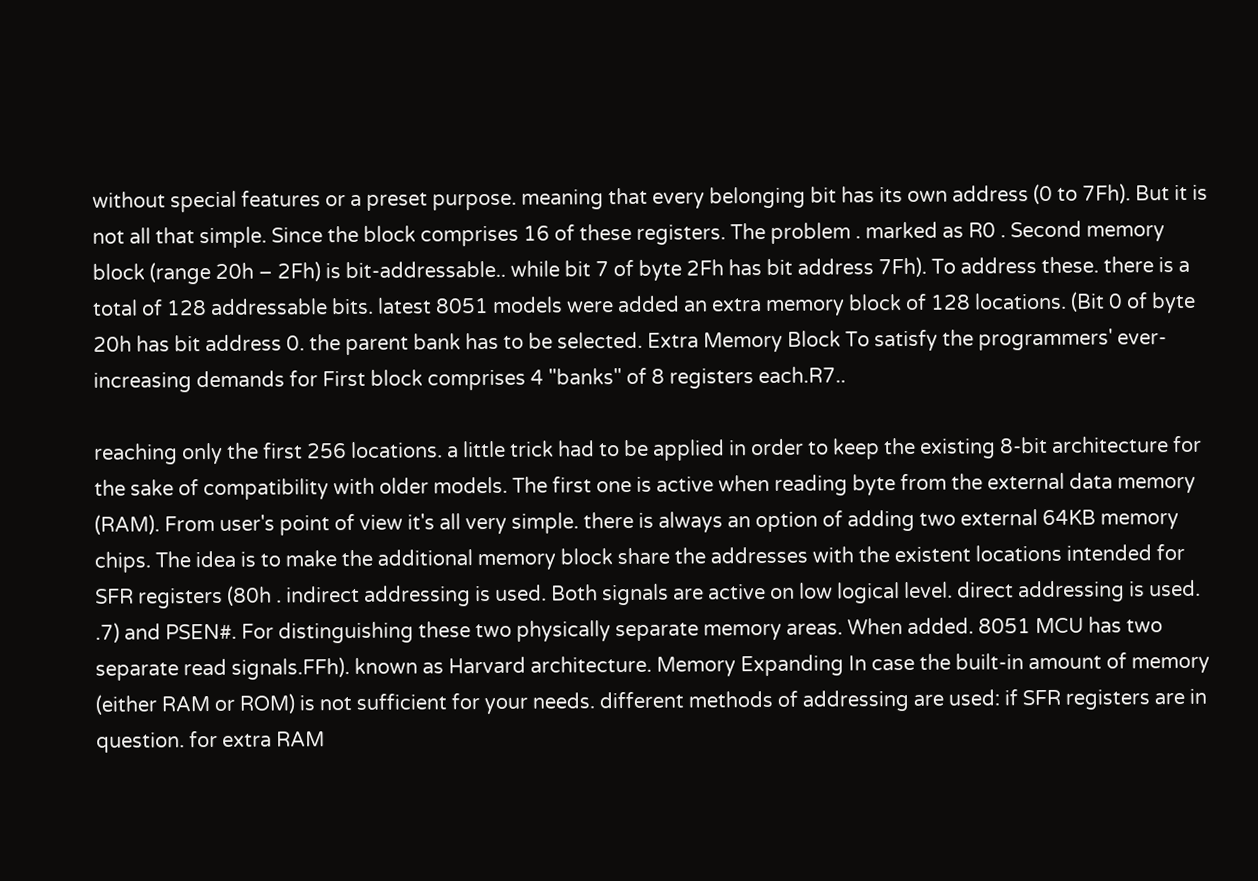without special features or a preset purpose. meaning that every belonging bit has its own address (0 to 7Fh). But it is not all that simple. Since the block comprises 16 of these registers. The problem . marked as R0 . Second memory block (range 20h – 2Fh) is bit-addressable.. while bit 7 of byte 2Fh has bit address 7Fh). To address these. there is a total of 128 addressable bits. latest 8051 models were added an extra memory block of 128 locations. (Bit 0 of byte 20h has bit address 0. the parent bank has to be selected. Extra Memory Block To satisfy the programmers' ever-increasing demands for First block comprises 4 "banks" of 8 registers each.R7..

reaching only the first 256 locations. a little trick had to be applied in order to keep the existing 8-bit architecture for the sake of compatibility with older models. The first one is active when reading byte from the external data memory (RAM). From user's point of view it's all very simple. there is always an option of adding two external 64KB memory chips. The idea is to make the additional memory block share the addresses with the existent locations intended for SFR registers (80h . indirect addressing is used. Both signals are active on low logical level. direct addressing is used. .7) and PSEN#. For distinguishing these two physically separate memory areas. When added. 8051 MCU has two separate read signals.FFh). known as Harvard architecture. Memory Expanding In case the built-in amount of memory (either RAM or ROM) is not sufficient for your needs. different methods of addressing are used: if SFR registers are in question. for extra RAM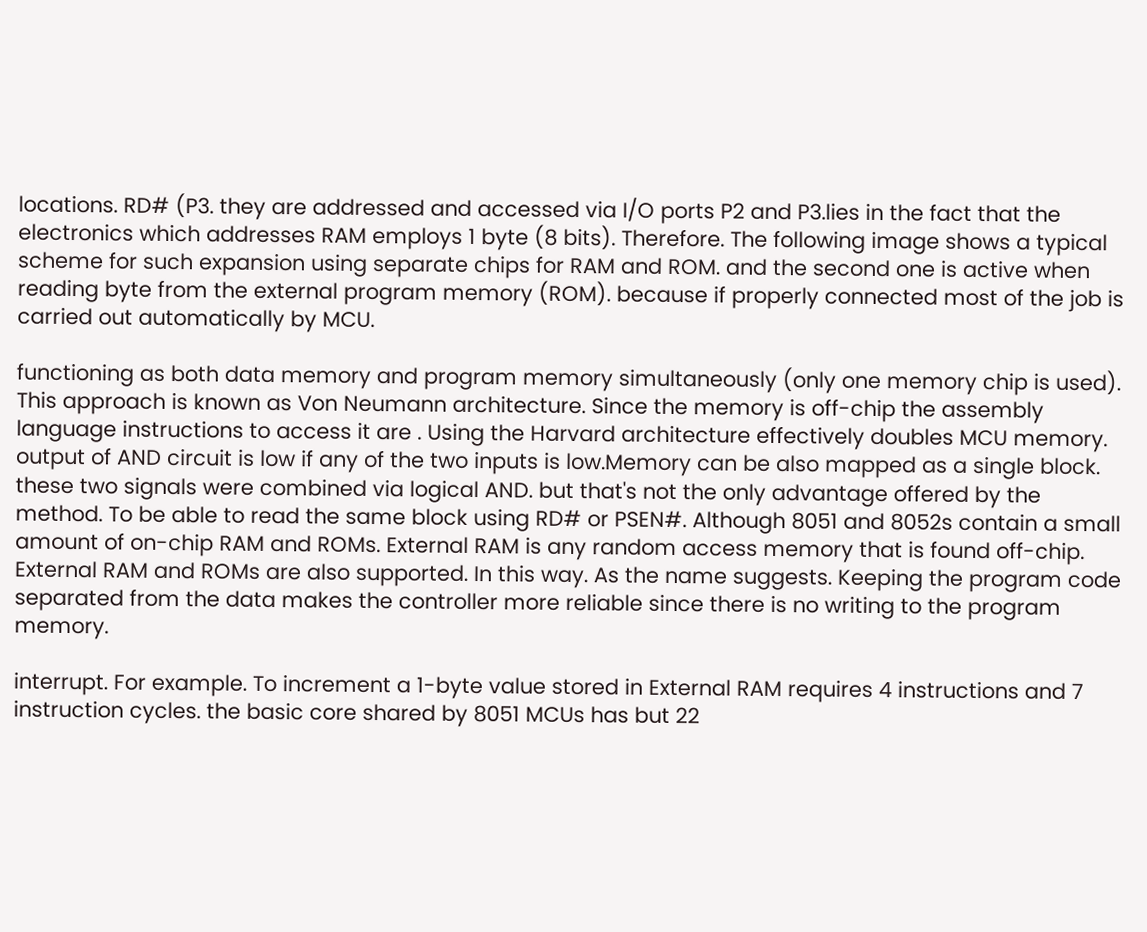locations. RD# (P3. they are addressed and accessed via I/O ports P2 and P3.lies in the fact that the electronics which addresses RAM employs 1 byte (8 bits). Therefore. The following image shows a typical scheme for such expansion using separate chips for RAM and ROM. and the second one is active when reading byte from the external program memory (ROM). because if properly connected most of the job is carried out automatically by MCU.

functioning as both data memory and program memory simultaneously (only one memory chip is used). This approach is known as Von Neumann architecture. Since the memory is off-chip the assembly language instructions to access it are . Using the Harvard architecture effectively doubles MCU memory. output of AND circuit is low if any of the two inputs is low.Memory can be also mapped as a single block. these two signals were combined via logical AND. but that's not the only advantage offered by the method. To be able to read the same block using RD# or PSEN#. Although 8051 and 8052s contain a small amount of on-chip RAM and ROMs. External RAM is any random access memory that is found off-chip. External RAM and ROMs are also supported. In this way. As the name suggests. Keeping the program code separated from the data makes the controller more reliable since there is no writing to the program memory.

interrupt. For example. To increment a 1-byte value stored in External RAM requires 4 instructions and 7 instruction cycles. the basic core shared by 8051 MCUs has but 22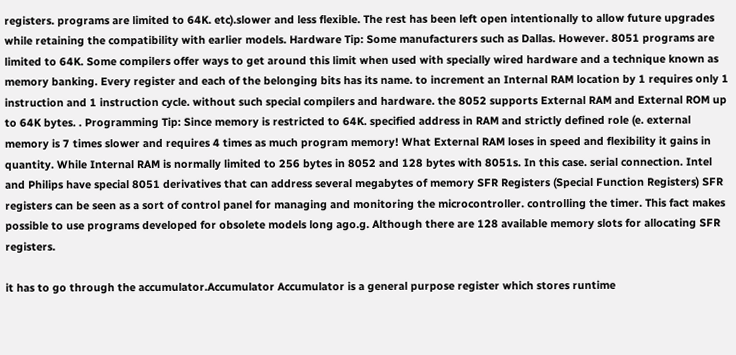registers. programs are limited to 64K. etc).slower and less flexible. The rest has been left open intentionally to allow future upgrades while retaining the compatibility with earlier models. Hardware Tip: Some manufacturers such as Dallas. However. 8051 programs are limited to 64K. Some compilers offer ways to get around this limit when used with specially wired hardware and a technique known as memory banking. Every register and each of the belonging bits has its name. to increment an Internal RAM location by 1 requires only 1 instruction and 1 instruction cycle. without such special compilers and hardware. the 8052 supports External RAM and External ROM up to 64K bytes. . Programming Tip: Since memory is restricted to 64K. specified address in RAM and strictly defined role (e. external memory is 7 times slower and requires 4 times as much program memory! What External RAM loses in speed and flexibility it gains in quantity. While Internal RAM is normally limited to 256 bytes in 8052 and 128 bytes with 8051s. In this case. serial connection. Intel and Philips have special 8051 derivatives that can address several megabytes of memory SFR Registers (Special Function Registers) SFR registers can be seen as a sort of control panel for managing and monitoring the microcontroller. controlling the timer. This fact makes possible to use programs developed for obsolete models long ago.g. Although there are 128 available memory slots for allocating SFR registers.

it has to go through the accumulator.Accumulator Accumulator is a general purpose register which stores runtime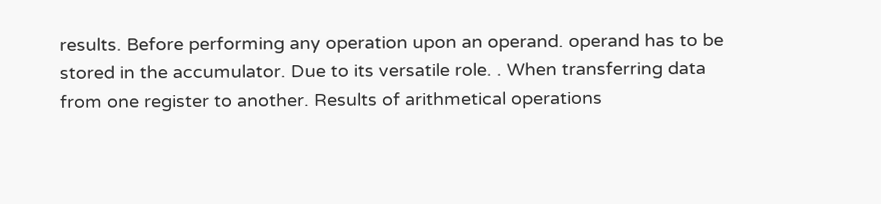results. Before performing any operation upon an operand. operand has to be stored in the accumulator. Due to its versatile role. . When transferring data from one register to another. Results of arithmetical operations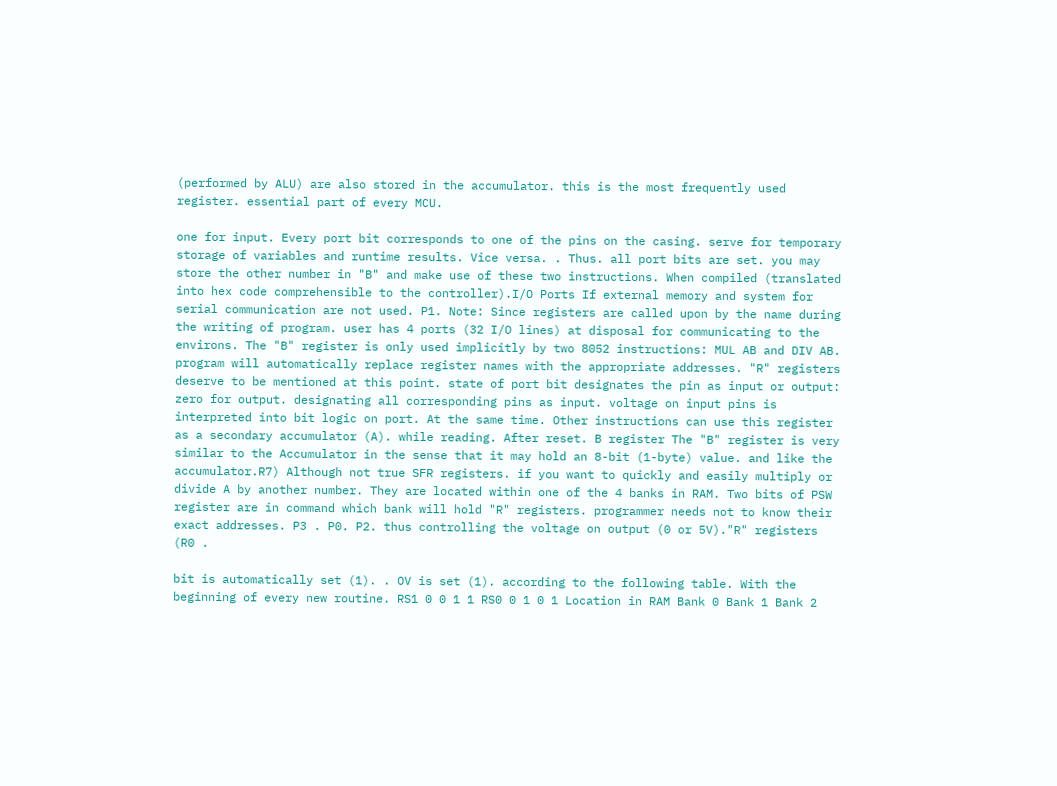(performed by ALU) are also stored in the accumulator. this is the most frequently used register. essential part of every MCU.

one for input. Every port bit corresponds to one of the pins on the casing. serve for temporary storage of variables and runtime results. Vice versa. . Thus. all port bits are set. you may store the other number in "B" and make use of these two instructions. When compiled (translated into hex code comprehensible to the controller).I/O Ports If external memory and system for serial communication are not used. P1. Note: Since registers are called upon by the name during the writing of program. user has 4 ports (32 I/O lines) at disposal for communicating to the environs. The "B" register is only used implicitly by two 8052 instructions: MUL AB and DIV AB. program will automatically replace register names with the appropriate addresses. "R" registers deserve to be mentioned at this point. state of port bit designates the pin as input or output: zero for output. designating all corresponding pins as input. voltage on input pins is interpreted into bit logic on port. At the same time. Other instructions can use this register as a secondary accumulator (A). while reading. After reset. B register The "B" register is very similar to the Accumulator in the sense that it may hold an 8-bit (1-byte) value. and like the accumulator.R7) Although not true SFR registers. if you want to quickly and easily multiply or divide A by another number. They are located within one of the 4 banks in RAM. Two bits of PSW register are in command which bank will hold "R" registers. programmer needs not to know their exact addresses. P3 . P0. P2. thus controlling the voltage on output (0 or 5V)."R" registers (R0 .

bit is automatically set (1). . OV is set (1). according to the following table. With the beginning of every new routine. RS1 0 0 1 1 RS0 0 1 0 1 Location in RAM Bank 0 Bank 1 Bank 2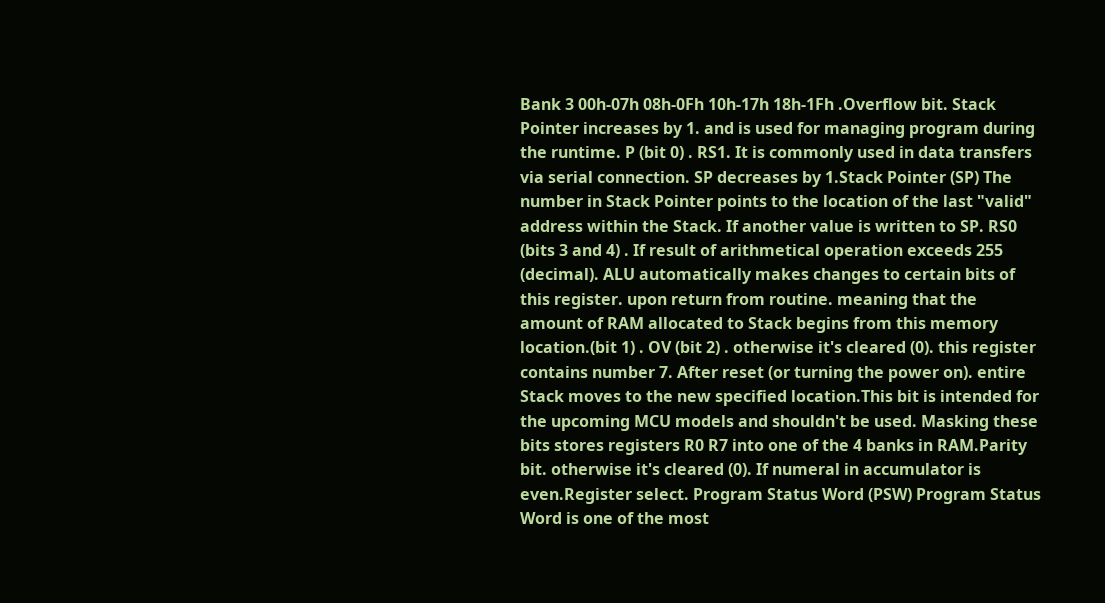Bank 3 00h-07h 08h-0Fh 10h-17h 18h-1Fh .Overflow bit. Stack Pointer increases by 1. and is used for managing program during the runtime. P (bit 0) . RS1. It is commonly used in data transfers via serial connection. SP decreases by 1.Stack Pointer (SP) The number in Stack Pointer points to the location of the last "valid" address within the Stack. If another value is written to SP. RS0 (bits 3 and 4) . If result of arithmetical operation exceeds 255 (decimal). ALU automatically makes changes to certain bits of this register. upon return from routine. meaning that the amount of RAM allocated to Stack begins from this memory location.(bit 1) . OV (bit 2) . otherwise it's cleared (0). this register contains number 7. After reset (or turning the power on). entire Stack moves to the new specified location.This bit is intended for the upcoming MCU models and shouldn't be used. Masking these bits stores registers R0 R7 into one of the 4 banks in RAM.Parity bit. otherwise it's cleared (0). If numeral in accumulator is even.Register select. Program Status Word (PSW) Program Status Word is one of the most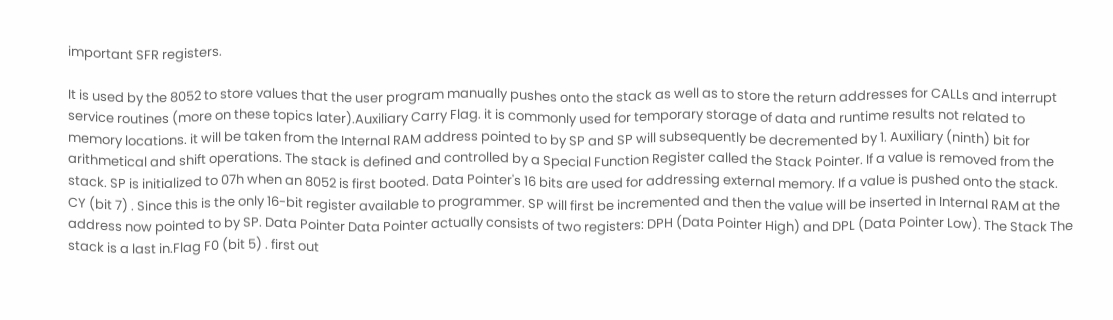important SFR registers.

It is used by the 8052 to store values that the user program manually pushes onto the stack as well as to store the return addresses for CALLs and interrupt service routines (more on these topics later).Auxiliary Carry Flag. it is commonly used for temporary storage of data and runtime results not related to memory locations. it will be taken from the Internal RAM address pointed to by SP and SP will subsequently be decremented by 1. Auxiliary (ninth) bit for arithmetical and shift operations. The stack is defined and controlled by a Special Function Register called the Stack Pointer. If a value is removed from the stack. SP is initialized to 07h when an 8052 is first booted. Data Pointer's 16 bits are used for addressing external memory. If a value is pushed onto the stack. CY (bit 7) . Since this is the only 16-bit register available to programmer. SP will first be incremented and then the value will be inserted in Internal RAM at the address now pointed to by SP. Data Pointer Data Pointer actually consists of two registers: DPH (Data Pointer High) and DPL (Data Pointer Low). The Stack The stack is a last in.Flag F0 (bit 5) . first out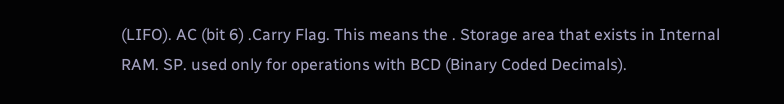(LIFO). AC (bit 6) .Carry Flag. This means the . Storage area that exists in Internal RAM. SP. used only for operations with BCD (Binary Coded Decimals).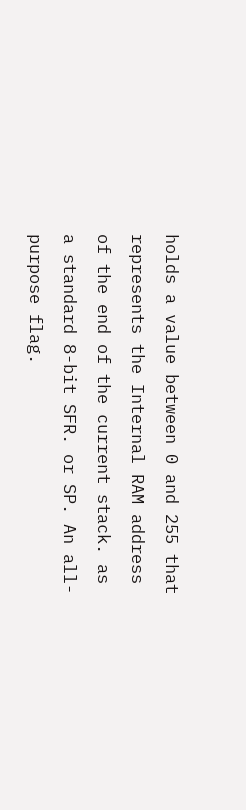holds a value between 0 and 255 that represents the Internal RAM address of the end of the current stack. as a standard 8-bit SFR. or SP. An all-purpose flag.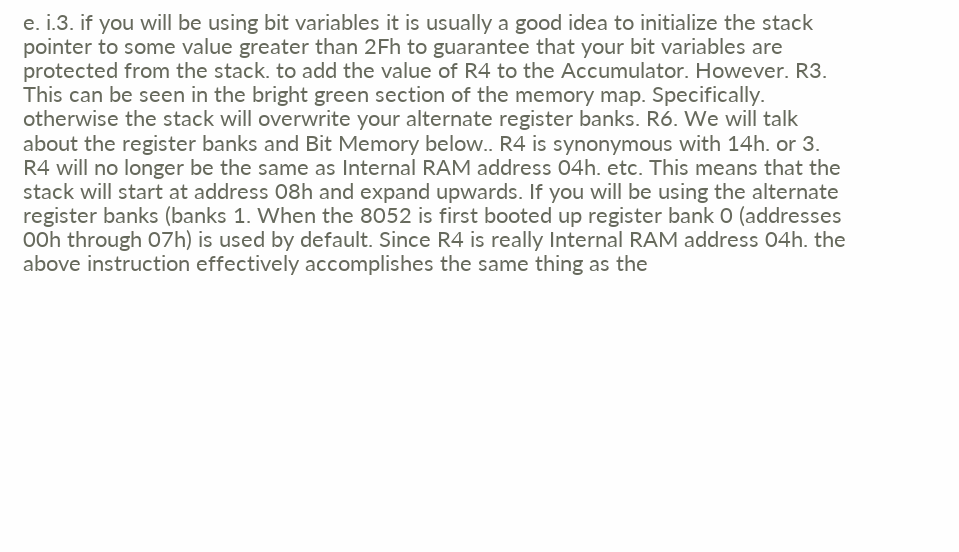e. i.3. if you will be using bit variables it is usually a good idea to initialize the stack pointer to some value greater than 2Fh to guarantee that your bit variables are protected from the stack. to add the value of R4 to the Accumulator. However. R3. This can be seen in the bright green section of the memory map. Specifically. otherwise the stack will overwrite your alternate register banks. R6. We will talk about the register banks and Bit Memory below.. R4 is synonymous with 14h. or 3. R4 will no longer be the same as Internal RAM address 04h. etc. This means that the stack will start at address 08h and expand upwards. If you will be using the alternate register banks (banks 1. When the 8052 is first booted up register bank 0 (addresses 00h through 07h) is used by default. Since R4 is really Internal RAM address 04h. the above instruction effectively accomplishes the same thing as the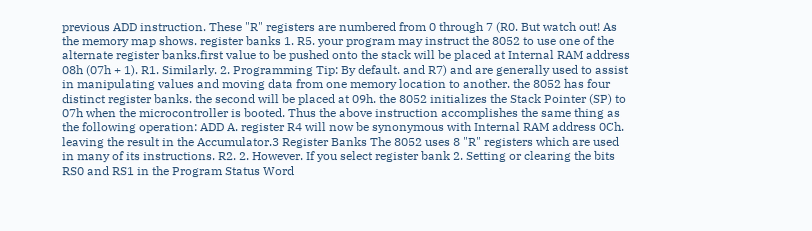previous ADD instruction. These "R" registers are numbered from 0 through 7 (R0. But watch out! As the memory map shows. register banks 1. R5. your program may instruct the 8052 to use one of the alternate register banks.first value to be pushed onto the stack will be placed at Internal RAM address 08h (07h + 1). R1. Similarly. 2. Programming Tip: By default. and R7) and are generally used to assist in manipulating values and moving data from one memory location to another. the 8052 has four distinct register banks. the second will be placed at 09h. the 8052 initializes the Stack Pointer (SP) to 07h when the microcontroller is booted. Thus the above instruction accomplishes the same thing as the following operation: ADD A. register R4 will now be synonymous with Internal RAM address 0Ch. leaving the result in the Accumulator.3 Register Banks The 8052 uses 8 "R" registers which are used in many of its instructions. R2. 2. However. If you select register bank 2. Setting or clearing the bits RS0 and RS1 in the Program Status Word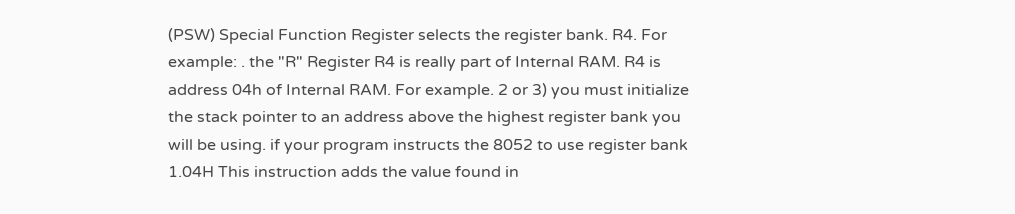(PSW) Special Function Register selects the register bank. R4. For example: . the "R" Register R4 is really part of Internal RAM. R4 is address 04h of Internal RAM. For example. 2 or 3) you must initialize the stack pointer to an address above the highest register bank you will be using. if your program instructs the 8052 to use register bank 1.04H This instruction adds the value found in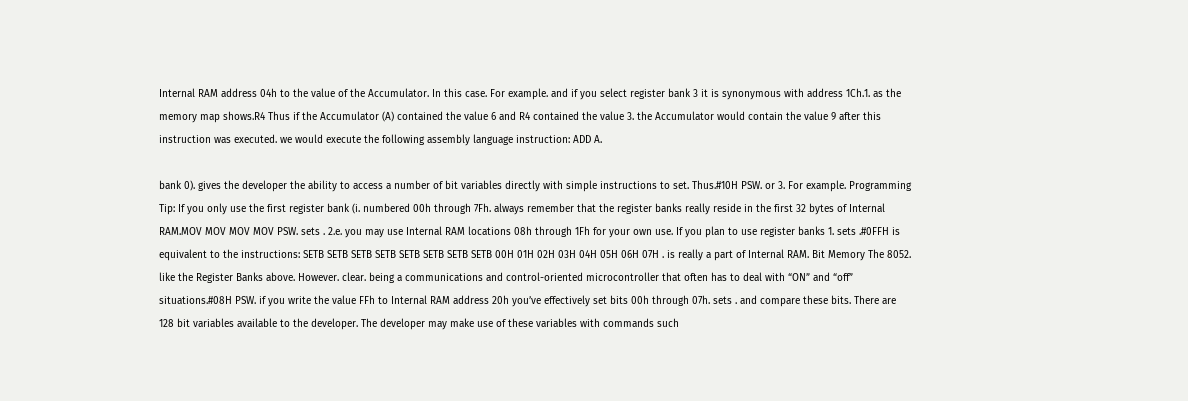Internal RAM address 04h to the value of the Accumulator. In this case. For example. and if you select register bank 3 it is synonymous with address 1Ch.1. as the memory map shows.R4 Thus if the Accumulator (A) contained the value 6 and R4 contained the value 3. the Accumulator would contain the value 9 after this instruction was executed. we would execute the following assembly language instruction: ADD A.

bank 0). gives the developer the ability to access a number of bit variables directly with simple instructions to set. Thus.#10H PSW. or 3. For example. Programming Tip: If you only use the first register bank (i. numbered 00h through 7Fh. always remember that the register banks really reside in the first 32 bytes of Internal RAM.MOV MOV MOV MOV PSW. sets . 2.e. you may use Internal RAM locations 08h through 1Fh for your own use. If you plan to use register banks 1. sets .#0FFH is equivalent to the instructions: SETB SETB SETB SETB SETB SETB SETB SETB 00H 01H 02H 03H 04H 05H 06H 07H . is really a part of Internal RAM. Bit Memory The 8052. like the Register Banks above. However. clear. being a communications and control-oriented microcontroller that often has to deal with “ON” and “off” situations.#08H PSW. if you write the value FFh to Internal RAM address 20h you’ve effectively set bits 00h through 07h. sets . and compare these bits. There are 128 bit variables available to the developer. The developer may make use of these variables with commands such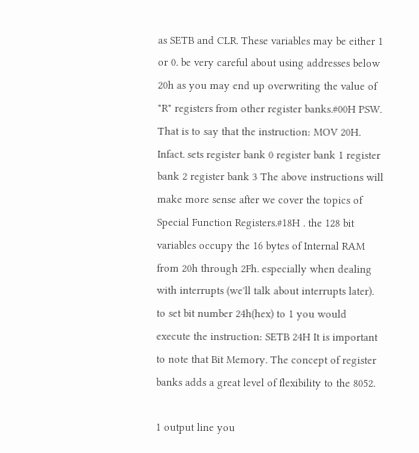as SETB and CLR. These variables may be either 1 or 0. be very careful about using addresses below 20h as you may end up overwriting the value of "R" registers from other register banks.#00H PSW. That is to say that the instruction: MOV 20H. Infact. sets register bank 0 register bank 1 register bank 2 register bank 3 The above instructions will make more sense after we cover the topics of Special Function Registers.#18H . the 128 bit variables occupy the 16 bytes of Internal RAM from 20h through 2Fh. especially when dealing with interrupts (we'll talk about interrupts later). to set bit number 24h(hex) to 1 you would execute the instruction: SETB 24H It is important to note that Bit Memory. The concept of register banks adds a great level of flexibility to the 8052.

1 output line you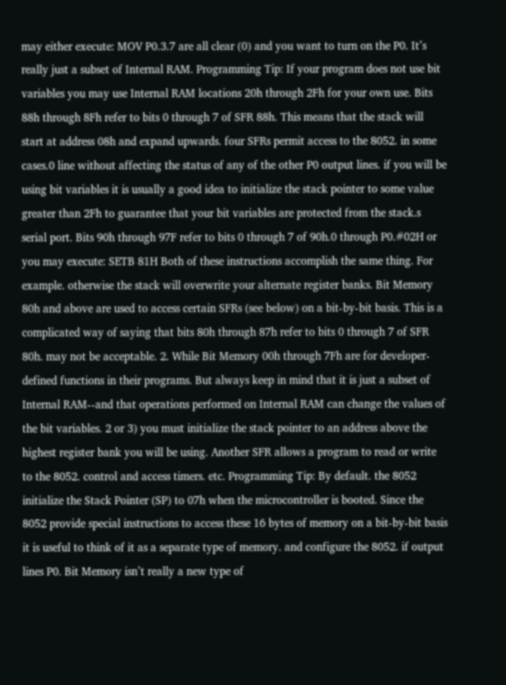may either execute: MOV P0.3.7 are all clear (0) and you want to turn on the P0. It’s really just a subset of Internal RAM. Programming Tip: If your program does not use bit variables you may use Internal RAM locations 20h through 2Fh for your own use. Bits 88h through 8Fh refer to bits 0 through 7 of SFR 88h. This means that the stack will start at address 08h and expand upwards. four SFRs permit access to the 8052. in some cases.0 line without affecting the status of any of the other P0 output lines. if you will be using bit variables it is usually a good idea to initialize the stack pointer to some value greater than 2Fh to guarantee that your bit variables are protected from the stack.s serial port. Bits 90h through 97F refer to bits 0 through 7 of 90h.0 through P0.#02H or you may execute: SETB 81H Both of these instructions accomplish the same thing. For example. otherwise the stack will overwrite your alternate register banks. Bit Memory 80h and above are used to access certain SFRs (see below) on a bit-by-bit basis. This is a complicated way of saying that bits 80h through 87h refer to bits 0 through 7 of SFR 80h. may not be acceptable. 2. While Bit Memory 00h through 7Fh are for developer-defined functions in their programs. But always keep in mind that it is just a subset of Internal RAM--and that operations performed on Internal RAM can change the values of the bit variables. 2 or 3) you must initialize the stack pointer to an address above the highest register bank you will be using. Another SFR allows a program to read or write to the 8052. control and access timers. etc. Programming Tip: By default. the 8052 initialize the Stack Pointer (SP) to 07h when the microcontroller is booted. Since the 8052 provide special instructions to access these 16 bytes of memory on a bit-by-bit basis it is useful to think of it as a separate type of memory. and configure the 8052. if output lines P0. Bit Memory isn’t really a new type of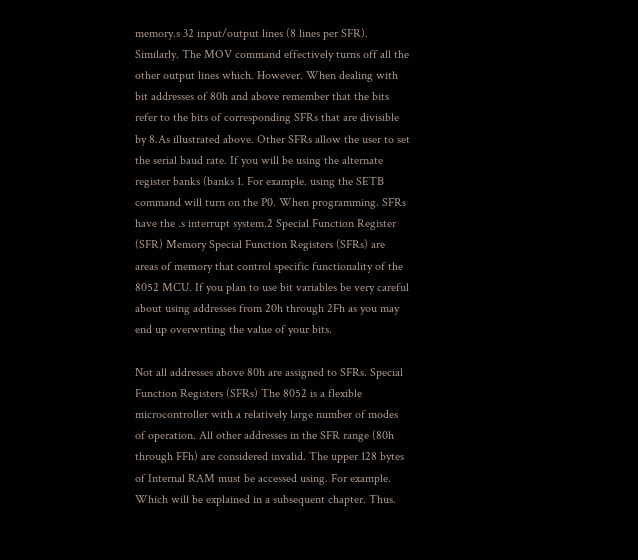memory.s 32 input/output lines (8 lines per SFR). Similarly. The MOV command effectively turns off all the other output lines which. However. When dealing with bit addresses of 80h and above remember that the bits refer to the bits of corresponding SFRs that are divisible by 8.As illustrated above. Other SFRs allow the user to set the serial baud rate. If you will be using the alternate register banks (banks 1. For example. using the SETB command will turn on the P0. When programming. SFRs have the .s interrupt system.2 Special Function Register (SFR) Memory Special Function Registers (SFRs) are areas of memory that control specific functionality of the 8052 MCU. If you plan to use bit variables be very careful about using addresses from 20h through 2Fh as you may end up overwriting the value of your bits.

Not all addresses above 80h are assigned to SFRs. Special Function Registers (SFRs) The 8052 is a flexible microcontroller with a relatively large number of modes of operation. All other addresses in the SFR range (80h through FFh) are considered invalid. The upper 128 bytes of Internal RAM must be accessed using. For example. Which will be explained in a subsequent chapter. Thus.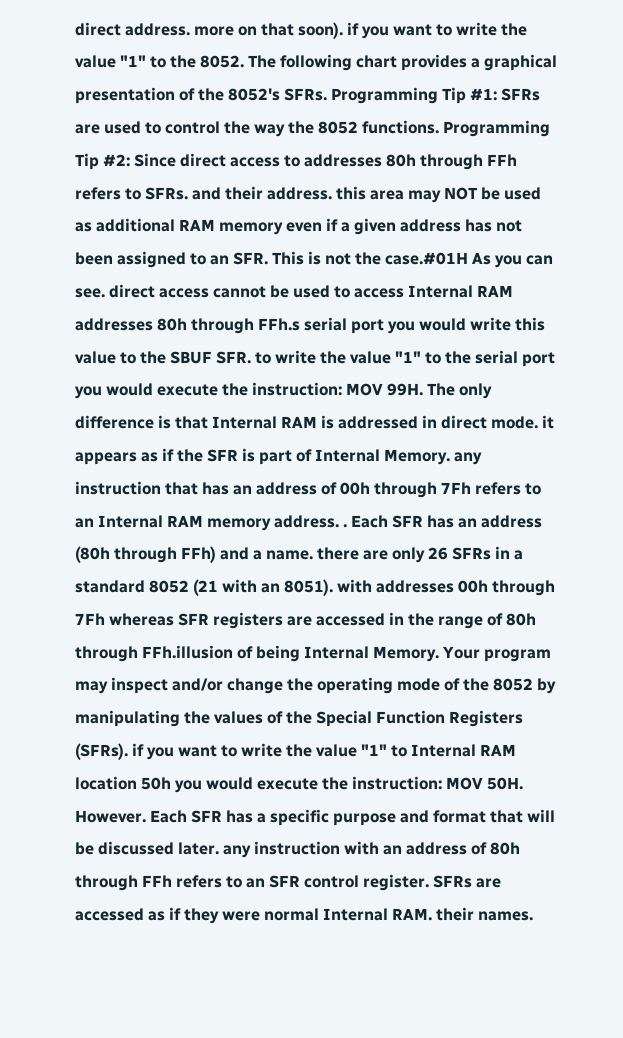direct address. more on that soon). if you want to write the value "1" to the 8052. The following chart provides a graphical presentation of the 8052's SFRs. Programming Tip #1: SFRs are used to control the way the 8052 functions. Programming Tip #2: Since direct access to addresses 80h through FFh refers to SFRs. and their address. this area may NOT be used as additional RAM memory even if a given address has not been assigned to an SFR. This is not the case.#01H As you can see. direct access cannot be used to access Internal RAM addresses 80h through FFh.s serial port you would write this value to the SBUF SFR. to write the value "1" to the serial port you would execute the instruction: MOV 99H. The only difference is that Internal RAM is addressed in direct mode. it appears as if the SFR is part of Internal Memory. any instruction that has an address of 00h through 7Fh refers to an Internal RAM memory address. . Each SFR has an address (80h through FFh) and a name. there are only 26 SFRs in a standard 8052 (21 with an 8051). with addresses 00h through 7Fh whereas SFR registers are accessed in the range of 80h through FFh.illusion of being Internal Memory. Your program may inspect and/or change the operating mode of the 8052 by manipulating the values of the Special Function Registers (SFRs). if you want to write the value "1" to Internal RAM location 50h you would execute the instruction: MOV 50H. However. Each SFR has a specific purpose and format that will be discussed later. any instruction with an address of 80h through FFh refers to an SFR control register. SFRs are accessed as if they were normal Internal RAM. their names.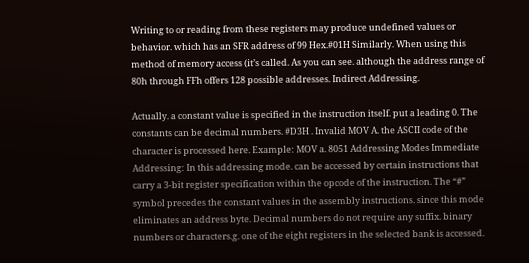Writing to or reading from these registers may produce undefined values or behavior. which has an SFR address of 99 Hex.#01H Similarly. When using this method of memory access (it’s called. As you can see. although the address range of 80h through FFh offers 128 possible addresses. Indirect Addressing.

Actually. a constant value is specified in the instruction itself. put a leading 0. The constants can be decimal numbers. #D3H . Invalid MOV A. the ASCII code of the character is processed here. Example: MOV a. 8051 Addressing Modes Immediate Addressing: In this addressing mode. can be accessed by certain instructions that carry a 3-bit register specification within the opcode of the instruction. The “#” symbol precedes the constant values in the assembly instructions. since this mode eliminates an address byte. Decimal numbers do not require any suffix. binary numbers or characters.g. one of the eight registers in the selected bank is accessed.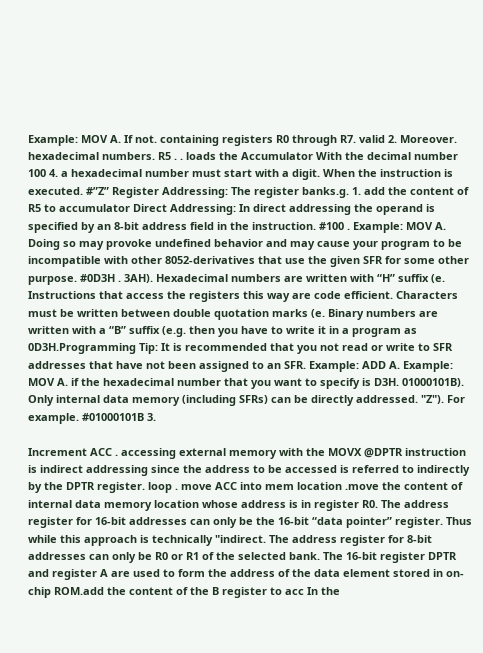Example: MOV A. If not. containing registers R0 through R7. valid 2. Moreover. hexadecimal numbers. R5 . . loads the Accumulator With the decimal number 100 4. a hexadecimal number must start with a digit. When the instruction is executed. #”Z” Register Addressing: The register banks.g. 1. add the content of R5 to accumulator Direct Addressing: In direct addressing the operand is specified by an 8-bit address field in the instruction. #100 . Example: MOV A. Doing so may provoke undefined behavior and may cause your program to be incompatible with other 8052-derivatives that use the given SFR for some other purpose. #0D3H . 3AH). Hexadecimal numbers are written with “H” suffix (e. Instructions that access the registers this way are code efficient. Characters must be written between double quotation marks (e. Binary numbers are written with a “B” suffix (e.g. then you have to write it in a program as 0D3H.Programming Tip: It is recommended that you not read or write to SFR addresses that have not been assigned to an SFR. Example: ADD A. Example: MOV A. if the hexadecimal number that you want to specify is D3H. 01000101B). Only internal data memory (including SFRs) can be directly addressed. "Z"). For example. #01000101B 3.

Increment ACC . accessing external memory with the MOVX @DPTR instruction is indirect addressing since the address to be accessed is referred to indirectly by the DPTR register. loop . move ACC into mem location .move the content of internal data memory location whose address is in register R0. The address register for 16-bit addresses can only be the 16-bit “data pointer” register. Thus while this approach is technically "indirect. The address register for 8-bit addresses can only be R0 or R1 of the selected bank. The 16-bit register DPTR and register A are used to form the address of the data element stored in on-chip ROM.add the content of the B register to acc In the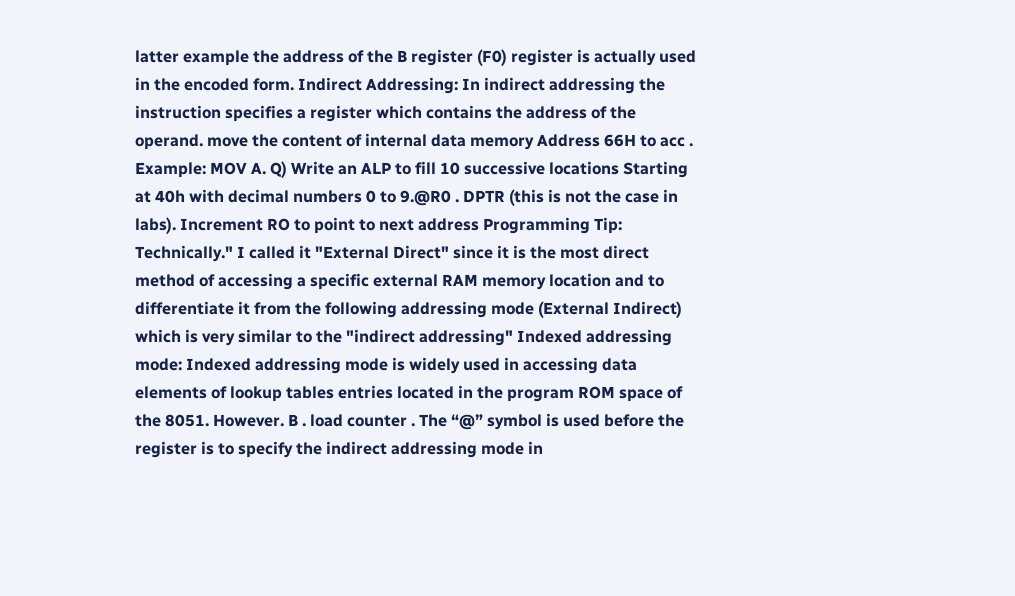latter example the address of the B register (F0) register is actually used in the encoded form. Indirect Addressing: In indirect addressing the instruction specifies a register which contains the address of the operand. move the content of internal data memory Address 66H to acc . Example: MOV A. Q) Write an ALP to fill 10 successive locations Starting at 40h with decimal numbers 0 to 9.@R0 . DPTR (this is not the case in labs). Increment RO to point to next address Programming Tip: Technically." I called it "External Direct" since it is the most direct method of accessing a specific external RAM memory location and to differentiate it from the following addressing mode (External Indirect) which is very similar to the "indirect addressing" Indexed addressing mode: Indexed addressing mode is widely used in accessing data elements of lookup tables entries located in the program ROM space of the 8051. However. B . load counter . The “@” symbol is used before the register is to specify the indirect addressing mode in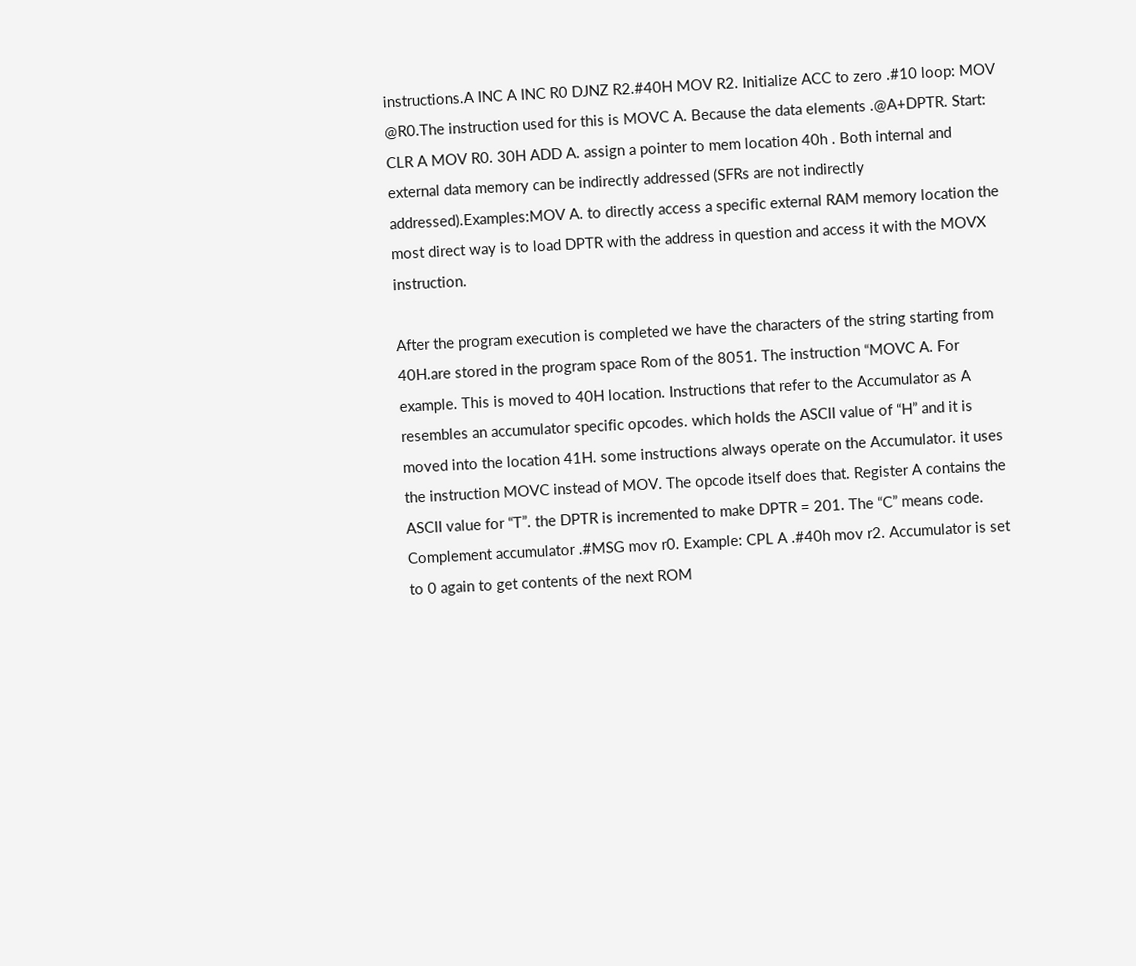instructions.A INC A INC R0 DJNZ R2.#40H MOV R2. Initialize ACC to zero .#10 loop: MOV @R0.The instruction used for this is MOVC A. Because the data elements .@A+DPTR. Start: CLR A MOV R0. 30H ADD A. assign a pointer to mem location 40h . Both internal and external data memory can be indirectly addressed (SFRs are not indirectly addressed).Examples:MOV A. to directly access a specific external RAM memory location the most direct way is to load DPTR with the address in question and access it with the MOVX instruction.

After the program execution is completed we have the characters of the string starting from 40H.are stored in the program space Rom of the 8051. The instruction “MOVC A. For example. This is moved to 40H location. Instructions that refer to the Accumulator as A resembles an accumulator specific opcodes. which holds the ASCII value of “H” and it is moved into the location 41H. some instructions always operate on the Accumulator. it uses the instruction MOVC instead of MOV. The opcode itself does that. Register A contains the ASCII value for “T”. the DPTR is incremented to make DPTR = 201. The “C” means code. Complement accumulator .#MSG mov r0. Example: CPL A .#40h mov r2. Accumulator is set to 0 again to get contents of the next ROM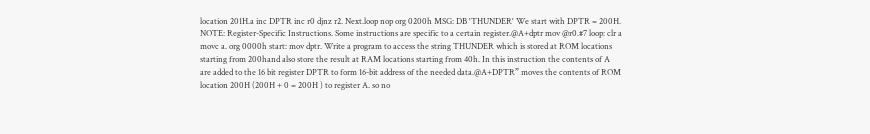location 201H.a inc DPTR inc r0 djnz r2. Next.loop nop org 0200h MSG: DB 'THUNDER' We start with DPTR = 200H. NOTE: Register-Specific Instructions. Some instructions are specific to a certain register.@A+dptr mov @r0.#7 loop: clr a movc a. org 0000h start: mov dptr. Write a program to access the string THUNDER which is stored at ROM locations starting from 200hand also store the result at RAM locations starting from 40h. In this instruction the contents of A are added to the 16 bit register DPTR to form 16-bit address of the needed data.@A+DPTR” moves the contents of ROM location 200H (200H + 0 = 200H ) to register A. so no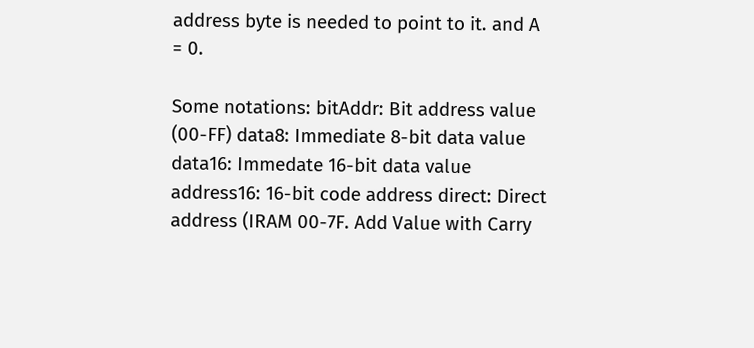address byte is needed to point to it. and A = 0.

Some notations: bitAddr: Bit address value (00-FF) data8: Immediate 8-bit data value data16: Immedate 16-bit data value address16: 16-bit code address direct: Direct address (IRAM 00-7F. Add Value with Carry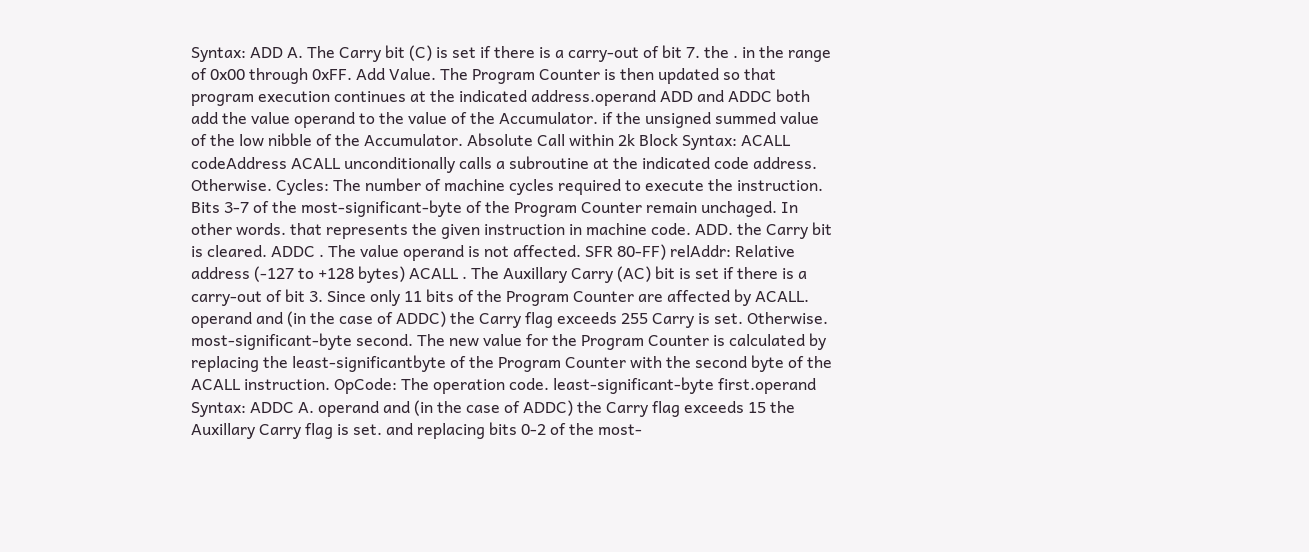Syntax: ADD A. The Carry bit (C) is set if there is a carry-out of bit 7. the . in the range of 0x00 through 0xFF. Add Value. The Program Counter is then updated so that program execution continues at the indicated address.operand ADD and ADDC both add the value operand to the value of the Accumulator. if the unsigned summed value of the low nibble of the Accumulator. Absolute Call within 2k Block Syntax: ACALL codeAddress ACALL unconditionally calls a subroutine at the indicated code address. Otherwise. Cycles: The number of machine cycles required to execute the instruction. Bits 3-7 of the most-significant-byte of the Program Counter remain unchaged. In other words. that represents the given instruction in machine code. ADD. the Carry bit is cleared. ADDC . The value operand is not affected. SFR 80-FF) relAddr: Relative address (-127 to +128 bytes) ACALL . The Auxillary Carry (AC) bit is set if there is a carry-out of bit 3. Since only 11 bits of the Program Counter are affected by ACALL. operand and (in the case of ADDC) the Carry flag exceeds 255 Carry is set. Otherwise. most-significant-byte second. The new value for the Program Counter is calculated by replacing the least-significantbyte of the Program Counter with the second byte of the ACALL instruction. OpCode: The operation code. least-significant-byte first.operand Syntax: ADDC A. operand and (in the case of ADDC) the Carry flag exceeds 15 the Auxillary Carry flag is set. and replacing bits 0-2 of the most-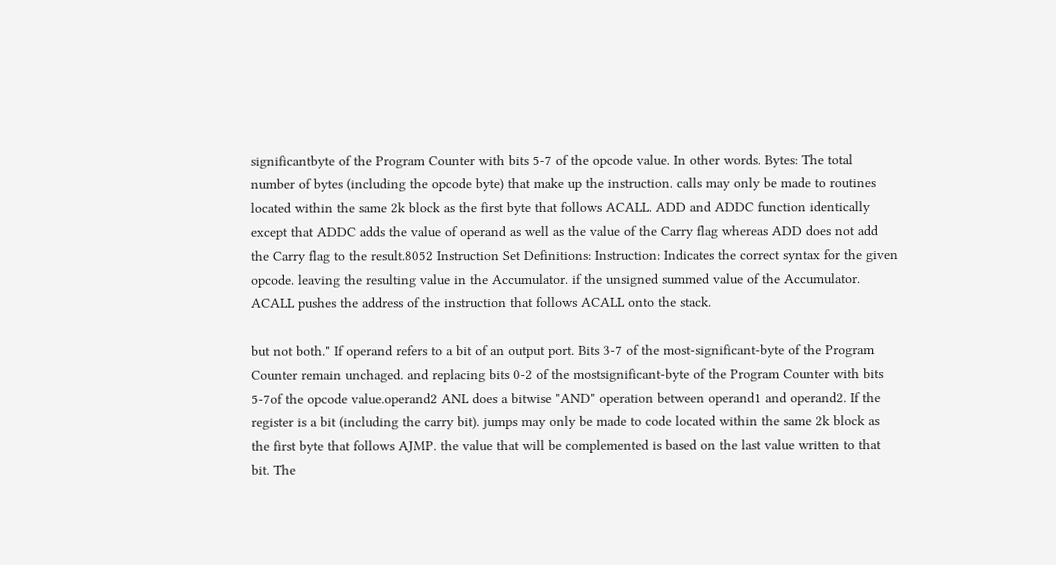significantbyte of the Program Counter with bits 5-7 of the opcode value. In other words. Bytes: The total number of bytes (including the opcode byte) that make up the instruction. calls may only be made to routines located within the same 2k block as the first byte that follows ACALL. ADD and ADDC function identically except that ADDC adds the value of operand as well as the value of the Carry flag whereas ADD does not add the Carry flag to the result.8052 Instruction Set Definitions: Instruction: Indicates the correct syntax for the given opcode. leaving the resulting value in the Accumulator. if the unsigned summed value of the Accumulator. ACALL pushes the address of the instruction that follows ACALL onto the stack.

but not both." If operand refers to a bit of an output port. Bits 3-7 of the most-significant-byte of the Program Counter remain unchaged. and replacing bits 0-2 of the mostsignificant-byte of the Program Counter with bits 5-7of the opcode value.operand2 ANL does a bitwise "AND" operation between operand1 and operand2. If the register is a bit (including the carry bit). jumps may only be made to code located within the same 2k block as the first byte that follows AJMP. the value that will be complemented is based on the last value written to that bit. The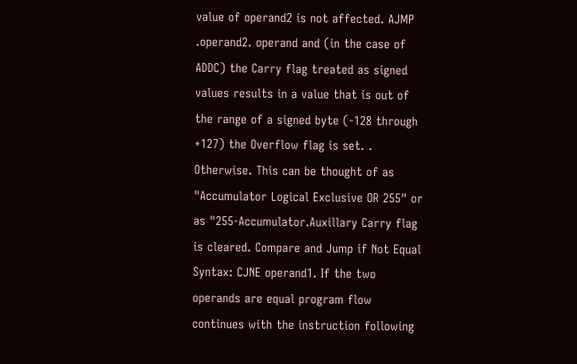value of operand2 is not affected. AJMP .operand2. operand and (in the case of ADDC) the Carry flag treated as signed values results in a value that is out of the range of a signed byte (-128 through +127) the Overflow flag is set. . Otherwise. This can be thought of as "Accumulator Logical Exclusive OR 255" or as "255-Accumulator.Auxillary Carry flag is cleared. Compare and Jump if Not Equal Syntax: CJNE operand1. If the two operands are equal program flow continues with the instruction following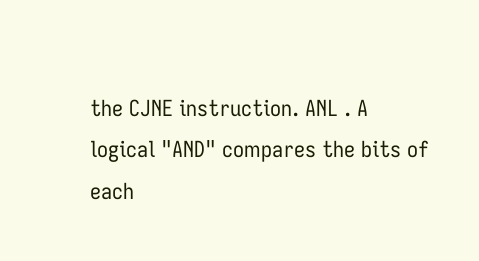the CJNE instruction. ANL . A logical "AND" compares the bits of each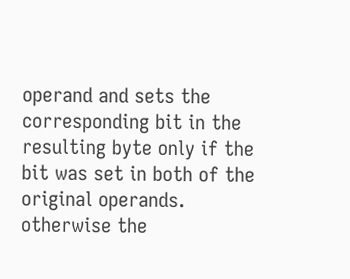operand and sets the corresponding bit in the resulting byte only if the bit was set in both of the original operands. otherwise the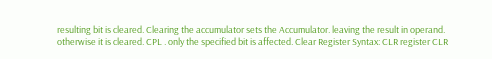resulting bit is cleared. Clearing the accumulator sets the Accumulator. leaving the result in operand. otherwise it is cleared. CPL . only the specified bit is affected. Clear Register Syntax: CLR register CLR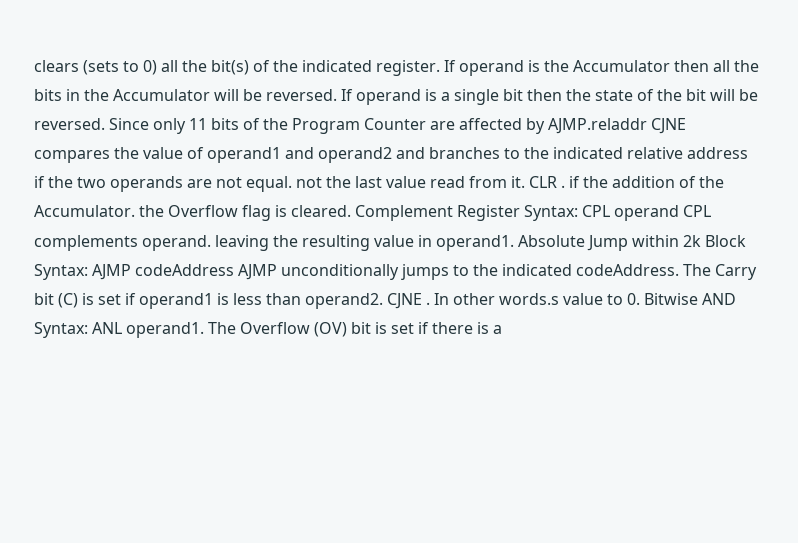clears (sets to 0) all the bit(s) of the indicated register. If operand is the Accumulator then all the bits in the Accumulator will be reversed. If operand is a single bit then the state of the bit will be reversed. Since only 11 bits of the Program Counter are affected by AJMP.reladdr CJNE compares the value of operand1 and operand2 and branches to the indicated relative address if the two operands are not equal. not the last value read from it. CLR . if the addition of the Accumulator. the Overflow flag is cleared. Complement Register Syntax: CPL operand CPL complements operand. leaving the resulting value in operand1. Absolute Jump within 2k Block Syntax: AJMP codeAddress AJMP unconditionally jumps to the indicated codeAddress. The Carry bit (C) is set if operand1 is less than operand2. CJNE . In other words.s value to 0. Bitwise AND Syntax: ANL operand1. The Overflow (OV) bit is set if there is a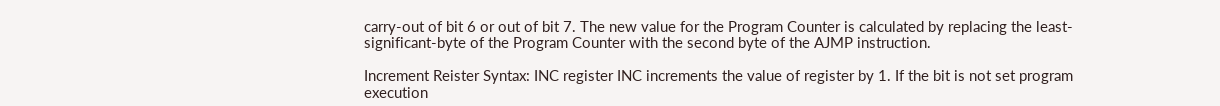carry-out of bit 6 or out of bit 7. The new value for the Program Counter is calculated by replacing the least-significant-byte of the Program Counter with the second byte of the AJMP instruction.

Increment Reister Syntax: INC register INC increments the value of register by 1. If the bit is not set program execution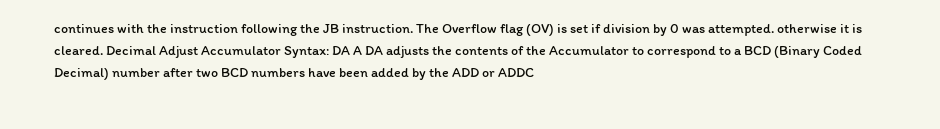continues with the instruction following the JB instruction. The Overflow flag (OV) is set if division by 0 was attempted. otherwise it is cleared. Decimal Adjust Accumulator Syntax: DA A DA adjusts the contents of the Accumulator to correspond to a BCD (Binary Coded Decimal) number after two BCD numbers have been added by the ADD or ADDC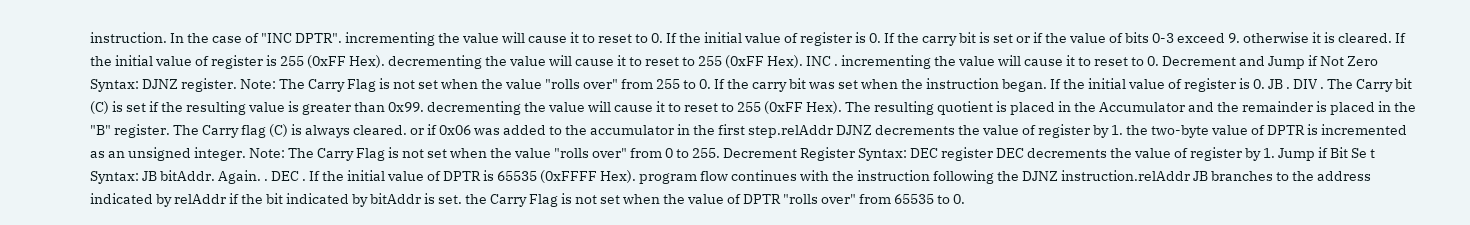instruction. In the case of "INC DPTR". incrementing the value will cause it to reset to 0. If the initial value of register is 0. If the carry bit is set or if the value of bits 0-3 exceed 9. otherwise it is cleared. If the initial value of register is 255 (0xFF Hex). decrementing the value will cause it to reset to 255 (0xFF Hex). INC . incrementing the value will cause it to reset to 0. Decrement and Jump if Not Zero Syntax: DJNZ register. Note: The Carry Flag is not set when the value "rolls over" from 255 to 0. If the carry bit was set when the instruction began. If the initial value of register is 0. JB . DIV . The Carry bit (C) is set if the resulting value is greater than 0x99. decrementing the value will cause it to reset to 255 (0xFF Hex). The resulting quotient is placed in the Accumulator and the remainder is placed in the "B" register. The Carry flag (C) is always cleared. or if 0x06 was added to the accumulator in the first step.relAddr DJNZ decrements the value of register by 1. the two-byte value of DPTR is incremented as an unsigned integer. Note: The Carry Flag is not set when the value "rolls over" from 0 to 255. Decrement Register Syntax: DEC register DEC decrements the value of register by 1. Jump if Bit Se t Syntax: JB bitAddr. Again. . DEC . If the initial value of DPTR is 65535 (0xFFFF Hex). program flow continues with the instruction following the DJNZ instruction.relAddr JB branches to the address indicated by relAddr if the bit indicated by bitAddr is set. the Carry Flag is not set when the value of DPTR "rolls over" from 65535 to 0.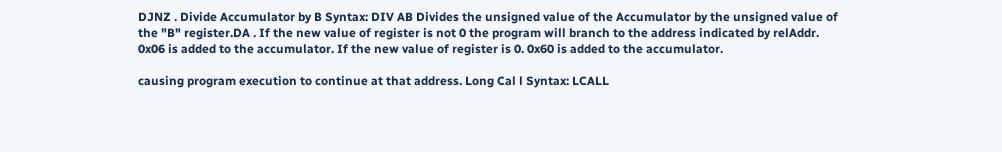DJNZ . Divide Accumulator by B Syntax: DIV AB Divides the unsigned value of the Accumulator by the unsigned value of the "B" register.DA . If the new value of register is not 0 the program will branch to the address indicated by relAddr. 0x06 is added to the accumulator. If the new value of register is 0. 0x60 is added to the accumulator.

causing program execution to continue at that address. Long Cal l Syntax: LCALL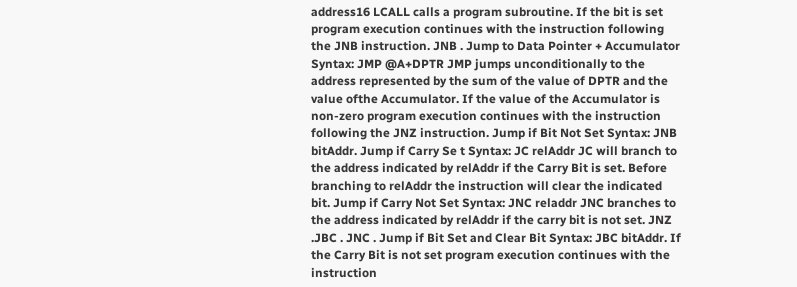address16 LCALL calls a program subroutine. If the bit is set program execution continues with the instruction following the JNB instruction. JNB . Jump to Data Pointer + Accumulator Syntax: JMP @A+DPTR JMP jumps unconditionally to the address represented by the sum of the value of DPTR and the value ofthe Accumulator. If the value of the Accumulator is non-zero program execution continues with the instruction following the JNZ instruction. Jump if Bit Not Set Syntax: JNB bitAddr. Jump if Carry Se t Syntax: JC relAddr JC will branch to the address indicated by relAddr if the Carry Bit is set. Before branching to relAddr the instruction will clear the indicated bit. Jump if Carry Not Set Syntax: JNC reladdr JNC branches to the address indicated by relAddr if the carry bit is not set. JNZ .JBC . JNC . Jump if Bit Set and Clear Bit Syntax: JBC bitAddr. If the Carry Bit is not set program execution continues with the instruction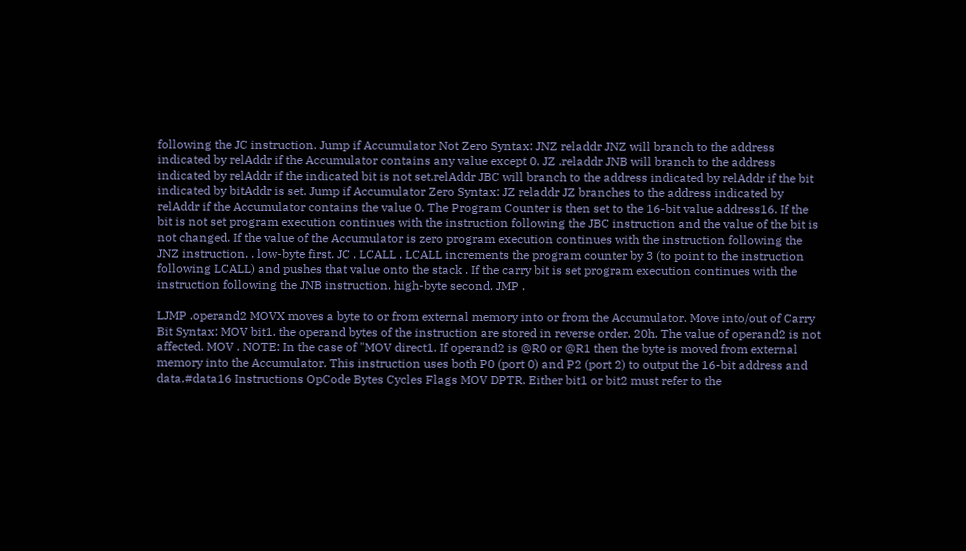following the JC instruction. Jump if Accumulator Not Zero Syntax: JNZ reladdr JNZ will branch to the address indicated by relAddr if the Accumulator contains any value except 0. JZ .reladdr JNB will branch to the address indicated by relAddr if the indicated bit is not set.relAddr JBC will branch to the address indicated by relAddr if the bit indicated by bitAddr is set. Jump if Accumulator Zero Syntax: JZ reladdr JZ branches to the address indicated by relAddr if the Accumulator contains the value 0. The Program Counter is then set to the 16-bit value address16. If the bit is not set program execution continues with the instruction following the JBC instruction and the value of the bit is not changed. If the value of the Accumulator is zero program execution continues with the instruction following the JNZ instruction. . low-byte first. JC . LCALL . LCALL increments the program counter by 3 (to point to the instruction following LCALL) and pushes that value onto the stack . If the carry bit is set program execution continues with the instruction following the JNB instruction. high-byte second. JMP .

LJMP .operand2 MOVX moves a byte to or from external memory into or from the Accumulator. Move into/out of Carry Bit Syntax: MOV bit1. the operand bytes of the instruction are stored in reverse order. 20h. The value of operand2 is not affected. MOV . NOTE: In the case of "MOV direct1. If operand2 is @R0 or @R1 then the byte is moved from external memory into the Accumulator. This instruction uses both P0 (port 0) and P2 (port 2) to output the 16-bit address and data.#data16 Instructions OpCode Bytes Cycles Flags MOV DPTR. Either bit1 or bit2 must refer to the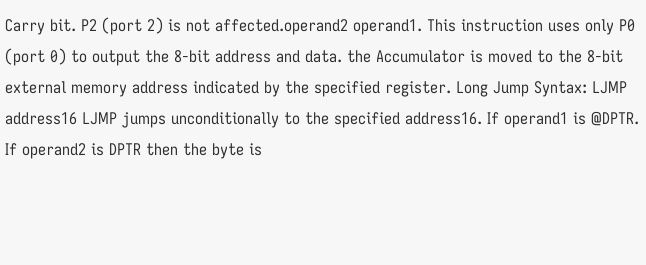Carry bit. P2 (port 2) is not affected.operand2 operand1. This instruction uses only P0 (port 0) to output the 8-bit address and data. the Accumulator is moved to the 8-bit external memory address indicated by the specified register. Long Jump Syntax: LJMP address16 LJMP jumps unconditionally to the specified address16. If operand1 is @DPTR. If operand2 is DPTR then the byte is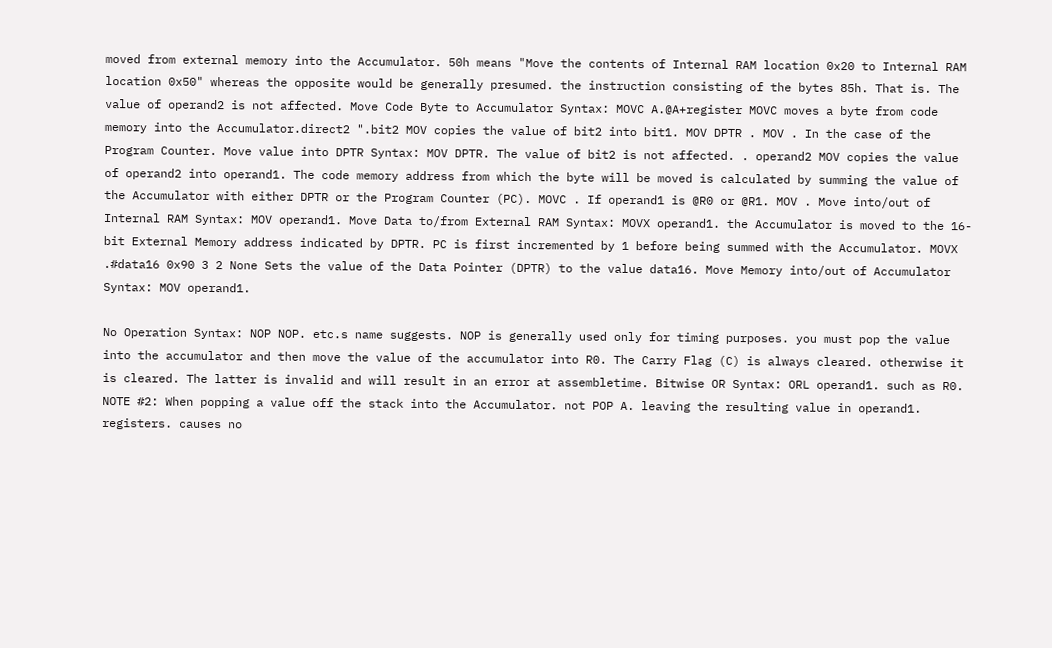moved from external memory into the Accumulator. 50h means "Move the contents of Internal RAM location 0x20 to Internal RAM location 0x50" whereas the opposite would be generally presumed. the instruction consisting of the bytes 85h. That is. The value of operand2 is not affected. Move Code Byte to Accumulator Syntax: MOVC A.@A+register MOVC moves a byte from code memory into the Accumulator.direct2 ".bit2 MOV copies the value of bit2 into bit1. MOV DPTR . MOV . In the case of the Program Counter. Move value into DPTR Syntax: MOV DPTR. The value of bit2 is not affected. . operand2 MOV copies the value of operand2 into operand1. The code memory address from which the byte will be moved is calculated by summing the value of the Accumulator with either DPTR or the Program Counter (PC). MOVC . If operand1 is @R0 or @R1. MOV . Move into/out of Internal RAM Syntax: MOV operand1. Move Data to/from External RAM Syntax: MOVX operand1. the Accumulator is moved to the 16-bit External Memory address indicated by DPTR. PC is first incremented by 1 before being summed with the Accumulator. MOVX .#data16 0x90 3 2 None Sets the value of the Data Pointer (DPTR) to the value data16. Move Memory into/out of Accumulator Syntax: MOV operand1.

No Operation Syntax: NOP NOP. etc.s name suggests. NOP is generally used only for timing purposes. you must pop the value into the accumulator and then move the value of the accumulator into R0. The Carry Flag (C) is always cleared. otherwise it is cleared. The latter is invalid and will result in an error at assembletime. Bitwise OR Syntax: ORL operand1. such as R0. NOTE #2: When popping a value off the stack into the Accumulator. not POP A. leaving the resulting value in operand1. registers. causes no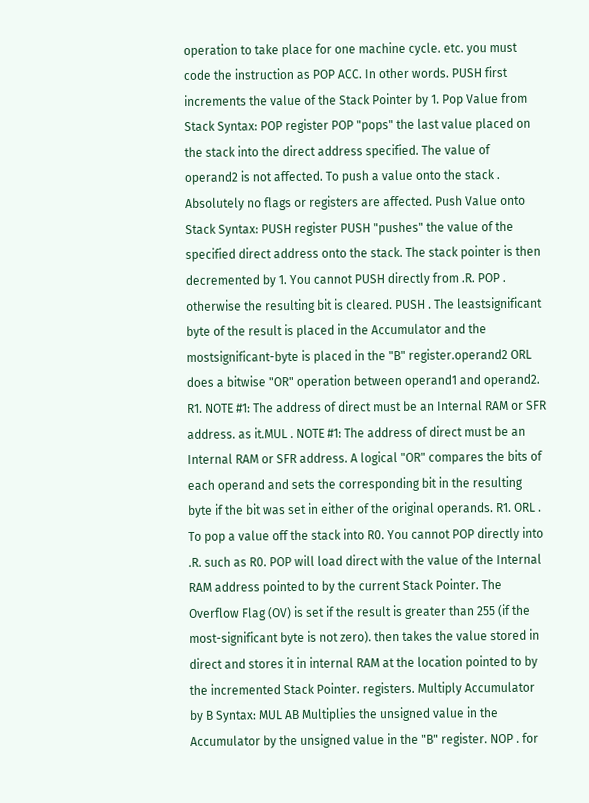operation to take place for one machine cycle. etc. you must code the instruction as POP ACC. In other words. PUSH first increments the value of the Stack Pointer by 1. Pop Value from Stack Syntax: POP register POP "pops" the last value placed on the stack into the direct address specified. The value of operand2 is not affected. To push a value onto the stack . Absolutely no flags or registers are affected. Push Value onto Stack Syntax: PUSH register PUSH "pushes" the value of the specified direct address onto the stack. The stack pointer is then decremented by 1. You cannot PUSH directly from .R. POP . otherwise the resulting bit is cleared. PUSH . The leastsignificant byte of the result is placed in the Accumulator and the mostsignificant-byte is placed in the "B" register.operand2 ORL does a bitwise "OR" operation between operand1 and operand2. R1. NOTE #1: The address of direct must be an Internal RAM or SFR address. as it.MUL . NOTE #1: The address of direct must be an Internal RAM or SFR address. A logical "OR" compares the bits of each operand and sets the corresponding bit in the resulting byte if the bit was set in either of the original operands. R1. ORL . To pop a value off the stack into R0. You cannot POP directly into .R. such as R0. POP will load direct with the value of the Internal RAM address pointed to by the current Stack Pointer. The Overflow Flag (OV) is set if the result is greater than 255 (if the most-significant byte is not zero). then takes the value stored in direct and stores it in internal RAM at the location pointed to by the incremented Stack Pointer. registers. Multiply Accumulator by B Syntax: MUL AB Multiplies the unsigned value in the Accumulator by the unsigned value in the "B" register. NOP . for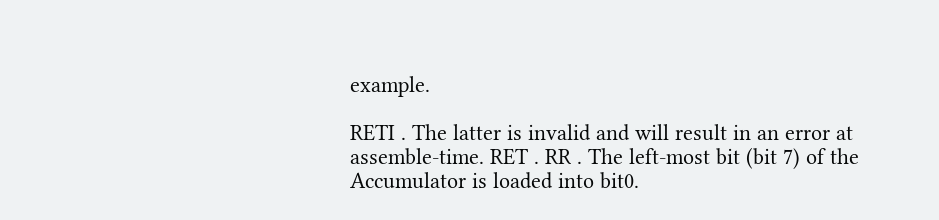example.

RETI . The latter is invalid and will result in an error at assemble-time. RET . RR . The left-most bit (bit 7) of the Accumulator is loaded into bit0.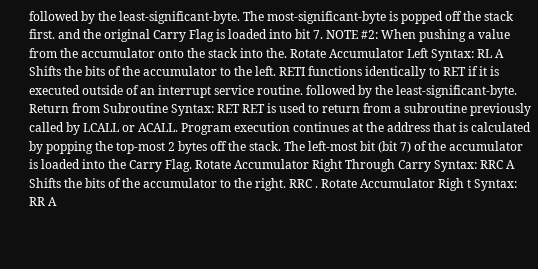followed by the least-significant-byte. The most-significant-byte is popped off the stack first. and the original Carry Flag is loaded into bit 7. NOTE #2: When pushing a value from the accumulator onto the stack into the. Rotate Accumulator Left Syntax: RL A Shifts the bits of the accumulator to the left. RETI functions identically to RET if it is executed outside of an interrupt service routine. followed by the least-significant-byte. Return from Subroutine Syntax: RET RET is used to return from a subroutine previously called by LCALL or ACALL. Program execution continues at the address that is calculated by popping the top-most 2 bytes off the stack. The left-most bit (bit 7) of the accumulator is loaded into the Carry Flag. Rotate Accumulator Right Through Carry Syntax: RRC A Shifts the bits of the accumulator to the right. RRC . Rotate Accumulator Righ t Syntax: RR A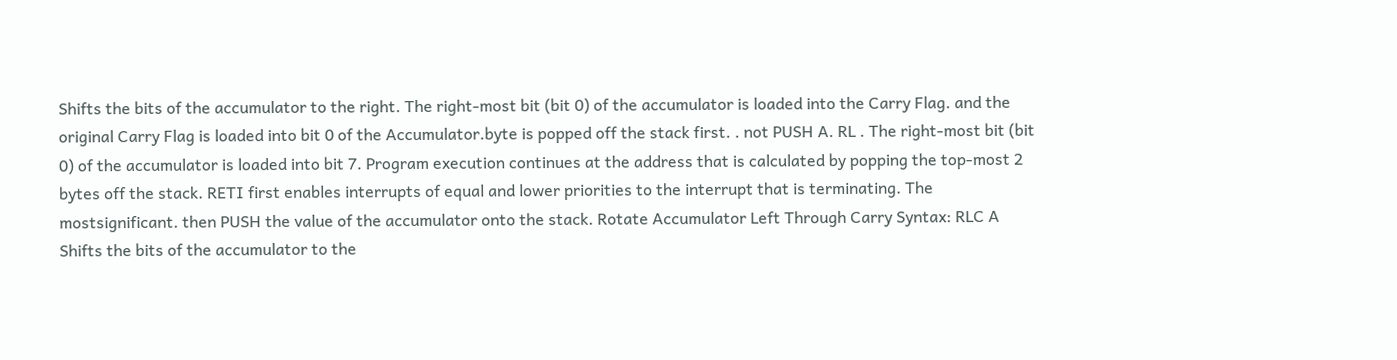Shifts the bits of the accumulator to the right. The right-most bit (bit 0) of the accumulator is loaded into the Carry Flag. and the original Carry Flag is loaded into bit 0 of the Accumulator.byte is popped off the stack first. . not PUSH A. RL . The right-most bit (bit 0) of the accumulator is loaded into bit 7. Program execution continues at the address that is calculated by popping the top-most 2 bytes off the stack. RETI first enables interrupts of equal and lower priorities to the interrupt that is terminating. The mostsignificant. then PUSH the value of the accumulator onto the stack. Rotate Accumulator Left Through Carry Syntax: RLC A Shifts the bits of the accumulator to the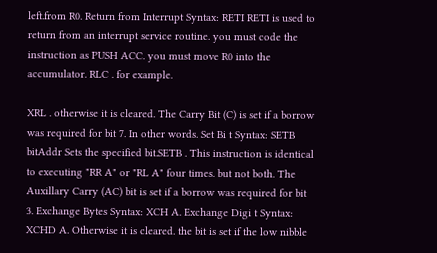left.from R0. Return from Interrupt Syntax: RETI RETI is used to return from an interrupt service routine. you must code the instruction as PUSH ACC. you must move R0 into the accumulator. RLC . for example.

XRL . otherwise it is cleared. The Carry Bit (C) is set if a borrow was required for bit 7. In other words. Set Bi t Syntax: SETB bitAddr Sets the specified bit.SETB . This instruction is identical to executing "RR A" or "RL A" four times. but not both. The Auxillary Carry (AC) bit is set if a borrow was required for bit 3. Exchange Bytes Syntax: XCH A. Exchange Digi t Syntax: XCHD A. Otherwise it is cleared. the bit is set if the low nibble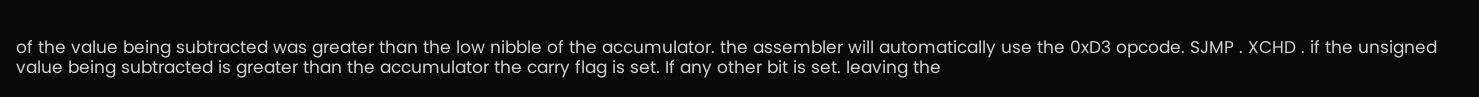of the value being subtracted was greater than the low nibble of the accumulator. the assembler will automatically use the 0xD3 opcode. SJMP . XCHD . if the unsigned value being subtracted is greater than the accumulator the carry flag is set. If any other bit is set. leaving the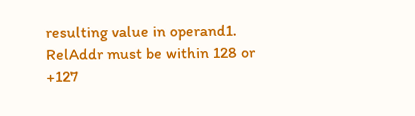resulting value in operand1. RelAddr must be within 128 or +127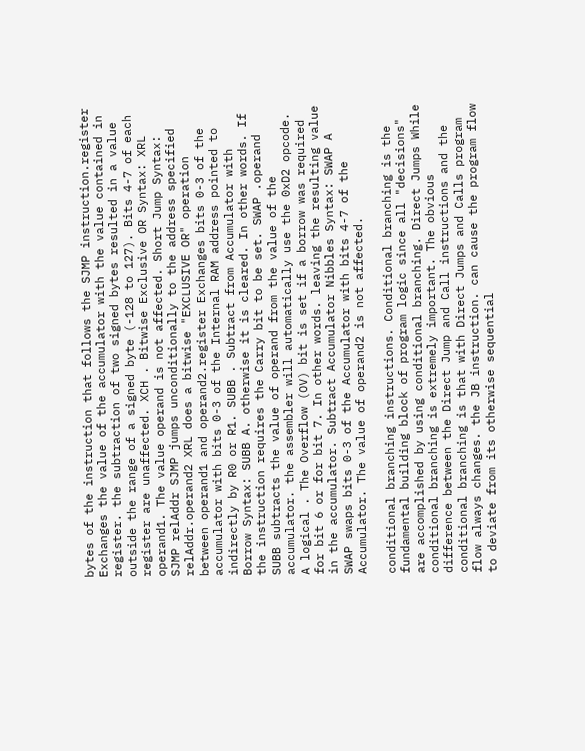bytes of the instruction that follows the SJMP instruction.register Exchanges the value of the accumulator with the value contained in register. the subtraction of two signed bytes resulted in a value outside the range of a signed byte (-128 to 127). Bits 4-7 of each register are unaffected. XCH . Bitwise Exclusive OR Syntax: XRL operand1. The value operand is not affected. Short Jump Syntax: SJMP relAddr SJMP jumps unconditionally to the address specified relAddr.operand2 XRL does a bitwise "EXCLUSIVE OR" operation between operand1 and operand2.register Exchanges bits 0-3 of the accumulator with bits 0-3 of the Internal RAM address pointed to indirectly by R0 or R1. SUBB . Subtract from Accumulator with Borrow Syntax: SUBB A. otherwise it is cleared. In other words. If the instruction requires the Carry bit to be set. SWAP .operand SUBB subtracts the value of operand from the value of the accumulator. the assembler will automatically use the 0xD2 opcode. A logical . The Overflow (OV) bit is set if a borrow was required for bit 6 or for bit 7. In other words. leaving the resulting value in the accumulator. Subtract Accumulator Nibbles Syntax: SWAP A SWAP swaps bits 0-3 of the Accumulator with bits 4-7 of the Accumulator. The value of operand2 is not affected.

conditional branching instructions. Conditional branching is the fundamental building block of program logic since all "decisions" are accomplished by using conditional branching. Direct Jumps While conditional branching is extremely important. The obvious difference between the Direct Jump and Call instructions and the conditional branching is that with Direct Jumps and Calls program flow always changes. the JB instruction. can cause the program flow to deviate from its otherwise sequential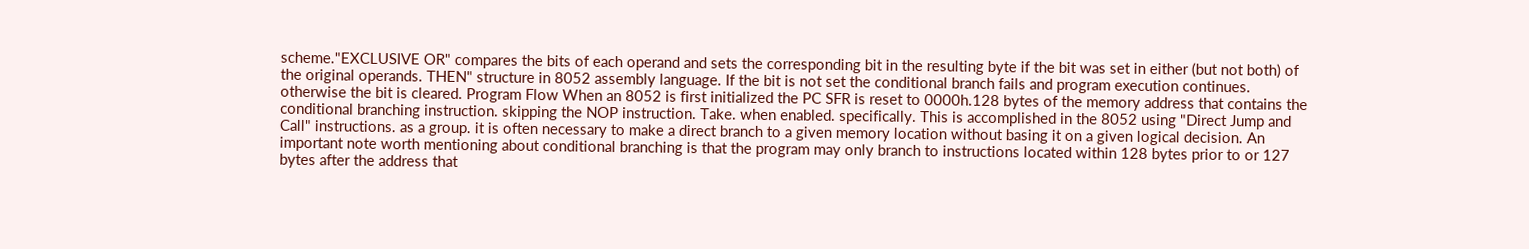scheme."EXCLUSIVE OR" compares the bits of each operand and sets the corresponding bit in the resulting byte if the bit was set in either (but not both) of the original operands. THEN" structure in 8052 assembly language. If the bit is not set the conditional branch fails and program execution continues. otherwise the bit is cleared. Program Flow When an 8052 is first initialized the PC SFR is reset to 0000h.128 bytes of the memory address that contains the conditional branching instruction. skipping the NOP instruction. Take. when enabled. specifically. This is accomplished in the 8052 using "Direct Jump and Call" instructions. as a group. it is often necessary to make a direct branch to a given memory location without basing it on a given logical decision. An important note worth mentioning about conditional branching is that the program may only branch to instructions located within 128 bytes prior to or 127 bytes after the address that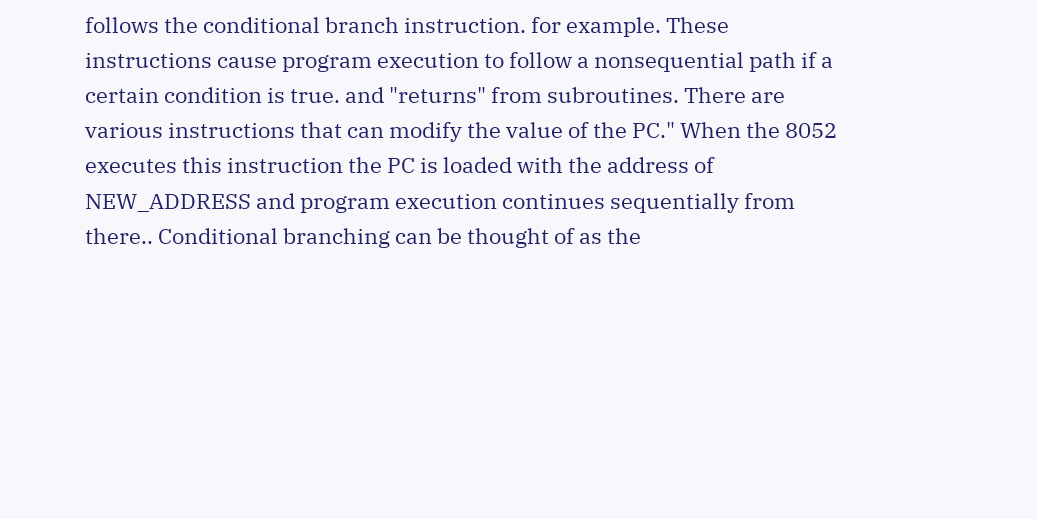follows the conditional branch instruction. for example. These instructions cause program execution to follow a nonsequential path if a certain condition is true. and "returns" from subroutines. There are various instructions that can modify the value of the PC." When the 8052 executes this instruction the PC is loaded with the address of NEW_ADDRESS and program execution continues sequentially from there.. Conditional branching can be thought of as the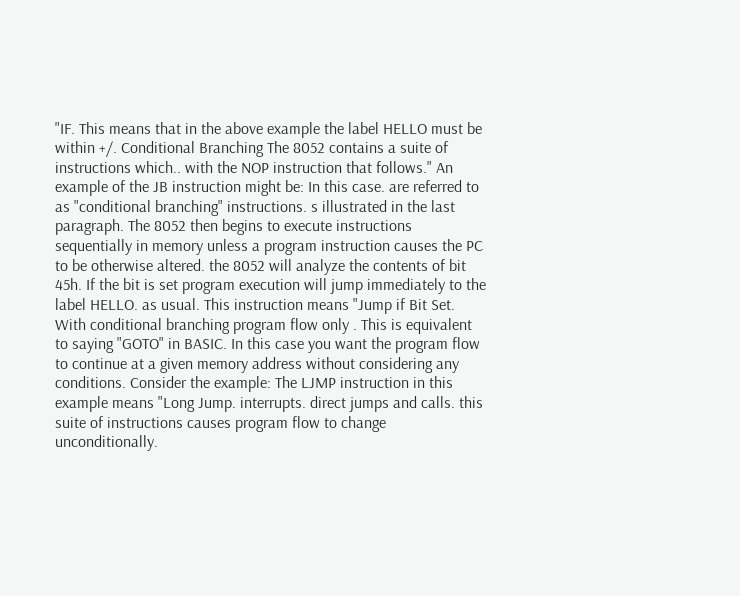"IF. This means that in the above example the label HELLO must be within +/. Conditional Branching The 8052 contains a suite of instructions which.. with the NOP instruction that follows." An example of the JB instruction might be: In this case. are referred to as "conditional branching" instructions. s illustrated in the last paragraph. The 8052 then begins to execute instructions sequentially in memory unless a program instruction causes the PC to be otherwise altered. the 8052 will analyze the contents of bit 45h. If the bit is set program execution will jump immediately to the label HELLO. as usual. This instruction means "Jump if Bit Set. With conditional branching program flow only . This is equivalent to saying "GOTO" in BASIC. In this case you want the program flow to continue at a given memory address without considering any conditions. Consider the example: The LJMP instruction in this example means "Long Jump. interrupts. direct jumps and calls. this suite of instructions causes program flow to change unconditionally.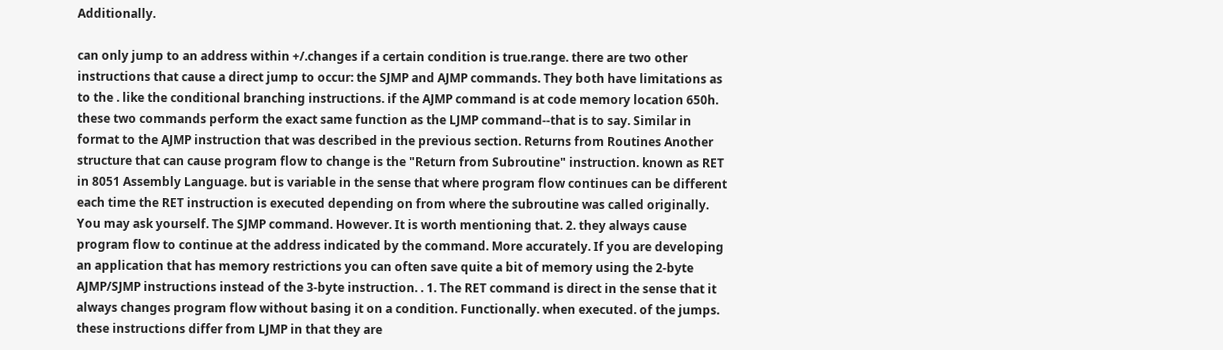Additionally.

can only jump to an address within +/.changes if a certain condition is true.range. there are two other instructions that cause a direct jump to occur: the SJMP and AJMP commands. They both have limitations as to the . like the conditional branching instructions. if the AJMP command is at code memory location 650h. these two commands perform the exact same function as the LJMP command--that is to say. Similar in format to the AJMP instruction that was described in the previous section. Returns from Routines Another structure that can cause program flow to change is the "Return from Subroutine" instruction. known as RET in 8051 Assembly Language. but is variable in the sense that where program flow continues can be different each time the RET instruction is executed depending on from where the subroutine was called originally. You may ask yourself. The SJMP command. However. It is worth mentioning that. 2. they always cause program flow to continue at the address indicated by the command. More accurately. If you are developing an application that has memory restrictions you can often save quite a bit of memory using the 2-byte AJMP/SJMP instructions instead of the 3-byte instruction. . 1. The RET command is direct in the sense that it always changes program flow without basing it on a condition. Functionally. when executed. of the jumps. these instructions differ from LJMP in that they are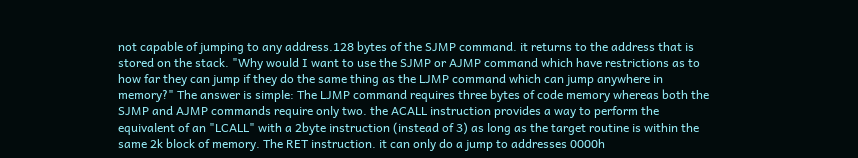not capable of jumping to any address.128 bytes of the SJMP command. it returns to the address that is stored on the stack. "Why would I want to use the SJMP or AJMP command which have restrictions as to how far they can jump if they do the same thing as the LJMP command which can jump anywhere in memory?" The answer is simple: The LJMP command requires three bytes of code memory whereas both the SJMP and AJMP commands require only two. the ACALL instruction provides a way to perform the equivalent of an "LCALL" with a 2byte instruction (instead of 3) as long as the target routine is within the same 2k block of memory. The RET instruction. it can only do a jump to addresses 0000h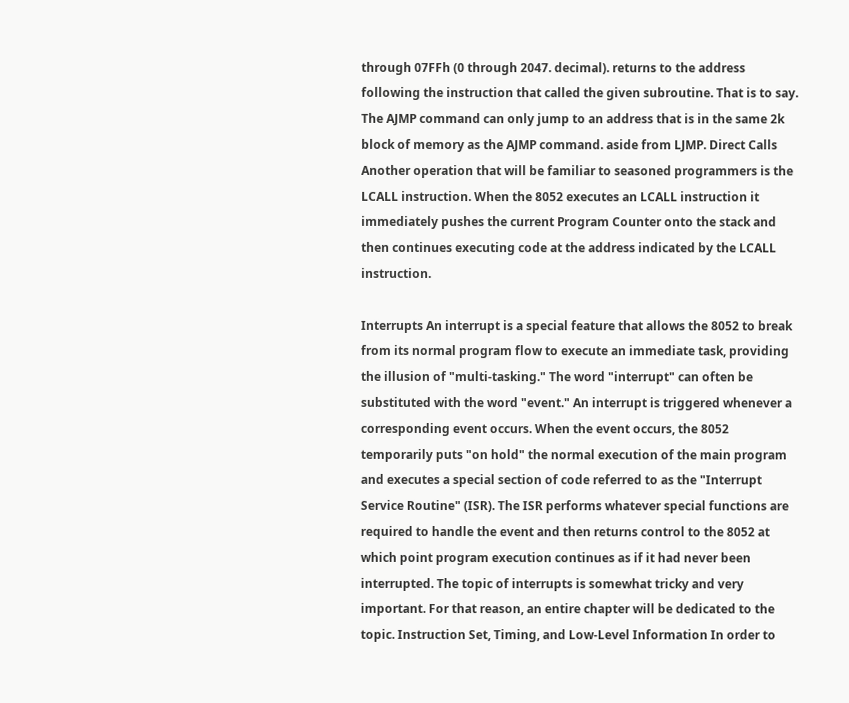through 07FFh (0 through 2047. decimal). returns to the address following the instruction that called the given subroutine. That is to say. The AJMP command can only jump to an address that is in the same 2k block of memory as the AJMP command. aside from LJMP. Direct Calls Another operation that will be familiar to seasoned programmers is the LCALL instruction. When the 8052 executes an LCALL instruction it immediately pushes the current Program Counter onto the stack and then continues executing code at the address indicated by the LCALL instruction.

Interrupts An interrupt is a special feature that allows the 8052 to break from its normal program flow to execute an immediate task, providing the illusion of "multi-tasking." The word "interrupt" can often be substituted with the word "event." An interrupt is triggered whenever a corresponding event occurs. When the event occurs, the 8052 temporarily puts "on hold" the normal execution of the main program and executes a special section of code referred to as the "Interrupt Service Routine" (ISR). The ISR performs whatever special functions are required to handle the event and then returns control to the 8052 at which point program execution continues as if it had never been interrupted. The topic of interrupts is somewhat tricky and very important. For that reason, an entire chapter will be dedicated to the topic. Instruction Set, Timing, and Low-Level Information In order to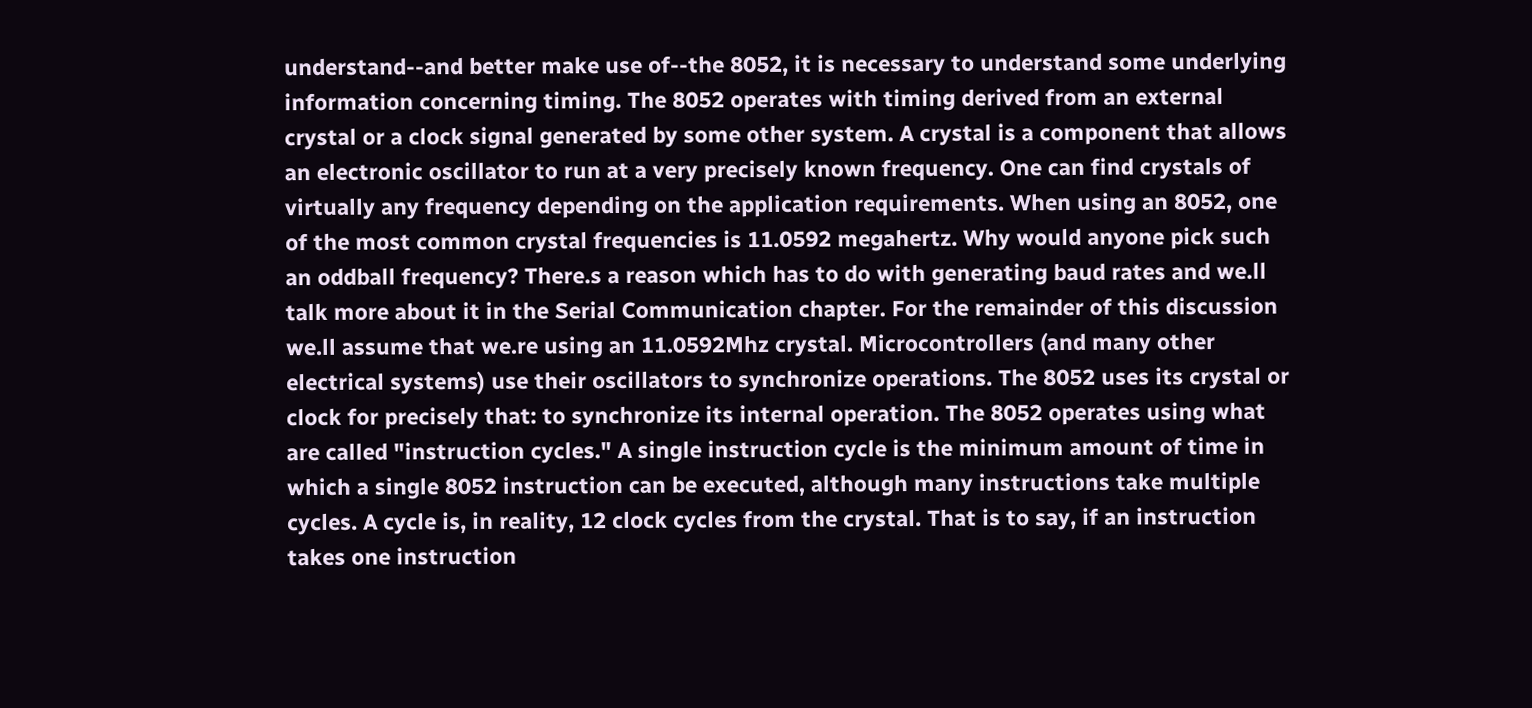understand--and better make use of--the 8052, it is necessary to understand some underlying information concerning timing. The 8052 operates with timing derived from an external crystal or a clock signal generated by some other system. A crystal is a component that allows an electronic oscillator to run at a very precisely known frequency. One can find crystals of virtually any frequency depending on the application requirements. When using an 8052, one of the most common crystal frequencies is 11.0592 megahertz. Why would anyone pick such an oddball frequency? There.s a reason which has to do with generating baud rates and we.ll talk more about it in the Serial Communication chapter. For the remainder of this discussion we.ll assume that we.re using an 11.0592Mhz crystal. Microcontrollers (and many other electrical systems) use their oscillators to synchronize operations. The 8052 uses its crystal or clock for precisely that: to synchronize its internal operation. The 8052 operates using what are called "instruction cycles." A single instruction cycle is the minimum amount of time in which a single 8052 instruction can be executed, although many instructions take multiple cycles. A cycle is, in reality, 12 clock cycles from the crystal. That is to say, if an instruction takes one instruction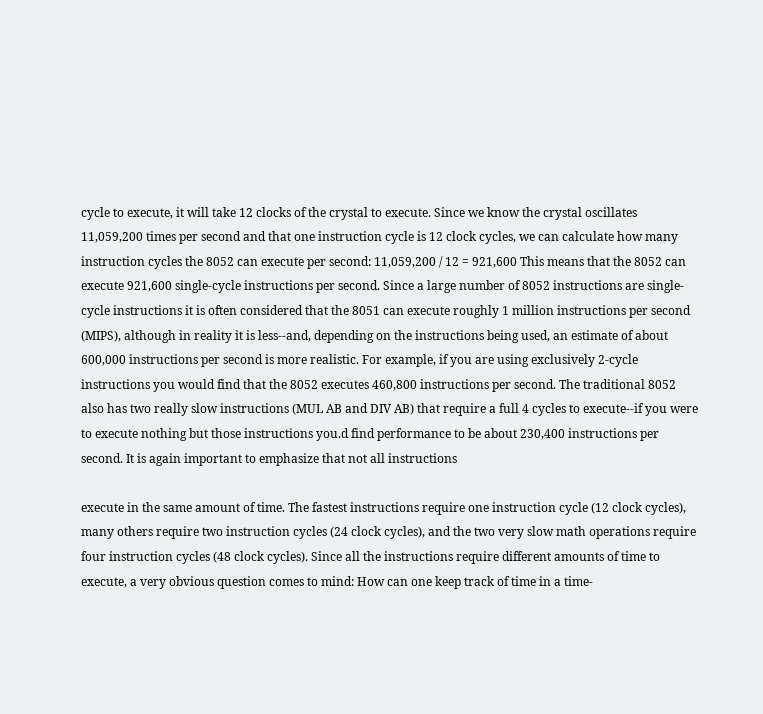cycle to execute, it will take 12 clocks of the crystal to execute. Since we know the crystal oscillates 11,059,200 times per second and that one instruction cycle is 12 clock cycles, we can calculate how many instruction cycles the 8052 can execute per second: 11,059,200 / 12 = 921,600 This means that the 8052 can execute 921,600 single-cycle instructions per second. Since a large number of 8052 instructions are single-cycle instructions it is often considered that the 8051 can execute roughly 1 million instructions per second (MIPS), although in reality it is less--and, depending on the instructions being used, an estimate of about 600,000 instructions per second is more realistic. For example, if you are using exclusively 2-cycle instructions you would find that the 8052 executes 460,800 instructions per second. The traditional 8052 also has two really slow instructions (MUL AB and DIV AB) that require a full 4 cycles to execute--if you were to execute nothing but those instructions you.d find performance to be about 230,400 instructions per second. It is again important to emphasize that not all instructions

execute in the same amount of time. The fastest instructions require one instruction cycle (12 clock cycles), many others require two instruction cycles (24 clock cycles), and the two very slow math operations require four instruction cycles (48 clock cycles). Since all the instructions require different amounts of time to execute, a very obvious question comes to mind: How can one keep track of time in a time-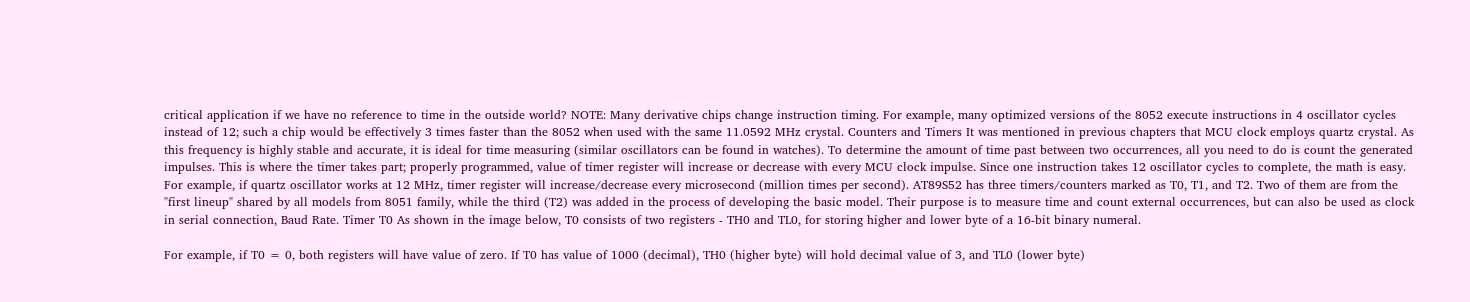critical application if we have no reference to time in the outside world? NOTE: Many derivative chips change instruction timing. For example, many optimized versions of the 8052 execute instructions in 4 oscillator cycles instead of 12; such a chip would be effectively 3 times faster than the 8052 when used with the same 11.0592 MHz crystal. Counters and Timers It was mentioned in previous chapters that MCU clock employs quartz crystal. As this frequency is highly stable and accurate, it is ideal for time measuring (similar oscillators can be found in watches). To determine the amount of time past between two occurrences, all you need to do is count the generated impulses. This is where the timer takes part; properly programmed, value of timer register will increase or decrease with every MCU clock impulse. Since one instruction takes 12 oscillator cycles to complete, the math is easy. For example, if quartz oscillator works at 12 MHz, timer register will increase/decrease every microsecond (million times per second). AT89S52 has three timers/counters marked as T0, T1, and T2. Two of them are from the "first lineup" shared by all models from 8051 family, while the third (T2) was added in the process of developing the basic model. Their purpose is to measure time and count external occurrences, but can also be used as clock in serial connection, Baud Rate. Timer T0 As shown in the image below, T0 consists of two registers - TH0 and TL0, for storing higher and lower byte of a 16-bit binary numeral.

For example, if T0 = 0, both registers will have value of zero. If T0 has value of 1000 (decimal), TH0 (higher byte) will hold decimal value of 3, and TL0 (lower byte)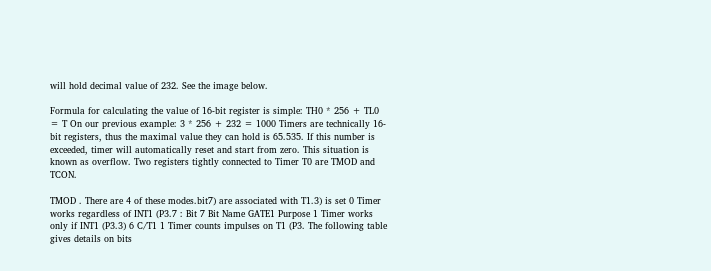will hold decimal value of 232. See the image below.

Formula for calculating the value of 16-bit register is simple: TH0 * 256 + TL0 = T On our previous example: 3 * 256 + 232 = 1000 Timers are technically 16-bit registers, thus the maximal value they can hold is 65.535. If this number is exceeded, timer will automatically reset and start from zero. This situation is known as overflow. Two registers tightly connected to Timer T0 are TMOD and TCON.

TMOD . There are 4 of these modes.bit7) are associated with T1.3) is set 0 Timer works regardless of INT1 (P3.7 : Bit 7 Bit Name GATE1 Purpose 1 Timer works only if INT1 (P3.3) 6 C/T1 1 Timer counts impulses on T1 (P3. The following table gives details on bits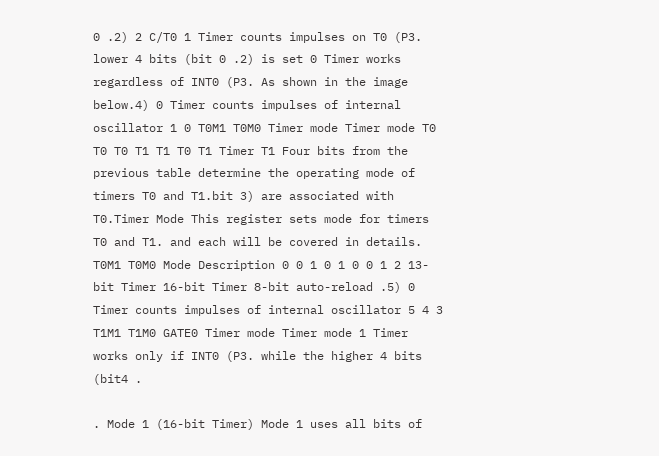0 .2) 2 C/T0 1 Timer counts impulses on T0 (P3. lower 4 bits (bit 0 .2) is set 0 Timer works regardless of INT0 (P3. As shown in the image below.4) 0 Timer counts impulses of internal oscillator 1 0 T0M1 T0M0 Timer mode Timer mode T0 T0 T0 T1 T1 T0 T1 Timer T1 Four bits from the previous table determine the operating mode of timers T0 and T1.bit 3) are associated with T0.Timer Mode This register sets mode for timers T0 and T1. and each will be covered in details. T0M1 T0M0 Mode Description 0 0 1 0 1 0 0 1 2 13-bit Timer 16-bit Timer 8-bit auto-reload .5) 0 Timer counts impulses of internal oscillator 5 4 3 T1M1 T1M0 GATE0 Timer mode Timer mode 1 Timer works only if INT0 (P3. while the higher 4 bits (bit4 .

. Mode 1 (16-bit Timer) Mode 1 uses all bits of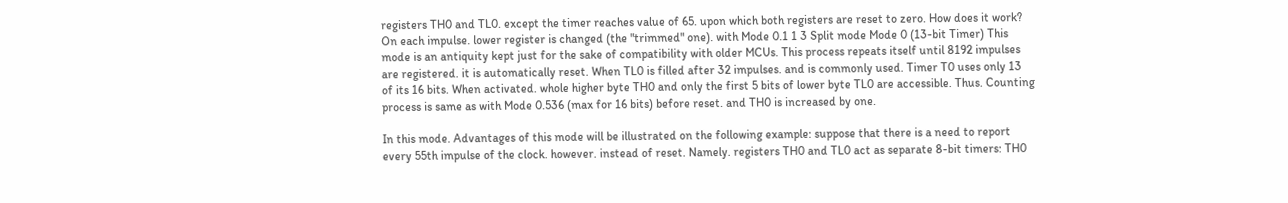registers TH0 and TL0. except the timer reaches value of 65. upon which both registers are reset to zero. How does it work? On each impulse. lower register is changed (the "trimmed" one). with Mode 0.1 1 3 Split mode Mode 0 (13-bit Timer) This mode is an antiquity kept just for the sake of compatibility with older MCUs. This process repeats itself until 8192 impulses are registered. it is automatically reset. When TL0 is filled after 32 impulses. and is commonly used. Timer T0 uses only 13 of its 16 bits. When activated. whole higher byte TH0 and only the first 5 bits of lower byte TL0 are accessible. Thus. Counting process is same as with Mode 0.536 (max for 16 bits) before reset. and TH0 is increased by one.

In this mode. Advantages of this mode will be illustrated on the following example: suppose that there is a need to report every 55th impulse of the clock. however. instead of reset. Namely. registers TH0 and TL0 act as separate 8-bit timers: TH0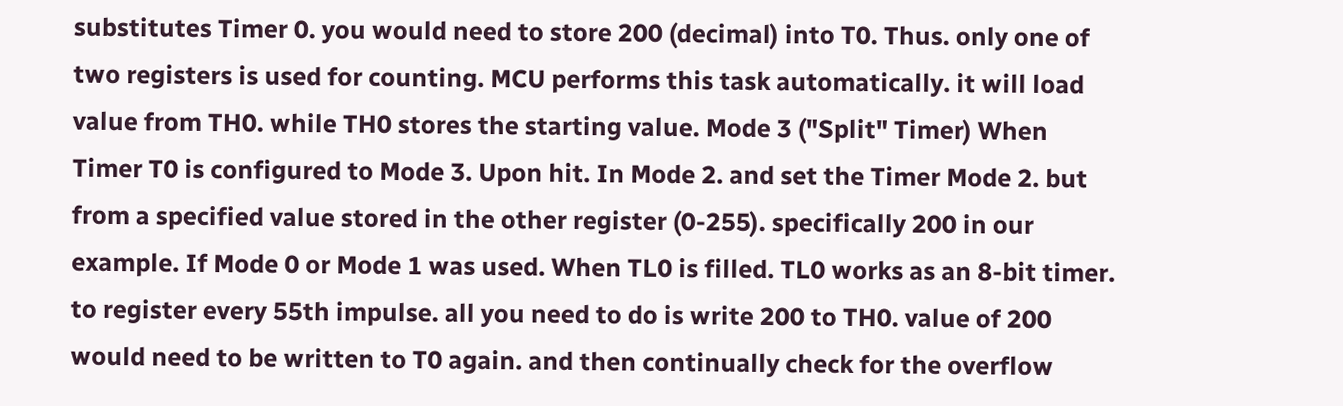substitutes Timer 0. you would need to store 200 (decimal) into T0. Thus. only one of two registers is used for counting. MCU performs this task automatically. it will load value from TH0. while TH0 stores the starting value. Mode 3 ("Split" Timer) When Timer T0 is configured to Mode 3. Upon hit. In Mode 2. and set the Timer Mode 2. but from a specified value stored in the other register (0-255). specifically 200 in our example. If Mode 0 or Mode 1 was used. When TL0 is filled. TL0 works as an 8-bit timer. to register every 55th impulse. all you need to do is write 200 to TH0. value of 200 would need to be written to T0 again. and then continually check for the overflow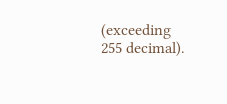(exceeding 255 decimal).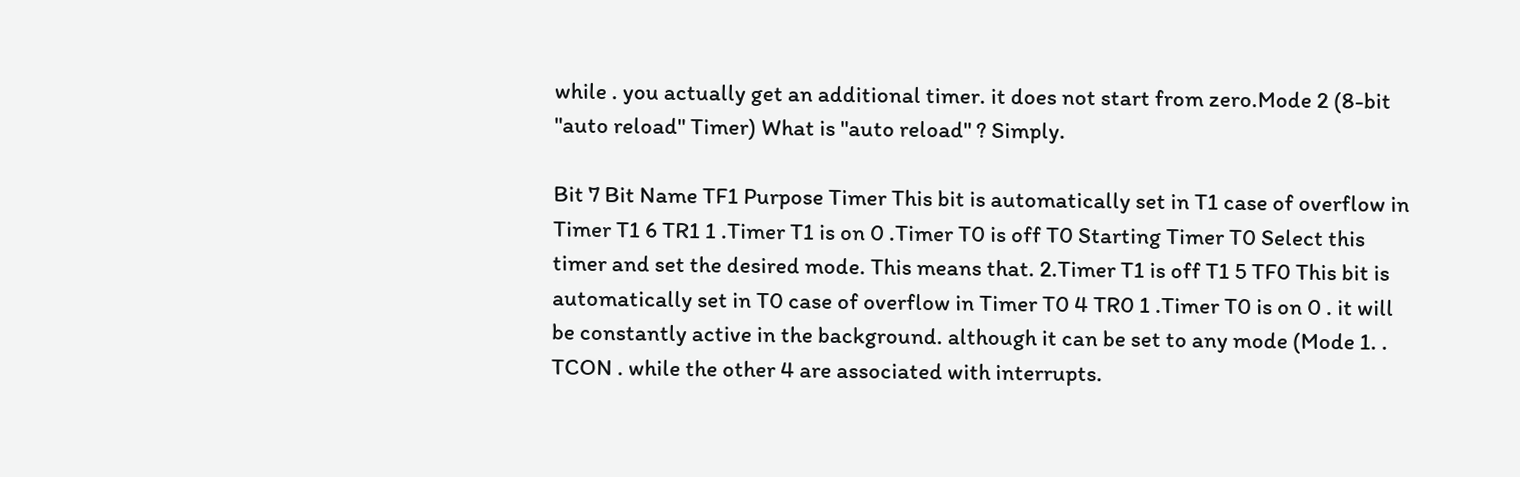while . you actually get an additional timer. it does not start from zero.Mode 2 (8-bit "auto reload" Timer) What is "auto reload" ? Simply.

Bit 7 Bit Name TF1 Purpose Timer This bit is automatically set in T1 case of overflow in Timer T1 6 TR1 1 .Timer T1 is on 0 .Timer T0 is off T0 Starting Timer T0 Select this timer and set the desired mode. This means that. 2.Timer T1 is off T1 5 TF0 This bit is automatically set in T0 case of overflow in Timer T0 4 TR0 1 .Timer T0 is on 0 . it will be constantly active in the background. although it can be set to any mode (Mode 1. . TCON . while the other 4 are associated with interrupts.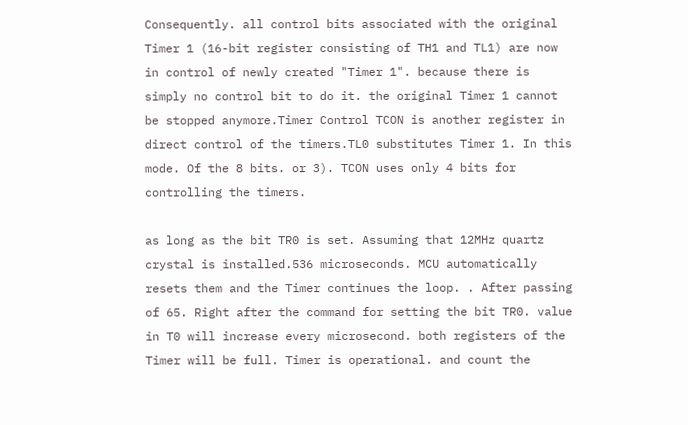Consequently. all control bits associated with the original Timer 1 (16-bit register consisting of TH1 and TL1) are now in control of newly created "Timer 1". because there is simply no control bit to do it. the original Timer 1 cannot be stopped anymore.Timer Control TCON is another register in direct control of the timers.TL0 substitutes Timer 1. In this mode. Of the 8 bits. or 3). TCON uses only 4 bits for controlling the timers.

as long as the bit TR0 is set. Assuming that 12MHz quartz crystal is installed.536 microseconds. MCU automatically resets them and the Timer continues the loop. . After passing of 65. Right after the command for setting the bit TR0. value in T0 will increase every microsecond. both registers of the Timer will be full. Timer is operational. and count the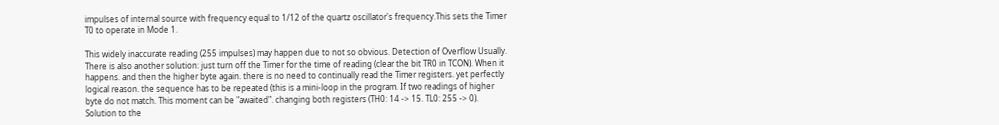impulses of internal source with frequency equal to 1/12 of the quartz oscillator's frequency.This sets the Timer T0 to operate in Mode 1.

This widely inaccurate reading (255 impulses) may happen due to not so obvious. Detection of Overflow Usually. There is also another solution: just turn off the Timer for the time of reading (clear the bit TR0 in TCON). When it happens. and then the higher byte again. there is no need to continually read the Timer registers. yet perfectly logical reason. the sequence has to be repeated (this is a mini-loop in the program. If two readings of higher byte do not match. This moment can be "awaited". changing both registers (TH0: 14 -> 15. TL0: 255 -> 0). Solution to the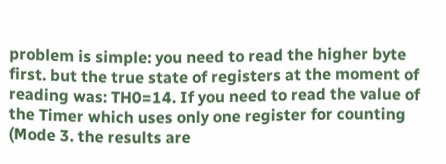problem is simple: you need to read the higher byte first. but the true state of registers at the moment of reading was: TH0=14. If you need to read the value of the Timer which uses only one register for counting (Mode 3. the results are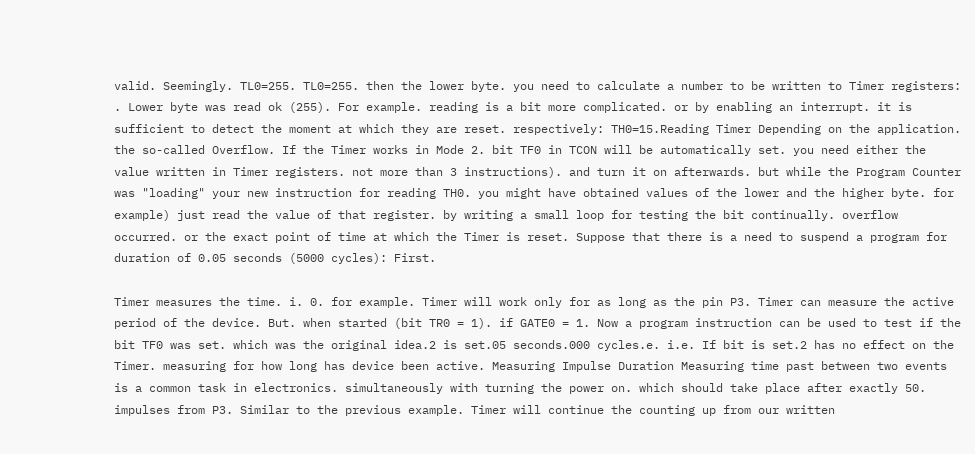valid. Seemingly. TL0=255. TL0=255. then the lower byte. you need to calculate a number to be written to Timer registers: . Lower byte was read ok (255). For example. reading is a bit more complicated. or by enabling an interrupt. it is sufficient to detect the moment at which they are reset. respectively: TH0=15.Reading Timer Depending on the application. the so-called Overflow. If the Timer works in Mode 2. bit TF0 in TCON will be automatically set. you need either the value written in Timer registers. not more than 3 instructions). and turn it on afterwards. but while the Program Counter was "loading" your new instruction for reading TH0. you might have obtained values of the lower and the higher byte. for example) just read the value of that register. by writing a small loop for testing the bit continually. overflow occurred. or the exact point of time at which the Timer is reset. Suppose that there is a need to suspend a program for duration of 0.05 seconds (5000 cycles): First.

Timer measures the time. i. 0. for example. Timer will work only for as long as the pin P3. Timer can measure the active period of the device. But. when started (bit TR0 = 1). if GATE0 = 1. Now a program instruction can be used to test if the bit TF0 was set. which was the original idea.2 is set.05 seconds.000 cycles.e. i.e. If bit is set.2 has no effect on the Timer. measuring for how long has device been active. Measuring Impulse Duration Measuring time past between two events is a common task in electronics. simultaneously with turning the power on. which should take place after exactly 50. impulses from P3. Similar to the previous example. Timer will continue the counting up from our written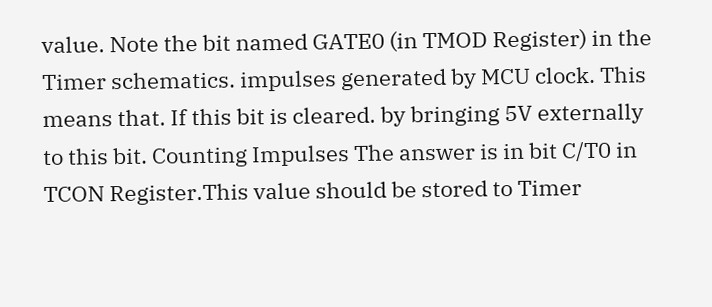value. Note the bit named GATE0 (in TMOD Register) in the Timer schematics. impulses generated by MCU clock. This means that. If this bit is cleared. by bringing 5V externally to this bit. Counting Impulses The answer is in bit C/T0 in TCON Register.This value should be stored to Timer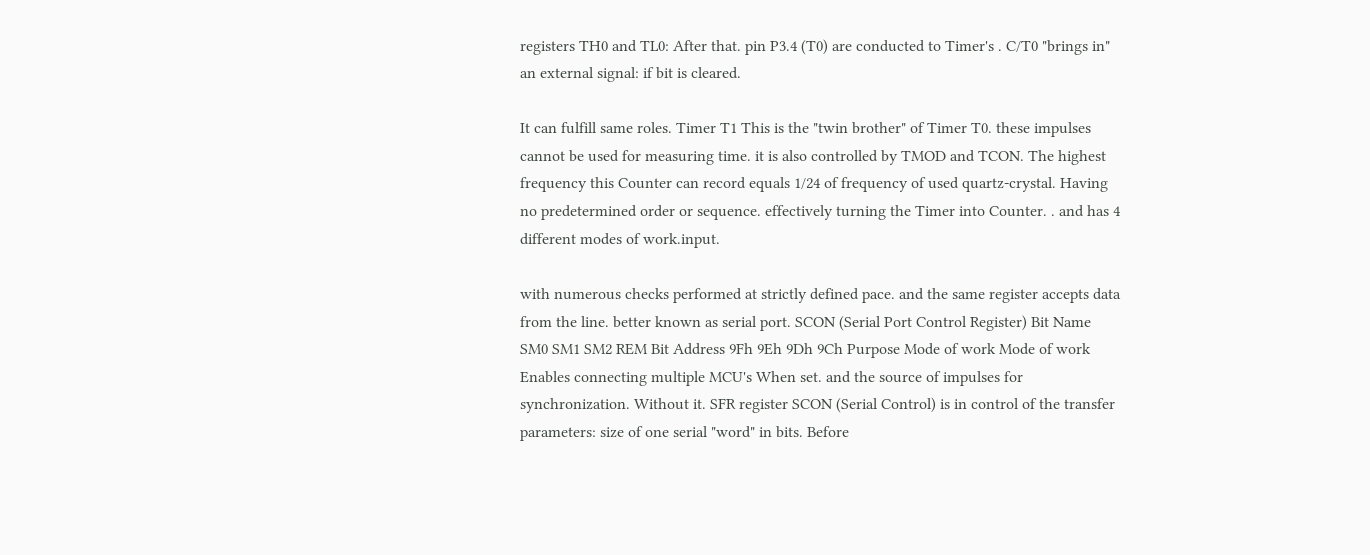registers TH0 and TL0: After that. pin P3.4 (T0) are conducted to Timer's . C/T0 "brings in" an external signal: if bit is cleared.

It can fulfill same roles. Timer T1 This is the "twin brother" of Timer T0. these impulses cannot be used for measuring time. it is also controlled by TMOD and TCON. The highest frequency this Counter can record equals 1/24 of frequency of used quartz-crystal. Having no predetermined order or sequence. effectively turning the Timer into Counter. . and has 4 different modes of work.input.

with numerous checks performed at strictly defined pace. and the same register accepts data from the line. better known as serial port. SCON (Serial Port Control Register) Bit Name SM0 SM1 SM2 REM Bit Address 9Fh 9Eh 9Dh 9Ch Purpose Mode of work Mode of work Enables connecting multiple MCU's When set. and the source of impulses for synchronization. Without it. SFR register SCON (Serial Control) is in control of the transfer parameters: size of one serial "word" in bits. Before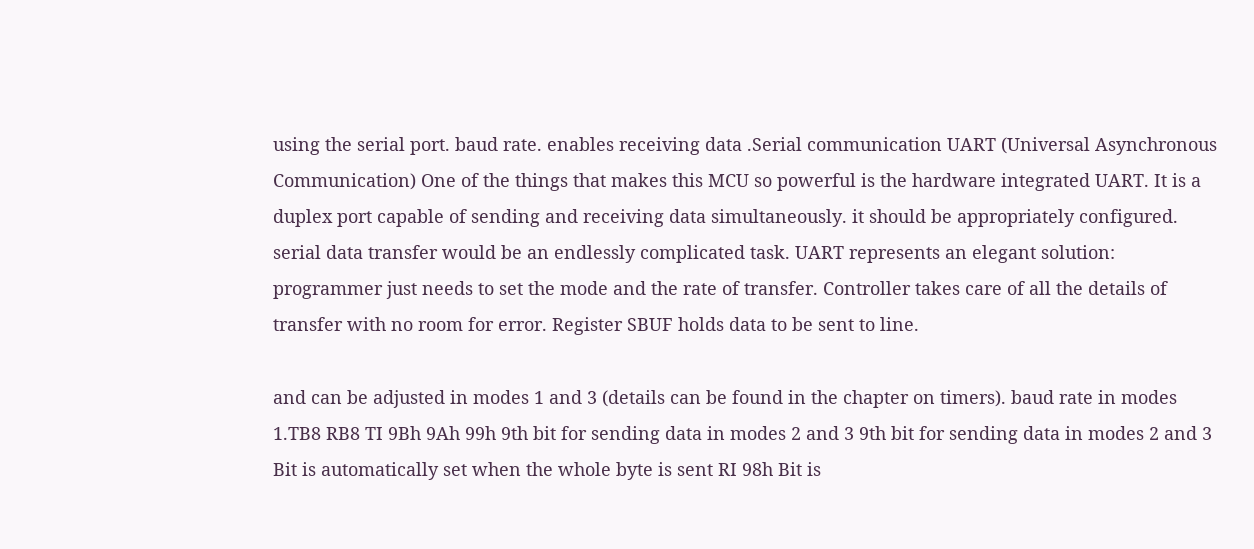using the serial port. baud rate. enables receiving data .Serial communication UART (Universal Asynchronous Communication) One of the things that makes this MCU so powerful is the hardware integrated UART. It is a duplex port capable of sending and receiving data simultaneously. it should be appropriately configured. serial data transfer would be an endlessly complicated task. UART represents an elegant solution: programmer just needs to set the mode and the rate of transfer. Controller takes care of all the details of transfer with no room for error. Register SBUF holds data to be sent to line.

and can be adjusted in modes 1 and 3 (details can be found in the chapter on timers). baud rate in modes 1.TB8 RB8 TI 9Bh 9Ah 99h 9th bit for sending data in modes 2 and 3 9th bit for sending data in modes 2 and 3 Bit is automatically set when the whole byte is sent RI 98h Bit is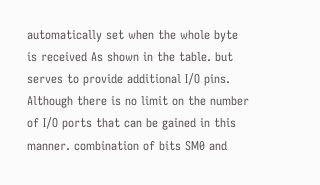automatically set when the whole byte is received As shown in the table. but serves to provide additional I/O pins. Although there is no limit on the number of I/O ports that can be gained in this manner. combination of bits SM0 and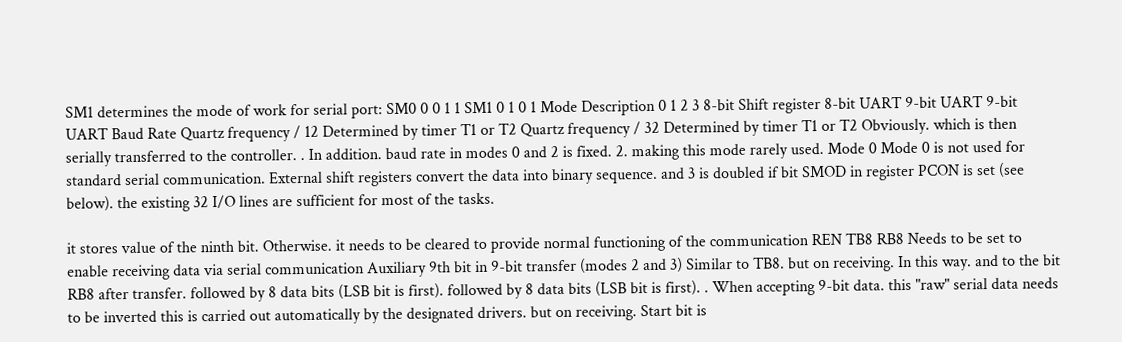SM1 determines the mode of work for serial port: SM0 0 0 1 1 SM1 0 1 0 1 Mode Description 0 1 2 3 8-bit Shift register 8-bit UART 9-bit UART 9-bit UART Baud Rate Quartz frequency / 12 Determined by timer T1 or T2 Quartz frequency / 32 Determined by timer T1 or T2 Obviously. which is then serially transferred to the controller. . In addition. baud rate in modes 0 and 2 is fixed. 2. making this mode rarely used. Mode 0 Mode 0 is not used for standard serial communication. External shift registers convert the data into binary sequence. and 3 is doubled if bit SMOD in register PCON is set (see below). the existing 32 I/O lines are sufficient for most of the tasks.

it stores value of the ninth bit. Otherwise. it needs to be cleared to provide normal functioning of the communication REN TB8 RB8 Needs to be set to enable receiving data via serial communication Auxiliary 9th bit in 9-bit transfer (modes 2 and 3) Similar to TB8. but on receiving. In this way. and to the bit RB8 after transfer. followed by 8 data bits (LSB bit is first). followed by 8 data bits (LSB bit is first). . When accepting 9-bit data. this "raw" serial data needs to be inverted this is carried out automatically by the designated drivers. but on receiving. Start bit is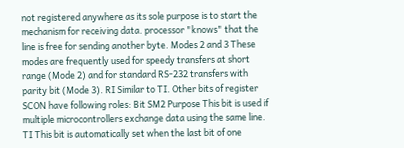not registered anywhere as its sole purpose is to start the mechanism for receiving data. processor "knows" that the line is free for sending another byte. Modes 2 and 3 These modes are frequently used for speedy transfers at short range (Mode 2) and for standard RS-232 transfers with parity bit (Mode 3). RI Similar to TI. Other bits of register SCON have following roles: Bit SM2 Purpose This bit is used if multiple microcontrollers exchange data using the same line. TI This bit is automatically set when the last bit of one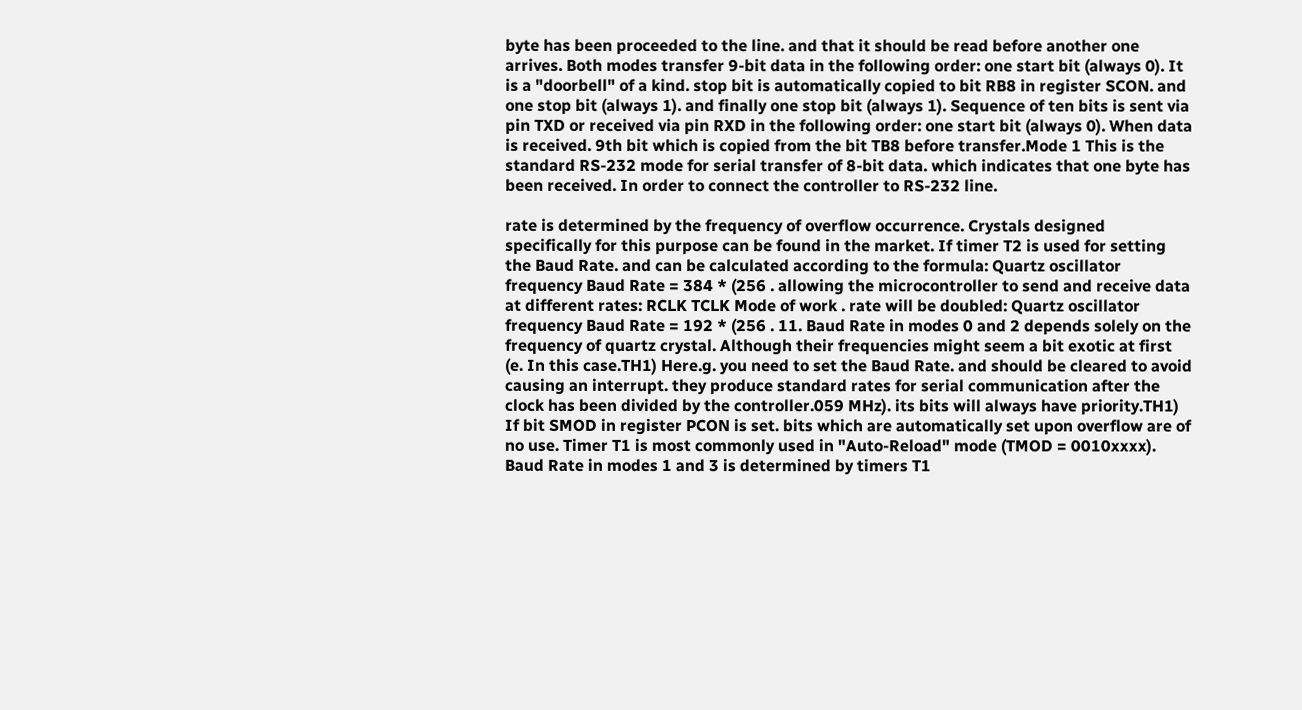byte has been proceeded to the line. and that it should be read before another one arrives. Both modes transfer 9-bit data in the following order: one start bit (always 0). It is a "doorbell" of a kind. stop bit is automatically copied to bit RB8 in register SCON. and one stop bit (always 1). and finally one stop bit (always 1). Sequence of ten bits is sent via pin TXD or received via pin RXD in the following order: one start bit (always 0). When data is received. 9th bit which is copied from the bit TB8 before transfer.Mode 1 This is the standard RS-232 mode for serial transfer of 8-bit data. which indicates that one byte has been received. In order to connect the controller to RS-232 line.

rate is determined by the frequency of overflow occurrence. Crystals designed specifically for this purpose can be found in the market. If timer T2 is used for setting the Baud Rate. and can be calculated according to the formula: Quartz oscillator frequency Baud Rate = 384 * (256 . allowing the microcontroller to send and receive data at different rates: RCLK TCLK Mode of work . rate will be doubled: Quartz oscillator frequency Baud Rate = 192 * (256 . 11. Baud Rate in modes 0 and 2 depends solely on the frequency of quartz crystal. Although their frequencies might seem a bit exotic at first (e. In this case.TH1) Here.g. you need to set the Baud Rate. and should be cleared to avoid causing an interrupt. they produce standard rates for serial communication after the clock has been divided by the controller.059 MHz). its bits will always have priority.TH1) If bit SMOD in register PCON is set. bits which are automatically set upon overflow are of no use. Timer T1 is most commonly used in "Auto-Reload" mode (TMOD = 0010xxxx). Baud Rate in modes 1 and 3 is determined by timers T1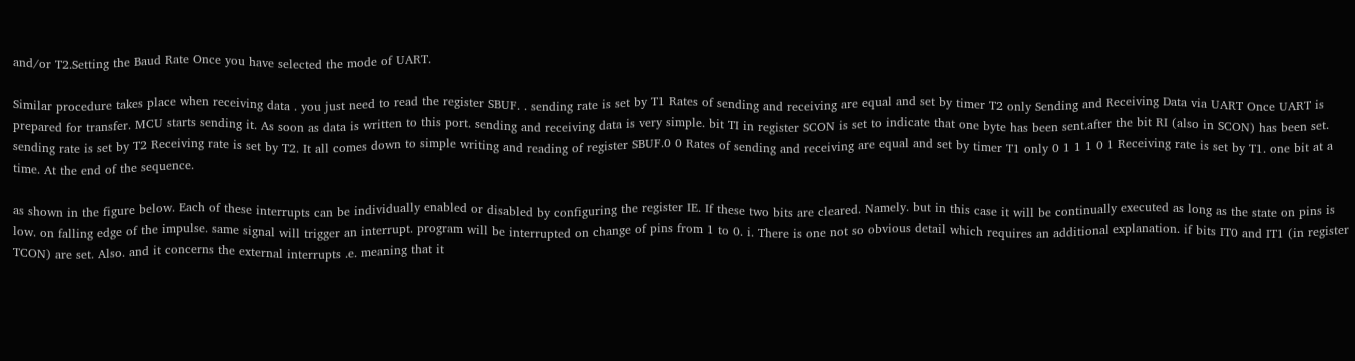and/or T2.Setting the Baud Rate Once you have selected the mode of UART.

Similar procedure takes place when receiving data . you just need to read the register SBUF. . sending rate is set by T1 Rates of sending and receiving are equal and set by timer T2 only Sending and Receiving Data via UART Once UART is prepared for transfer. MCU starts sending it. As soon as data is written to this port. sending and receiving data is very simple. bit TI in register SCON is set to indicate that one byte has been sent.after the bit RI (also in SCON) has been set. sending rate is set by T2 Receiving rate is set by T2. It all comes down to simple writing and reading of register SBUF.0 0 Rates of sending and receiving are equal and set by timer T1 only 0 1 1 1 0 1 Receiving rate is set by T1. one bit at a time. At the end of the sequence.

as shown in the figure below. Each of these interrupts can be individually enabled or disabled by configuring the register IE. If these two bits are cleared. Namely. but in this case it will be continually executed as long as the state on pins is low. on falling edge of the impulse. same signal will trigger an interrupt. program will be interrupted on change of pins from 1 to 0. i. There is one not so obvious detail which requires an additional explanation. if bits IT0 and IT1 (in register TCON) are set. Also. and it concerns the external interrupts .e. meaning that it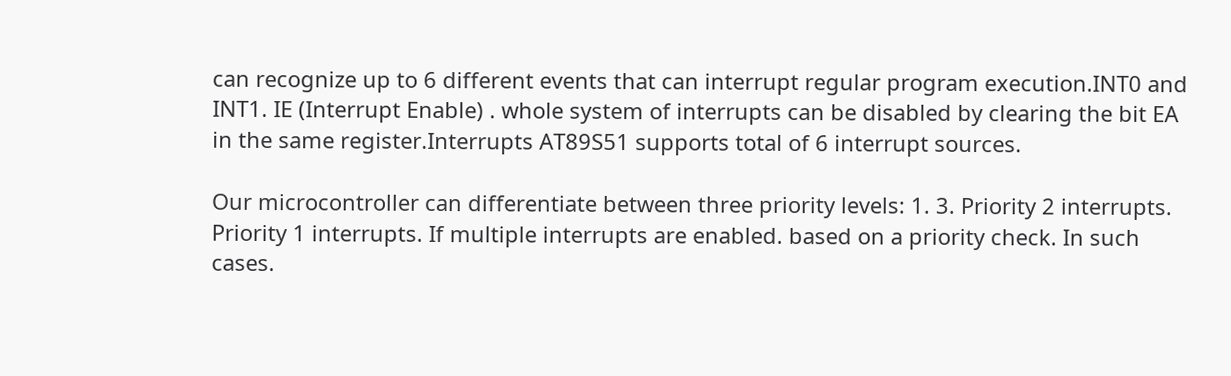can recognize up to 6 different events that can interrupt regular program execution.INT0 and INT1. IE (Interrupt Enable) . whole system of interrupts can be disabled by clearing the bit EA in the same register.Interrupts AT89S51 supports total of 6 interrupt sources.

Our microcontroller can differentiate between three priority levels: 1. 3. Priority 2 interrupts. Priority 1 interrupts. If multiple interrupts are enabled. based on a priority check. In such cases.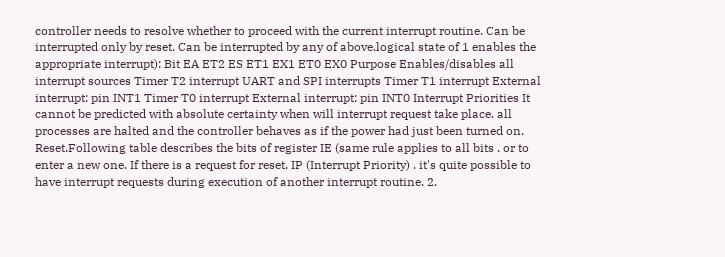controller needs to resolve whether to proceed with the current interrupt routine. Can be interrupted only by reset. Can be interrupted by any of above.logical state of 1 enables the appropriate interrupt): Bit EA ET2 ES ET1 EX1 ET0 EX0 Purpose Enables/disables all interrupt sources Timer T2 interrupt UART and SPI interrupts Timer T1 interrupt External interrupt: pin INT1 Timer T0 interrupt External interrupt: pin INT0 Interrupt Priorities It cannot be predicted with absolute certainty when will interrupt request take place. all processes are halted and the controller behaves as if the power had just been turned on. Reset.Following table describes the bits of register IE (same rule applies to all bits . or to enter a new one. If there is a request for reset. IP (Interrupt Priority) . it's quite possible to have interrupt requests during execution of another interrupt routine. 2.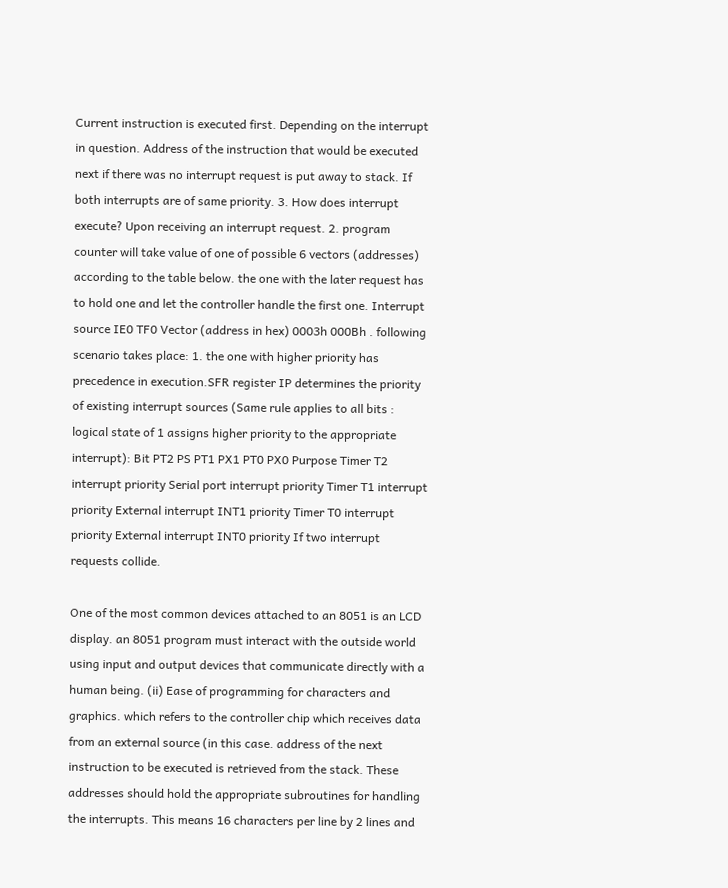Current instruction is executed first. Depending on the interrupt in question. Address of the instruction that would be executed next if there was no interrupt request is put away to stack. If both interrupts are of same priority. 3. How does interrupt execute? Upon receiving an interrupt request. 2. program counter will take value of one of possible 6 vectors (addresses) according to the table below. the one with the later request has to hold one and let the controller handle the first one. Interrupt source IE0 TF0 Vector (address in hex) 0003h 000Bh . following scenario takes place: 1. the one with higher priority has precedence in execution.SFR register IP determines the priority of existing interrupt sources (Same rule applies to all bits : logical state of 1 assigns higher priority to the appropriate interrupt): Bit PT2 PS PT1 PX1 PT0 PX0 Purpose Timer T2 interrupt priority Serial port interrupt priority Timer T1 interrupt priority External interrupt INT1 priority Timer T0 interrupt priority External interrupt INT0 priority If two interrupt requests collide.

One of the most common devices attached to an 8051 is an LCD display. an 8051 program must interact with the outside world using input and output devices that communicate directly with a human being. (ii) Ease of programming for characters and graphics. which refers to the controller chip which receives data from an external source (in this case. address of the next instruction to be executed is retrieved from the stack. These addresses should hold the appropriate subroutines for handling the interrupts. This means 16 characters per line by 2 lines and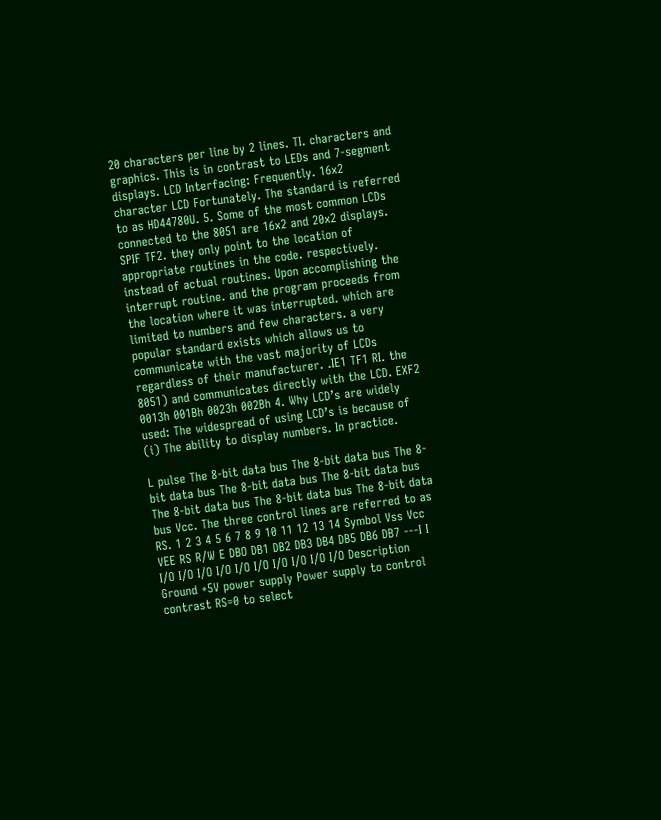20 characters per line by 2 lines. TI. characters and graphics. This is in contrast to LEDs and 7-segment displays. LCD Interfacing: Frequently. 16x2 character LCD Fortunately. The standard is referred to as HD44780U. 5. Some of the most common LCDs connected to the 8051 are 16x2 and 20x2 displays. SPIF TF2. they only point to the location of appropriate routines in the code. respectively. instead of actual routines. Upon accomplishing the interrupt routine. and the program proceeds from the location where it was interrupted. which are limited to numbers and few characters. a very popular standard exists which allows us to communicate with the vast majority of LCDs regardless of their manufacturer. .IE1 TF1 RI. the 8051) and communicates directly with the LCD. EXF2 0013h 001Bh 0023h 002Bh 4. Why LCD’s are widely used: The widespread of using LCD’s is because of (i) The ability to display numbers. In practice.

L pulse The 8-bit data bus The 8-bit data bus The 8-bit data bus The 8-bit data bus The 8-bit data bus The 8-bit data bus The 8-bit data bus The 8-bit data bus Vcc. The three control lines are referred to as RS. 1 2 3 4 5 6 7 8 9 10 11 12 13 14 Symbol Vss Vcc VEE RS R/W E DBO DB1 DB2 DB3 DB4 DB5 DB6 DB7 ---I I I/O I/O I/O I/O I/O I/O I/O I/O I/O I/O Description Ground +5V power supply Power supply to control contrast RS=0 to select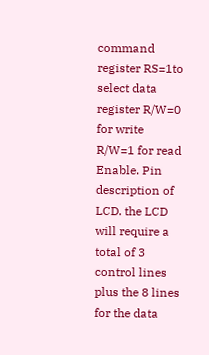command register RS=1to select data register R/W=0 for write R/W=1 for read Enable. Pin description of LCD. the LCD will require a total of 3 control lines plus the 8 lines for the data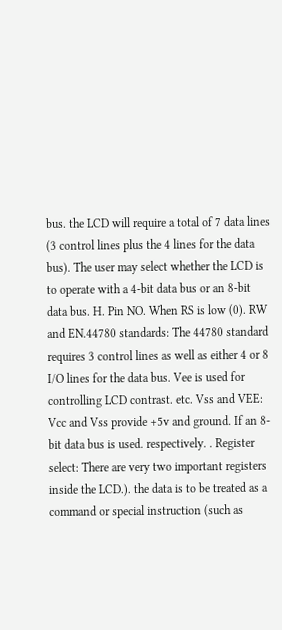bus. the LCD will require a total of 7 data lines (3 control lines plus the 4 lines for the data bus). The user may select whether the LCD is to operate with a 4-bit data bus or an 8-bit data bus. H. Pin NO. When RS is low (0). RW and EN.44780 standards: The 44780 standard requires 3 control lines as well as either 4 or 8 I/O lines for the data bus. Vee is used for controlling LCD contrast. etc. Vss and VEE: Vcc and Vss provide +5v and ground. If an 8-bit data bus is used. respectively. . Register select: There are very two important registers inside the LCD.). the data is to be treated as a command or special instruction (such as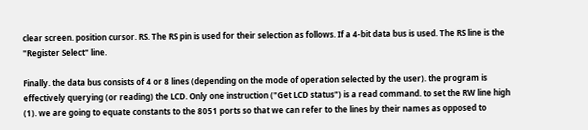clear screen. position cursor. RS. The RS pin is used for their selection as follows. If a 4-bit data bus is used. The RS line is the "Register Select" line.

Finally. the data bus consists of 4 or 8 lines (depending on the mode of operation selected by the user). the program is effectively querying (or reading) the LCD. Only one instruction ("Get LCD status") is a read command. to set the RW line high (1). we are going to equate constants to the 8051 ports so that we can refer to the lines by their names as opposed to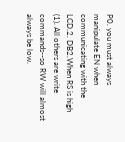P0. you must always manipulate EN when communicating with the LCD.2. DB2.When RS is high (1). All others are write commands--so RW will almost always be low.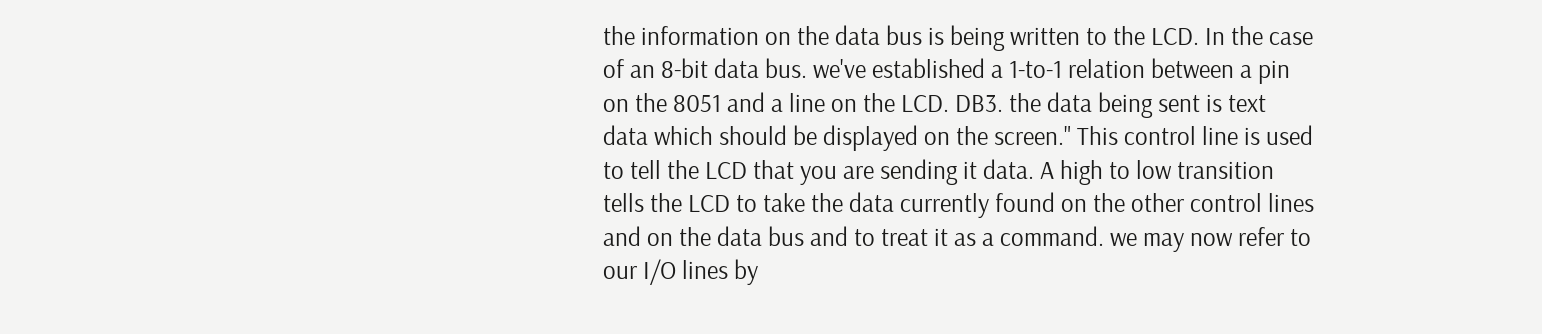the information on the data bus is being written to the LCD. In the case of an 8-bit data bus. we've established a 1-to-1 relation between a pin on the 8051 and a line on the LCD. DB3. the data being sent is text data which should be displayed on the screen." This control line is used to tell the LCD that you are sending it data. A high to low transition tells the LCD to take the data currently found on the other control lines and on the data bus and to treat it as a command. we may now refer to our I/O lines by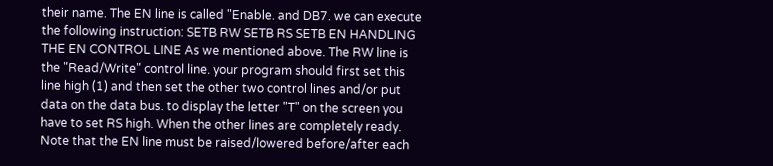their name. The EN line is called "Enable. and DB7. we can execute the following instruction: SETB RW SETB RS SETB EN HANDLING THE EN CONTROL LINE As we mentioned above. The RW line is the "Read/Write" control line. your program should first set this line high (1) and then set the other two control lines and/or put data on the data bus. to display the letter "T" on the screen you have to set RS high. When the other lines are completely ready. Note that the EN line must be raised/lowered before/after each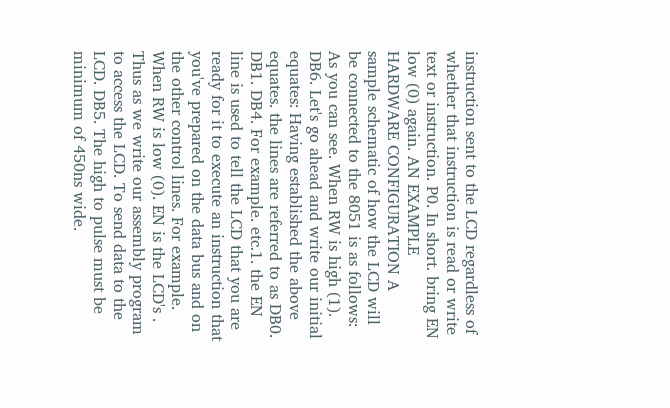instruction sent to the LCD regardless of whether that instruction is read or write text or instruction. P0. In short. bring EN low (0) again. AN EXAMPLE HARDWARE CONFIGURATION A sample schematic of how the LCD will be connected to the 8051 is as follows: As you can see. When RW is high (1). DB6. Let's go ahead and write our initial equates: Having established the above equates. the lines are referred to as DB0. DB1. DB4. For example. etc.1. the EN line is used to tell the LCD that you are ready for it to execute an instruction that you've prepared on the data bus and on the other control lines. For example. When RW is low (0). EN is the LCD's . Thus as we write our assembly program to access the LCD. To send data to the LCD. DB5. The high to pulse must be minimum of 450ns wide.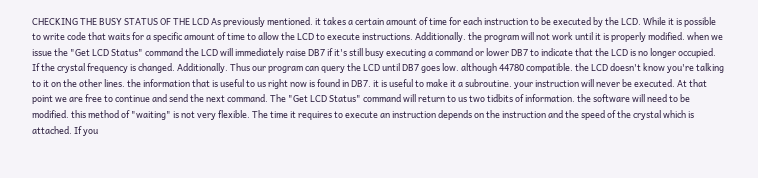CHECKING THE BUSY STATUS OF THE LCD As previously mentioned. it takes a certain amount of time for each instruction to be executed by the LCD. While it is possible to write code that waits for a specific amount of time to allow the LCD to execute instructions. Additionally. the program will not work until it is properly modified. when we issue the "Get LCD Status" command the LCD will immediately raise DB7 if it's still busy executing a command or lower DB7 to indicate that the LCD is no longer occupied. If the crystal frequency is changed. Additionally. Thus our program can query the LCD until DB7 goes low. although 44780 compatible. the LCD doesn't know you're talking to it on the other lines. the information that is useful to us right now is found in DB7. it is useful to make it a subroutine. your instruction will never be executed. At that point we are free to continue and send the next command. The "Get LCD Status" command will return to us two tidbits of information. the software will need to be modified. this method of "waiting" is not very flexible. The time it requires to execute an instruction depends on the instruction and the speed of the crystal which is attached. If you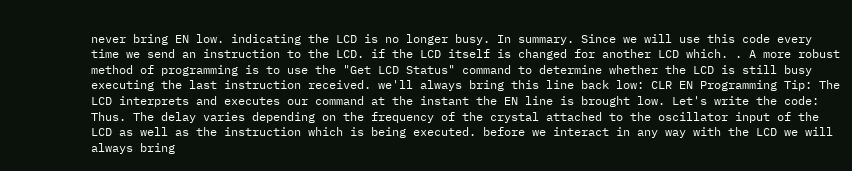never bring EN low. indicating the LCD is no longer busy. In summary. Since we will use this code every time we send an instruction to the LCD. if the LCD itself is changed for another LCD which. . A more robust method of programming is to use the "Get LCD Status" command to determine whether the LCD is still busy executing the last instruction received. we'll always bring this line back low: CLR EN Programming Tip: The LCD interprets and executes our command at the instant the EN line is brought low. Let's write the code: Thus. The delay varies depending on the frequency of the crystal attached to the oscillator input of the LCD as well as the instruction which is being executed. before we interact in any way with the LCD we will always bring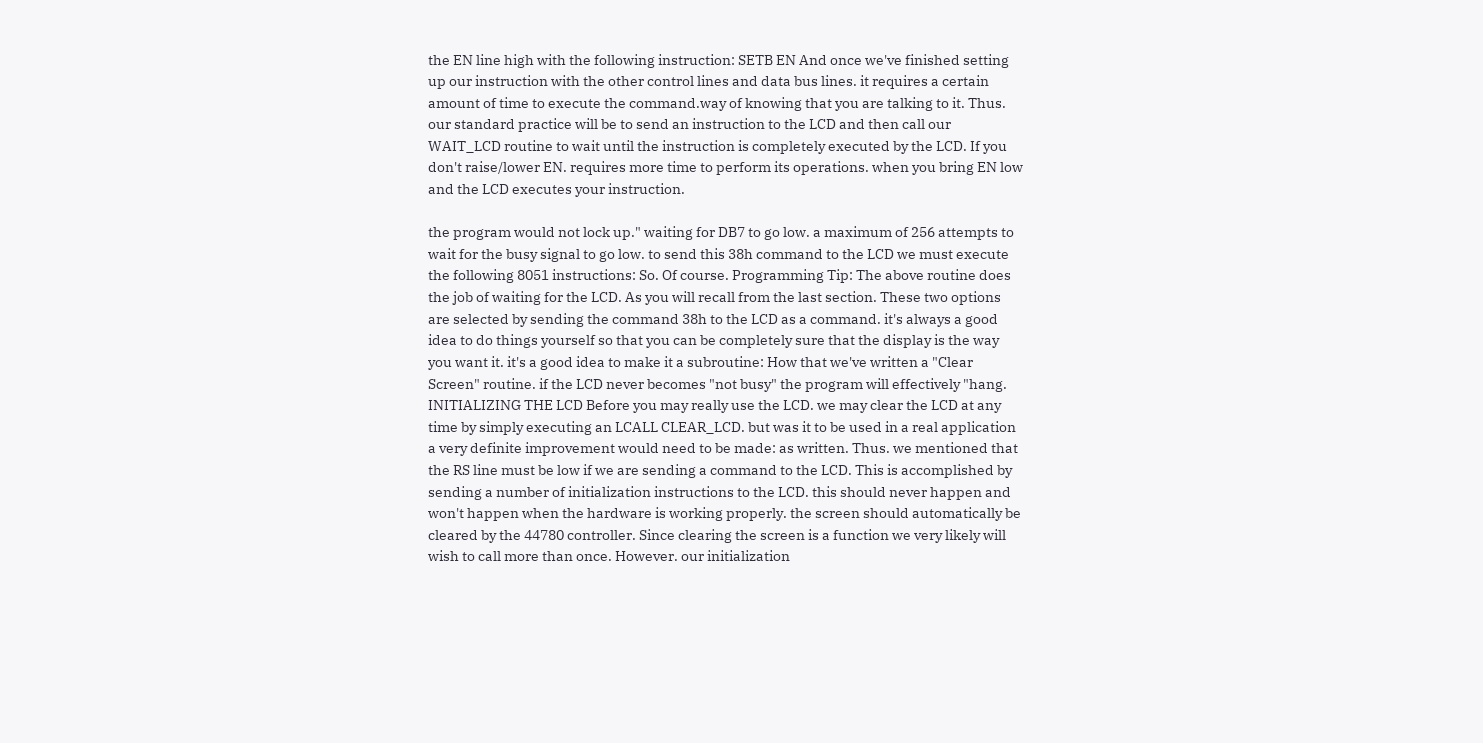the EN line high with the following instruction: SETB EN And once we've finished setting up our instruction with the other control lines and data bus lines. it requires a certain amount of time to execute the command.way of knowing that you are talking to it. Thus. our standard practice will be to send an instruction to the LCD and then call our WAIT_LCD routine to wait until the instruction is completely executed by the LCD. If you don't raise/lower EN. requires more time to perform its operations. when you bring EN low and the LCD executes your instruction.

the program would not lock up." waiting for DB7 to go low. a maximum of 256 attempts to wait for the busy signal to go low. to send this 38h command to the LCD we must execute the following 8051 instructions: So. Of course. Programming Tip: The above routine does the job of waiting for the LCD. As you will recall from the last section. These two options are selected by sending the command 38h to the LCD as a command. it's always a good idea to do things yourself so that you can be completely sure that the display is the way you want it. it's a good idea to make it a subroutine: How that we've written a "Clear Screen" routine. if the LCD never becomes "not busy" the program will effectively "hang. INITIALIZING THE LCD Before you may really use the LCD. we may clear the LCD at any time by simply executing an LCALL CLEAR_LCD. but was it to be used in a real application a very definite improvement would need to be made: as written. Thus. we mentioned that the RS line must be low if we are sending a command to the LCD. This is accomplished by sending a number of initialization instructions to the LCD. this should never happen and won't happen when the hardware is working properly. the screen should automatically be cleared by the 44780 controller. Since clearing the screen is a function we very likely will wish to call more than once. However. our initialization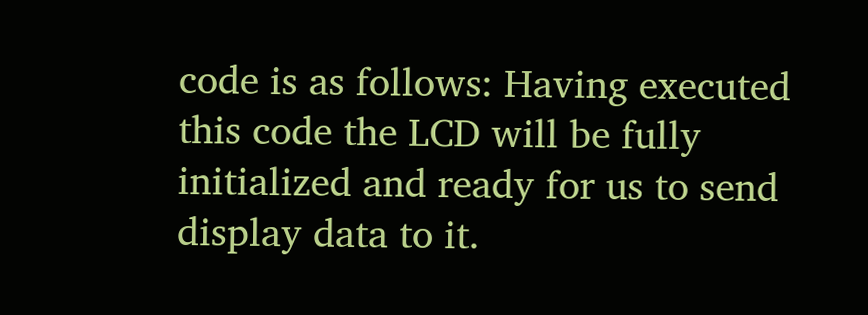code is as follows: Having executed this code the LCD will be fully initialized and ready for us to send display data to it.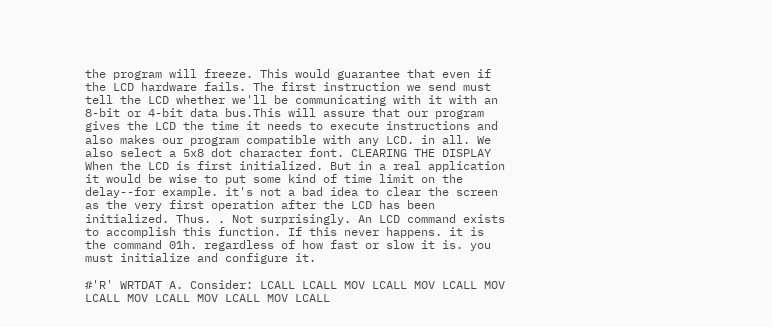the program will freeze. This would guarantee that even if the LCD hardware fails. The first instruction we send must tell the LCD whether we'll be communicating with it with an 8-bit or 4-bit data bus.This will assure that our program gives the LCD the time it needs to execute instructions and also makes our program compatible with any LCD. in all. We also select a 5x8 dot character font. CLEARING THE DISPLAY When the LCD is first initialized. But in a real application it would be wise to put some kind of time limit on the delay--for example. it's not a bad idea to clear the screen as the very first operation after the LCD has been initialized. Thus. . Not surprisingly. An LCD command exists to accomplish this function. If this never happens. it is the command 01h. regardless of how fast or slow it is. you must initialize and configure it.

#'R' WRTDAT A. Consider: LCALL LCALL MOV LCALL MOV LCALL MOV LCALL MOV LCALL MOV LCALL MOV LCALL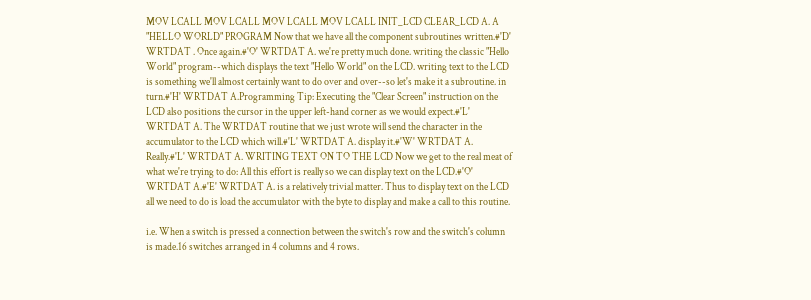MOV LCALL MOV LCALL MOV LCALL MOV LCALL INIT_LCD CLEAR_LCD A. A "HELLO WORLD" PROGRAM Now that we have all the component subroutines written.#'D' WRTDAT . Once again.#'O' WRTDAT A. we're pretty much done. writing the classic "Hello World" program--which displays the text "Hello World" on the LCD. writing text to the LCD is something we'll almost certainly want to do over and over--so let's make it a subroutine. in turn.#'H' WRTDAT A.Programming Tip: Executing the "Clear Screen" instruction on the LCD also positions the cursor in the upper left-hand corner as we would expect.#'L' WRTDAT A. The WRTDAT routine that we just wrote will send the character in the accumulator to the LCD which will.#'L' WRTDAT A. display it.#'W' WRTDAT A. Really.#'L' WRTDAT A. WRITING TEXT ON TO THE LCD Now we get to the real meat of what we're trying to do: All this effort is really so we can display text on the LCD.#'O' WRTDAT A.#'E' WRTDAT A. is a relatively trivial matter. Thus to display text on the LCD all we need to do is load the accumulator with the byte to display and make a call to this routine.

i.e. When a switch is pressed a connection between the switch's row and the switch's column is made.16 switches arranged in 4 columns and 4 rows.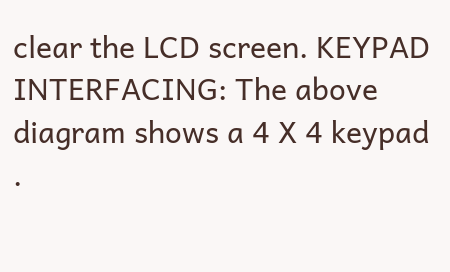clear the LCD screen. KEYPAD INTERFACING: The above diagram shows a 4 X 4 keypad .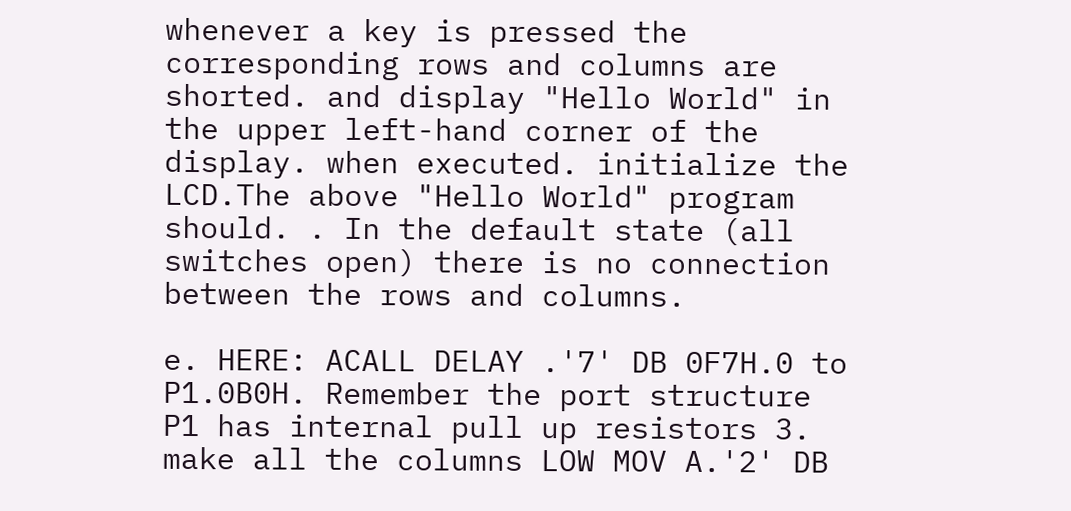whenever a key is pressed the corresponding rows and columns are shorted. and display "Hello World" in the upper left-hand corner of the display. when executed. initialize the LCD.The above "Hello World" program should. . In the default state (all switches open) there is no connection between the rows and columns.

e. HERE: ACALL DELAY .'7' DB 0F7H.0 to P1.0B0H. Remember the port structure P1 has internal pull up resistors 3. make all the columns LOW MOV A.'2' DB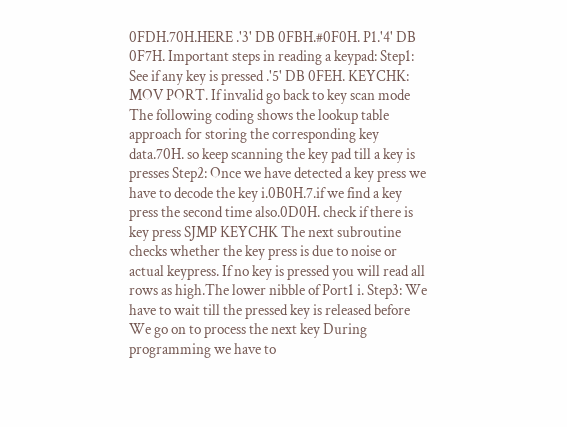0FDH.70H.HERE .'3' DB 0FBH.#0F0H. P1.'4' DB 0F7H. Important steps in reading a keypad: Step1: See if any key is pressed .'5' DB 0FEH. KEYCHK: MOV PORT. If invalid go back to key scan mode The following coding shows the lookup table approach for storing the corresponding key data.70H. so keep scanning the key pad till a key is presses Step2: Once we have detected a key press we have to decode the key i.0B0H.7.if we find a key press the second time also.0D0H. check if there is key press SJMP KEYCHK The next subroutine checks whether the key press is due to noise or actual keypress. If no key is pressed you will read all rows as high.The lower nibble of Port1 i. Step3: We have to wait till the pressed key is released before We go on to process the next key During programming we have to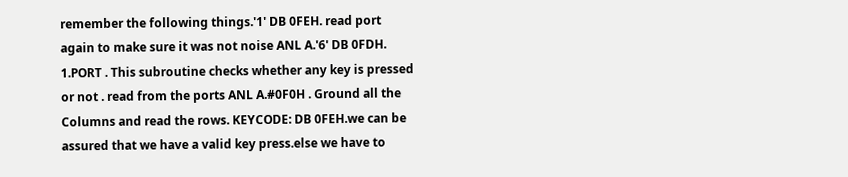remember the following things.'1' DB 0FEH. read port again to make sure it was not noise ANL A.'6' DB 0FDH. 1.PORT . This subroutine checks whether any key is pressed or not . read from the ports ANL A.#0F0H . Ground all the Columns and read the rows. KEYCODE: DB 0FEH.we can be assured that we have a valid key press.else we have to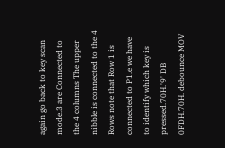again go back to key scan mode.3 are Connected to the 4 columns The upper nibble is connected to the 4 Rows note that Row 1 is connected to P1.e we have to identify which key is pressed.70H.'9' DB 0FDH.70H. debounce MOV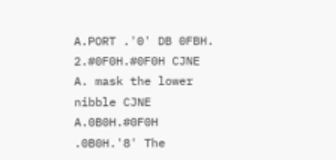A.PORT .'0' DB 0FBH. 2.#0F0H.#0F0H CJNE A. mask the lower nibble CJNE A.0B0H.#0F0H .0B0H.'8' The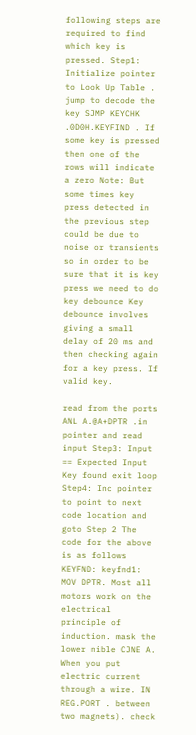following steps are required to find which key is pressed. Step1: Initialize pointer to Look Up Table . jump to decode the key SJMP KEYCHK .0D0H.KEYFIND . If some key is pressed then one of the rows will indicate a zero Note: But some times key press detected in the previous step could be due to noise or transients so in order to be sure that it is key press we need to do key debounce Key debounce involves giving a small delay of 20 ms and then checking again for a key press. If valid key.

read from the ports ANL A.@A+DPTR .in pointer and read input Step3: Input == Expected Input Key found exit loop Step4: Inc pointer to point to next code location and goto Step 2 The code for the above is as follows KEYFND: keyfnd1: MOV DPTR. Most all motors work on the electrical principle of induction. mask the lower nible CJNE A. When you put electric current through a wire. IN REG.PORT . between two magnets). check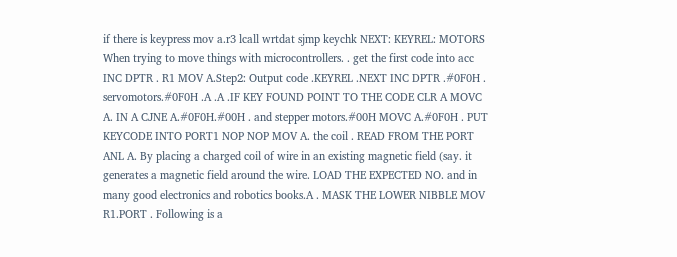if there is keypress mov a.r3 lcall wrtdat sjmp keychk NEXT: KEYREL: MOTORS When trying to move things with microcontrollers. . get the first code into acc INC DPTR . R1 MOV A.Step2: Output code .KEYREL .NEXT INC DPTR .#0F0H . servomotors.#0F0H .A .A .IF KEY FOUND POINT TO THE CODE CLR A MOVC A. IN A CJNE A.#0F0H.#00H . and stepper motors.#00H MOVC A.#0F0H . PUT KEYCODE INTO PORT1 NOP NOP MOV A. the coil . READ FROM THE PORT ANL A. By placing a charged coil of wire in an existing magnetic field (say. it generates a magnetic field around the wire. LOAD THE EXPECTED NO. and in many good electronics and robotics books.A . MASK THE LOWER NIBBLE MOV R1.PORT . Following is a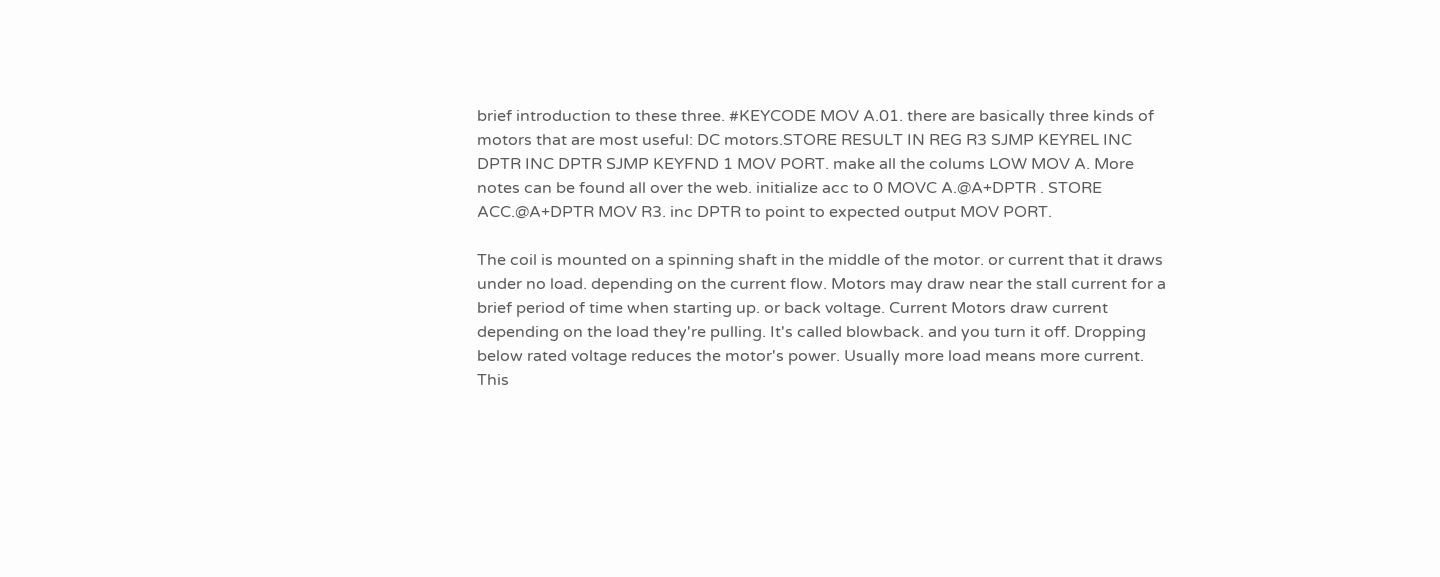brief introduction to these three. #KEYCODE MOV A.01. there are basically three kinds of motors that are most useful: DC motors.STORE RESULT IN REG R3 SJMP KEYREL INC DPTR INC DPTR SJMP KEYFND 1 MOV PORT. make all the colums LOW MOV A. More notes can be found all over the web. initialize acc to 0 MOVC A.@A+DPTR . STORE ACC.@A+DPTR MOV R3. inc DPTR to point to expected output MOV PORT.

The coil is mounted on a spinning shaft in the middle of the motor. or current that it draws under no load. depending on the current flow. Motors may draw near the stall current for a brief period of time when starting up. or back voltage. Current Motors draw current depending on the load they're pulling. It's called blowback. and you turn it off. Dropping below rated voltage reduces the motor's power. Usually more load means more current. This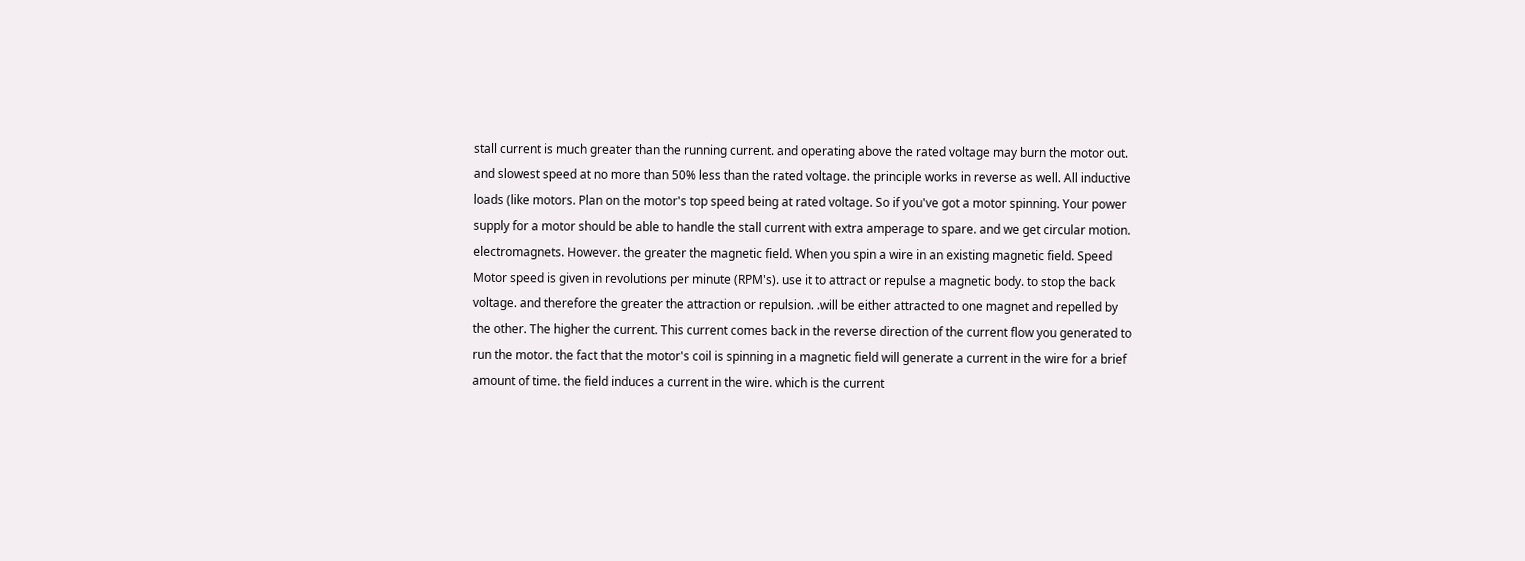stall current is much greater than the running current. and operating above the rated voltage may burn the motor out. and slowest speed at no more than 50% less than the rated voltage. the principle works in reverse as well. All inductive loads (like motors. Plan on the motor's top speed being at rated voltage. So if you've got a motor spinning. Your power supply for a motor should be able to handle the stall current with extra amperage to spare. and we get circular motion. electromagnets. However. the greater the magnetic field. When you spin a wire in an existing magnetic field. Speed Motor speed is given in revolutions per minute (RPM's). use it to attract or repulse a magnetic body. to stop the back voltage. and therefore the greater the attraction or repulsion. .will be either attracted to one magnet and repelled by the other. The higher the current. This current comes back in the reverse direction of the current flow you generated to run the motor. the fact that the motor's coil is spinning in a magnetic field will generate a current in the wire for a brief amount of time. the field induces a current in the wire. which is the current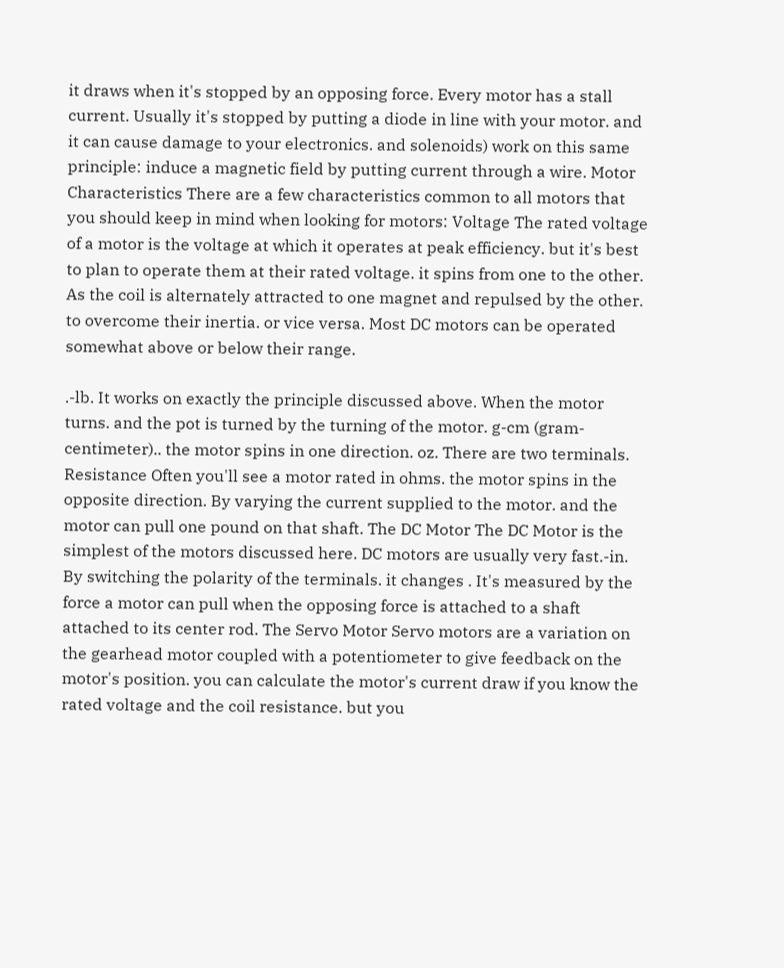it draws when it's stopped by an opposing force. Every motor has a stall current. Usually it's stopped by putting a diode in line with your motor. and it can cause damage to your electronics. and solenoids) work on this same principle: induce a magnetic field by putting current through a wire. Motor Characteristics There are a few characteristics common to all motors that you should keep in mind when looking for motors: Voltage The rated voltage of a motor is the voltage at which it operates at peak efficiency. but it's best to plan to operate them at their rated voltage. it spins from one to the other. As the coil is alternately attracted to one magnet and repulsed by the other. to overcome their inertia. or vice versa. Most DC motors can be operated somewhat above or below their range.

.-lb. It works on exactly the principle discussed above. When the motor turns. and the pot is turned by the turning of the motor. g-cm (gram-centimeter).. the motor spins in one direction. oz. There are two terminals. Resistance Often you'll see a motor rated in ohms. the motor spins in the opposite direction. By varying the current supplied to the motor. and the motor can pull one pound on that shaft. The DC Motor The DC Motor is the simplest of the motors discussed here. DC motors are usually very fast.-in. By switching the polarity of the terminals. it changes . It's measured by the force a motor can pull when the opposing force is attached to a shaft attached to its center rod. The Servo Motor Servo motors are a variation on the gearhead motor coupled with a potentiometer to give feedback on the motor's position. you can calculate the motor's current draw if you know the rated voltage and the coil resistance. but you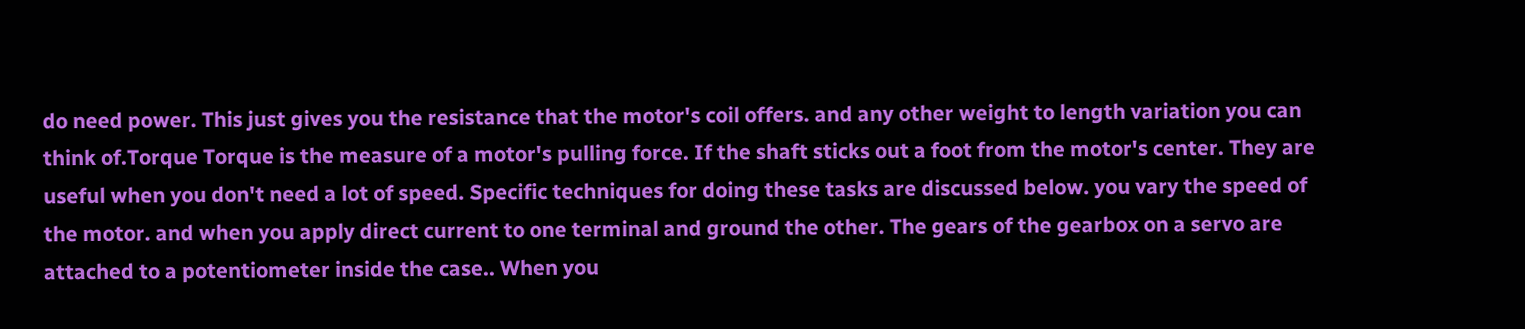do need power. This just gives you the resistance that the motor's coil offers. and any other weight to length variation you can think of.Torque Torque is the measure of a motor's pulling force. If the shaft sticks out a foot from the motor's center. They are useful when you don't need a lot of speed. Specific techniques for doing these tasks are discussed below. you vary the speed of the motor. and when you apply direct current to one terminal and ground the other. The gears of the gearbox on a servo are attached to a potentiometer inside the case.. When you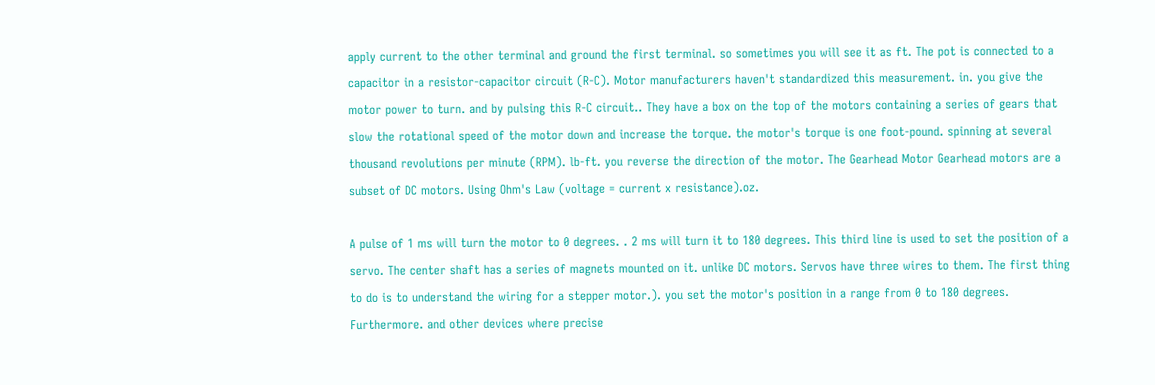apply current to the other terminal and ground the first terminal. so sometimes you will see it as ft. The pot is connected to a capacitor in a resistor-capacitor circuit (R-C). Motor manufacturers haven't standardized this measurement. in. you give the motor power to turn. and by pulsing this R-C circuit.. They have a box on the top of the motors containing a series of gears that slow the rotational speed of the motor down and increase the torque. the motor's torque is one foot-pound. spinning at several thousand revolutions per minute (RPM). lb-ft. you reverse the direction of the motor. The Gearhead Motor Gearhead motors are a subset of DC motors. Using Ohm's Law (voltage = current x resistance).oz.

A pulse of 1 ms will turn the motor to 0 degrees. . 2 ms will turn it to 180 degrees. This third line is used to set the position of a servo. The center shaft has a series of magnets mounted on it. unlike DC motors. Servos have three wires to them. The first thing to do is to understand the wiring for a stepper motor.). you set the motor's position in a range from 0 to 180 degrees. Furthermore. and other devices where precise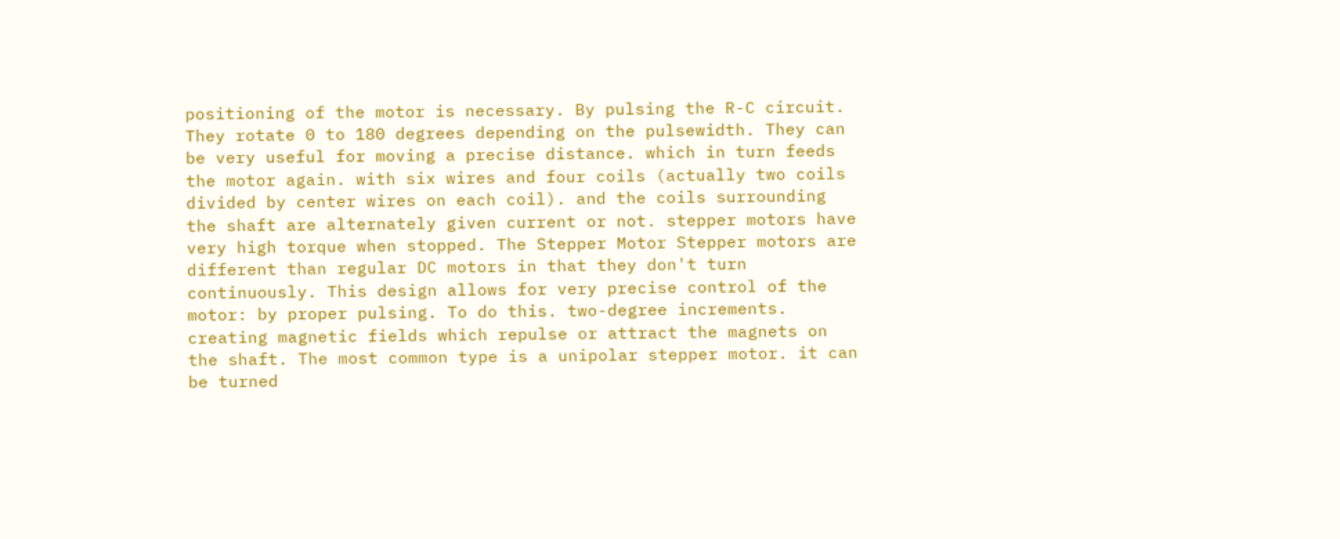positioning of the motor is necessary. By pulsing the R-C circuit. They rotate 0 to 180 degrees depending on the pulsewidth. They can be very useful for moving a precise distance. which in turn feeds the motor again. with six wires and four coils (actually two coils divided by center wires on each coil). and the coils surrounding the shaft are alternately given current or not. stepper motors have very high torque when stopped. The Stepper Motor Stepper motors are different than regular DC motors in that they don't turn continuously. This design allows for very precise control of the motor: by proper pulsing. To do this. two-degree increments. creating magnetic fields which repulse or attract the magnets on the shaft. The most common type is a unipolar stepper motor. it can be turned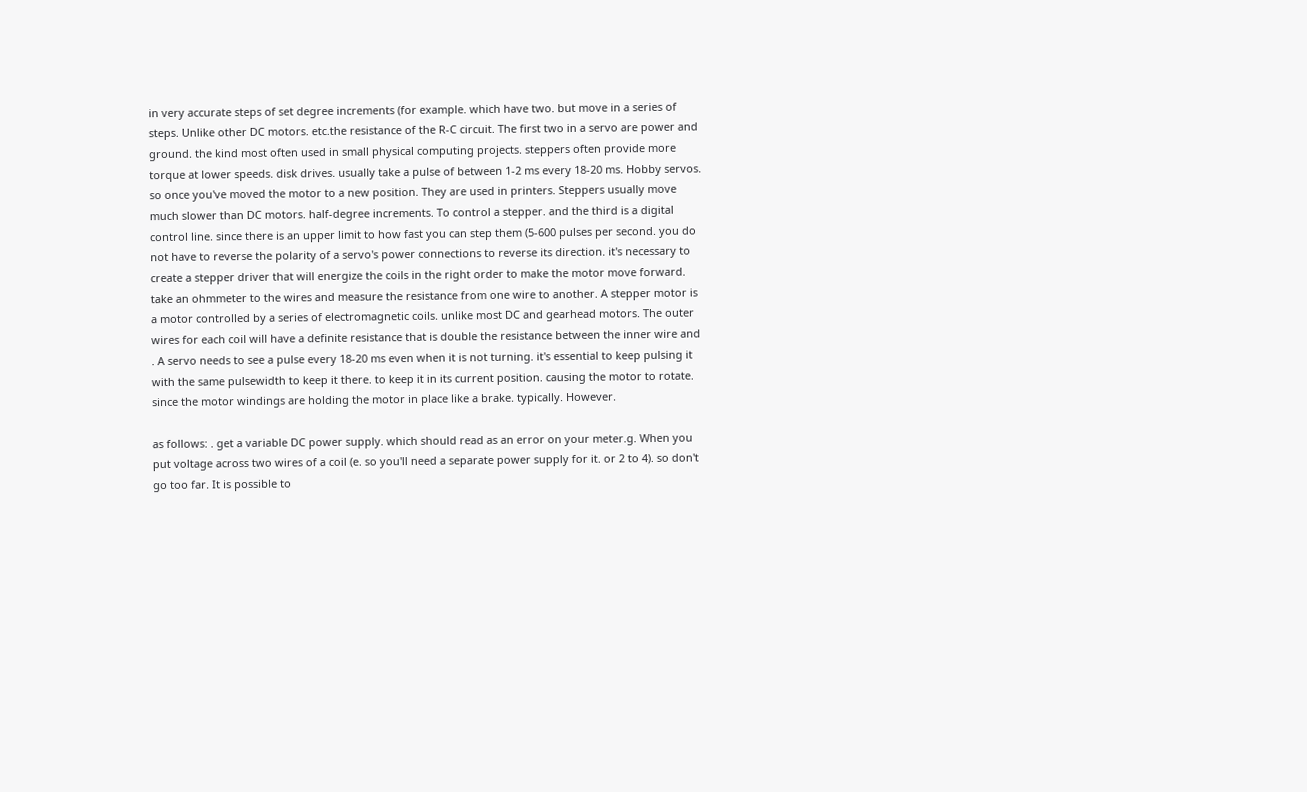in very accurate steps of set degree increments (for example. which have two. but move in a series of steps. Unlike other DC motors. etc.the resistance of the R-C circuit. The first two in a servo are power and ground. the kind most often used in small physical computing projects. steppers often provide more torque at lower speeds. disk drives. usually take a pulse of between 1-2 ms every 18-20 ms. Hobby servos. so once you've moved the motor to a new position. They are used in printers. Steppers usually move much slower than DC motors. half-degree increments. To control a stepper. and the third is a digital control line. since there is an upper limit to how fast you can step them (5-600 pulses per second. you do not have to reverse the polarity of a servo's power connections to reverse its direction. it's necessary to create a stepper driver that will energize the coils in the right order to make the motor move forward. take an ohmmeter to the wires and measure the resistance from one wire to another. A stepper motor is a motor controlled by a series of electromagnetic coils. unlike most DC and gearhead motors. The outer wires for each coil will have a definite resistance that is double the resistance between the inner wire and . A servo needs to see a pulse every 18-20 ms even when it is not turning. it's essential to keep pulsing it with the same pulsewidth to keep it there. to keep it in its current position. causing the motor to rotate. since the motor windings are holding the motor in place like a brake. typically. However.

as follows: . get a variable DC power supply. which should read as an error on your meter.g. When you put voltage across two wires of a coil (e. so you'll need a separate power supply for it. or 2 to 4). so don't go too far. It is possible to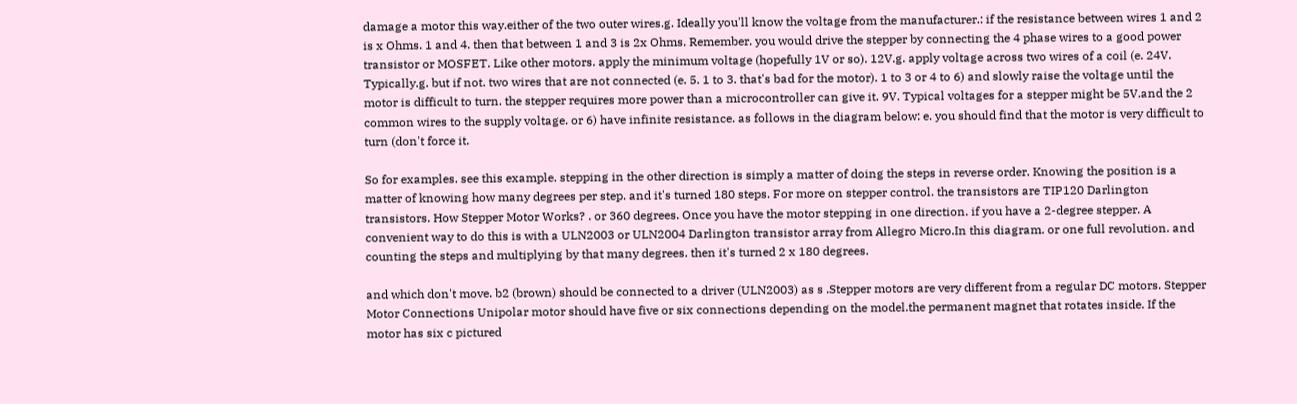damage a motor this way.either of the two outer wires.g. Ideally you'll know the voltage from the manufacturer.: if the resistance between wires 1 and 2 is x Ohms. 1 and 4. then that between 1 and 3 is 2x Ohms. Remember. you would drive the stepper by connecting the 4 phase wires to a good power transistor or MOSFET. Like other motors. apply the minimum voltage (hopefully 1V or so). 12V.g. apply voltage across two wires of a coil (e. 24V. Typically.g. but if not. two wires that are not connected (e. 5. 1 to 3. that's bad for the motor). 1 to 3 or 4 to 6) and slowly raise the voltage until the motor is difficult to turn. the stepper requires more power than a microcontroller can give it. 9V. Typical voltages for a stepper might be 5V.and the 2 common wires to the supply voltage. or 6) have infinite resistance. as follows in the diagram below: e. you should find that the motor is very difficult to turn (don't force it.

So for examples. see this example. stepping in the other direction is simply a matter of doing the steps in reverse order. Knowing the position is a matter of knowing how many degrees per step. and it's turned 180 steps. For more on stepper control. the transistors are TIP120 Darlington transistors. How Stepper Motor Works? . or 360 degrees. Once you have the motor stepping in one direction. if you have a 2-degree stepper. A convenient way to do this is with a ULN2003 or ULN2004 Darlington transistor array from Allegro Micro.In this diagram. or one full revolution. and counting the steps and multiplying by that many degrees. then it's turned 2 x 180 degrees.

and which don't move. b2 (brown) should be connected to a driver (ULN2003) as s .Stepper motors are very different from a regular DC motors. Stepper Motor Connections Unipolar motor should have five or six connections depending on the model.the permanent magnet that rotates inside. If the motor has six c pictured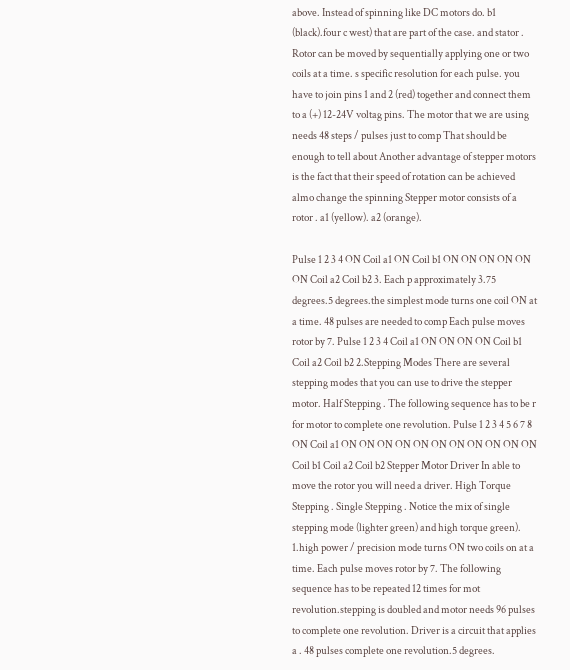above. Instead of spinning like DC motors do. b1 (black).four c west) that are part of the case. and stator . Rotor can be moved by sequentially applying one or two coils at a time. s specific resolution for each pulse. you have to join pins 1 and 2 (red) together and connect them to a (+) 12-24V voltag pins. The motor that we are using needs 48 steps / pulses just to comp That should be enough to tell about Another advantage of stepper motors is the fact that their speed of rotation can be achieved almo change the spinning Stepper motor consists of a rotor . a1 (yellow). a2 (orange).

Pulse 1 2 3 4 ON Coil a1 ON Coil b1 ON ON ON ON ON ON Coil a2 Coil b2 3. Each p approximately 3.75 degrees.5 degrees.the simplest mode turns one coil ON at a time. 48 pulses are needed to comp Each pulse moves rotor by 7. Pulse 1 2 3 4 Coil a1 ON ON ON ON Coil b1 Coil a2 Coil b2 2.Stepping Modes There are several stepping modes that you can use to drive the stepper motor. Half Stepping . The following sequence has to be r for motor to complete one revolution. Pulse 1 2 3 4 5 6 7 8 ON Coil a1 ON ON ON ON ON ON ON ON ON ON ON Coil b1 Coil a2 Coil b2 Stepper Motor Driver In able to move the rotor you will need a driver. High Torque Stepping . Single Stepping . Notice the mix of single stepping mode (lighter green) and high torque green). 1.high power / precision mode turns ON two coils on at a time. Each pulse moves rotor by 7. The following sequence has to be repeated 12 times for mot revolution.stepping is doubled and motor needs 96 pulses to complete one revolution. Driver is a circuit that applies a . 48 pulses complete one revolution.5 degrees.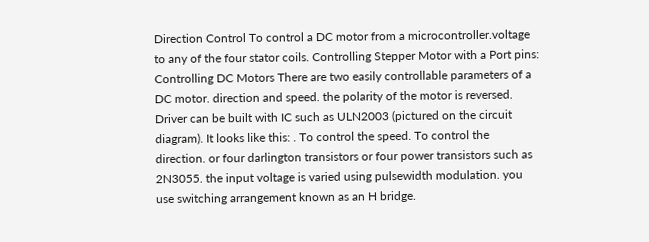Direction Control To control a DC motor from a microcontroller.voltage to any of the four stator coils. Controlling Stepper Motor with a Port pins: Controlling DC Motors There are two easily controllable parameters of a DC motor. direction and speed. the polarity of the motor is reversed. Driver can be built with IC such as ULN2003 (pictured on the circuit diagram). It looks like this: . To control the speed. To control the direction. or four darlington transistors or four power transistors such as 2N3055. the input voltage is varied using pulsewidth modulation. you use switching arrangement known as an H bridge.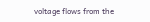voltage flows from the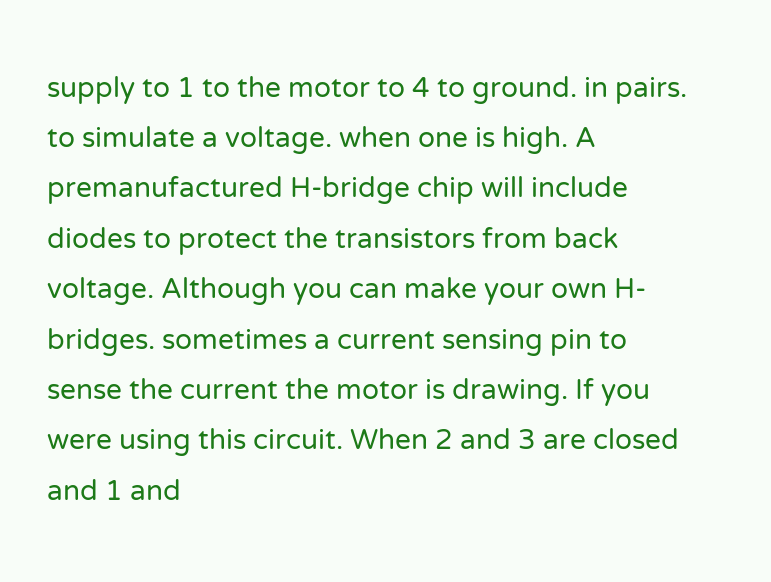supply to 1 to the motor to 4 to ground. in pairs. to simulate a voltage. when one is high. A premanufactured H-bridge chip will include diodes to protect the transistors from back voltage. Although you can make your own H-bridges. sometimes a current sensing pin to sense the current the motor is drawing. If you were using this circuit. When 2 and 3 are closed and 1 and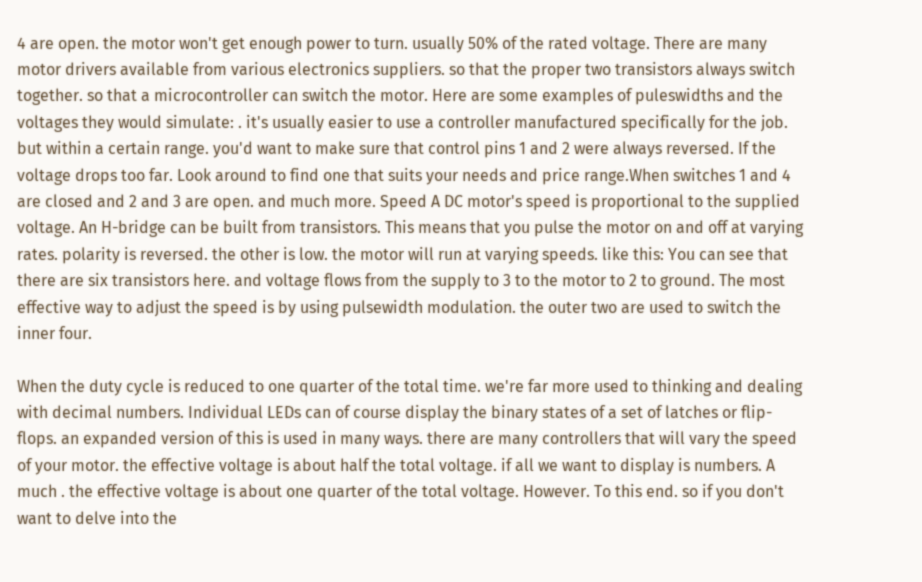4 are open. the motor won't get enough power to turn. usually 50% of the rated voltage. There are many motor drivers available from various electronics suppliers. so that the proper two transistors always switch together. so that a microcontroller can switch the motor. Here are some examples of puleswidths and the voltages they would simulate: . it's usually easier to use a controller manufactured specifically for the job. but within a certain range. you'd want to make sure that control pins 1 and 2 were always reversed. If the voltage drops too far. Look around to find one that suits your needs and price range.When switches 1 and 4 are closed and 2 and 3 are open. and much more. Speed A DC motor's speed is proportional to the supplied voltage. An H-bridge can be built from transistors. This means that you pulse the motor on and off at varying rates. polarity is reversed. the other is low. the motor will run at varying speeds. like this: You can see that there are six transistors here. and voltage flows from the supply to 3 to the motor to 2 to ground. The most effective way to adjust the speed is by using pulsewidth modulation. the outer two are used to switch the inner four.

When the duty cycle is reduced to one quarter of the total time. we're far more used to thinking and dealing with decimal numbers. Individual LEDs can of course display the binary states of a set of latches or flip-flops. an expanded version of this is used in many ways. there are many controllers that will vary the speed of your motor. the effective voltage is about half the total voltage. if all we want to display is numbers. A much . the effective voltage is about one quarter of the total voltage. However. To this end. so if you don't want to delve into the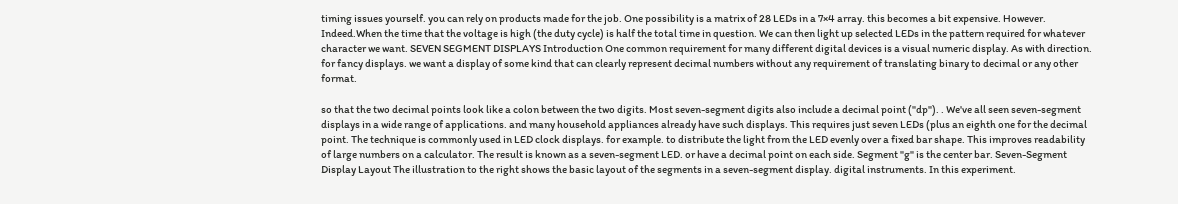timing issues yourself. you can rely on products made for the job. One possibility is a matrix of 28 LEDs in a 7×4 array. this becomes a bit expensive. However. Indeed.When the time that the voltage is high (the duty cycle) is half the total time in question. We can then light up selected LEDs in the pattern required for whatever character we want. SEVEN SEGMENT DISPLAYS Introduction One common requirement for many different digital devices is a visual numeric display. As with direction. for fancy displays. we want a display of some kind that can clearly represent decimal numbers without any requirement of translating binary to decimal or any other format.

so that the two decimal points look like a colon between the two digits. Most seven-segment digits also include a decimal point ("dp"). . We've all seen seven-segment displays in a wide range of applications. and many household appliances already have such displays. This requires just seven LEDs (plus an eighth one for the decimal point. The technique is commonly used in LED clock displays. for example. to distribute the light from the LED evenly over a fixed bar shape. This improves readability of large numbers on a calculator. The result is known as a seven-segment LED. or have a decimal point on each side. Segment "g" is the center bar. Seven-Segment Display Layout The illustration to the right shows the basic layout of the segments in a seven-segment display. digital instruments. In this experiment.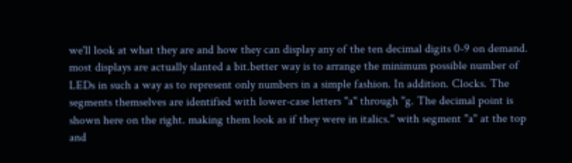we'll look at what they are and how they can display any of the ten decimal digits 0-9 on demand. most displays are actually slanted a bit.better way is to arrange the minimum possible number of LEDs in such a way as to represent only numbers in a simple fashion. In addition. Clocks. The segments themselves are identified with lower-case letters "a" through "g. The decimal point is shown here on the right. making them look as if they were in italics." with segment "a" at the top and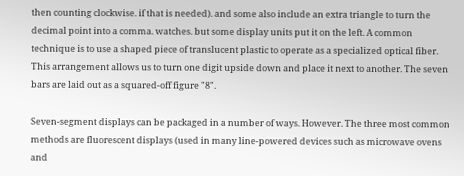then counting clockwise. if that is needed). and some also include an extra triangle to turn the decimal point into a comma. watches. but some display units put it on the left. A common technique is to use a shaped piece of translucent plastic to operate as a specialized optical fiber. This arrangement allows us to turn one digit upside down and place it next to another. The seven bars are laid out as a squared-off figure "8".

Seven-segment displays can be packaged in a number of ways. However. The three most common methods are fluorescent displays (used in many line-powered devices such as microwave ovens and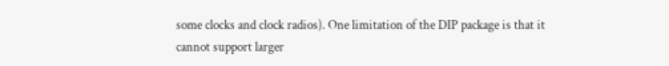some clocks and clock radios). One limitation of the DIP package is that it cannot support larger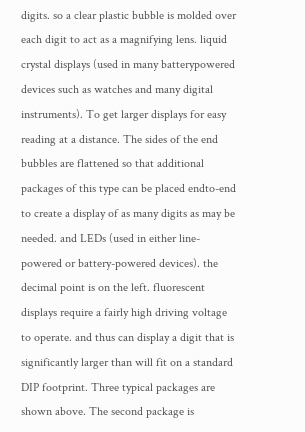digits. so a clear plastic bubble is molded over each digit to act as a magnifying lens. liquid crystal displays (used in many batterypowered devices such as watches and many digital instruments). To get larger displays for easy reading at a distance. The sides of the end bubbles are flattened so that additional packages of this type can be placed endto-end to create a display of as many digits as may be needed. and LEDs (used in either line-powered or battery-powered devices). the decimal point is on the left. fluorescent displays require a fairly high driving voltage to operate. and thus can display a digit that is significantly larger than will fit on a standard DIP footprint. Three typical packages are shown above. The second package is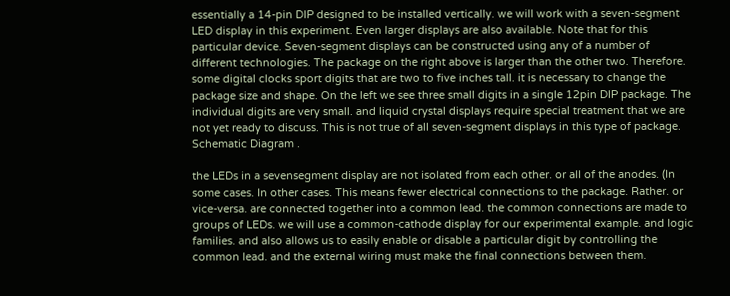essentially a 14-pin DIP designed to be installed vertically. we will work with a seven-segment LED display in this experiment. Even larger displays are also available. Note that for this particular device. Seven-segment displays can be constructed using any of a number of different technologies. The package on the right above is larger than the other two. Therefore. some digital clocks sport digits that are two to five inches tall. it is necessary to change the package size and shape. On the left we see three small digits in a single 12pin DIP package. The individual digits are very small. and liquid crystal displays require special treatment that we are not yet ready to discuss. This is not true of all seven-segment displays in this type of package. Schematic Diagram .

the LEDs in a sevensegment display are not isolated from each other. or all of the anodes. (In some cases. In other cases. This means fewer electrical connections to the package. Rather. or vice-versa. are connected together into a common lead. the common connections are made to groups of LEDs. we will use a common-cathode display for our experimental example. and logic families. and also allows us to easily enable or disable a particular digit by controlling the common lead. and the external wiring must make the final connections between them.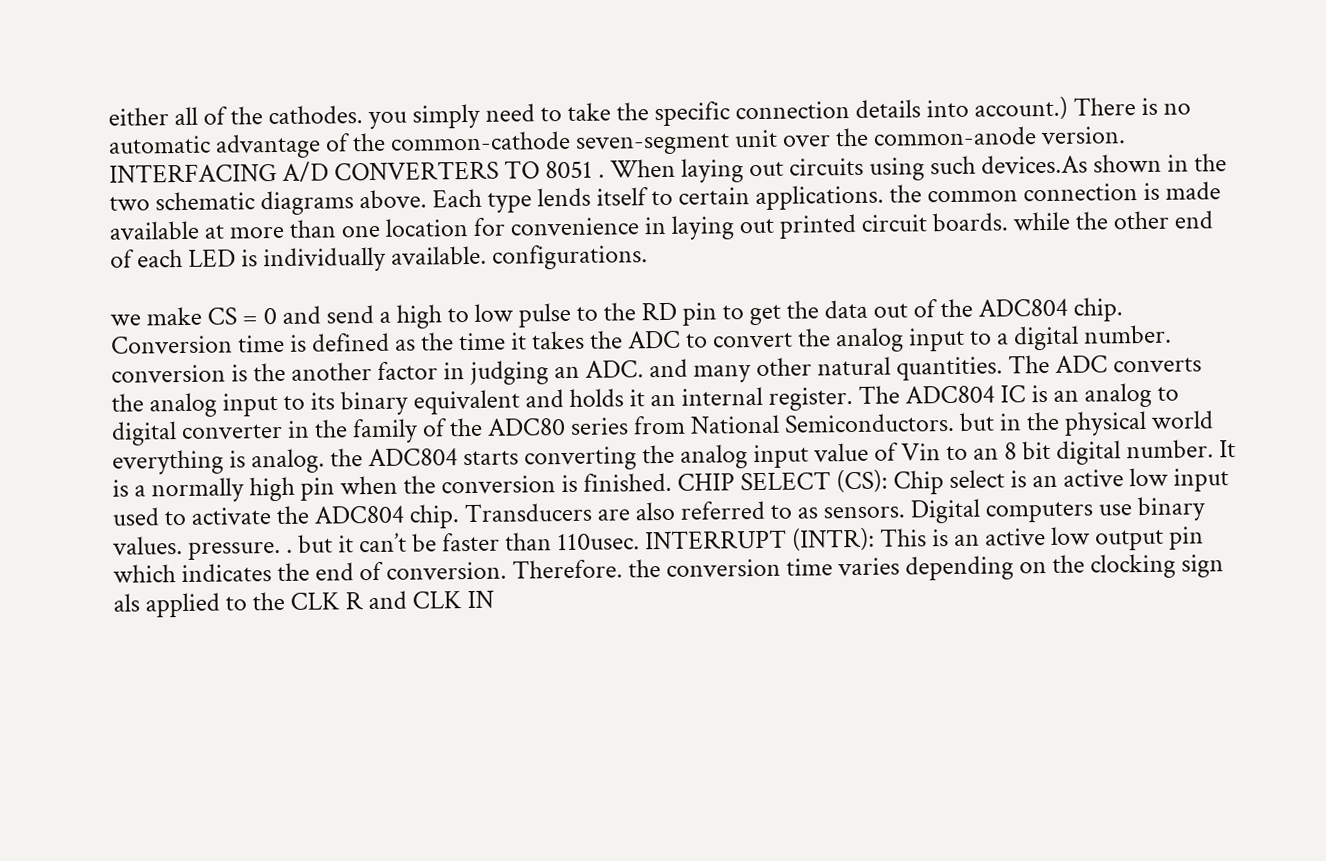either all of the cathodes. you simply need to take the specific connection details into account.) There is no automatic advantage of the common-cathode seven-segment unit over the common-anode version. INTERFACING A/D CONVERTERS TO 8051 . When laying out circuits using such devices.As shown in the two schematic diagrams above. Each type lends itself to certain applications. the common connection is made available at more than one location for convenience in laying out printed circuit boards. while the other end of each LED is individually available. configurations.

we make CS = 0 and send a high to low pulse to the RD pin to get the data out of the ADC804 chip. Conversion time is defined as the time it takes the ADC to convert the analog input to a digital number. conversion is the another factor in judging an ADC. and many other natural quantities. The ADC converts the analog input to its binary equivalent and holds it an internal register. The ADC804 IC is an analog to digital converter in the family of the ADC80 series from National Semiconductors. but in the physical world everything is analog. the ADC804 starts converting the analog input value of Vin to an 8 bit digital number. It is a normally high pin when the conversion is finished. CHIP SELECT (CS): Chip select is an active low input used to activate the ADC804 chip. Transducers are also referred to as sensors. Digital computers use binary values. pressure. . but it can’t be faster than 110usec. INTERRUPT (INTR): This is an active low output pin which indicates the end of conversion. Therefore. the conversion time varies depending on the clocking sign als applied to the CLK R and CLK IN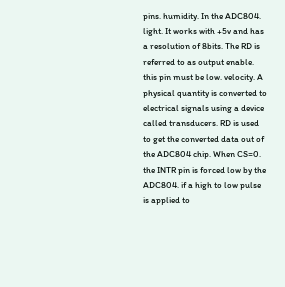pins. humidity. In the ADC804. light. It works with +5v and has a resolution of 8bits. The RD is referred to as output enable. this pin must be low. velocity. A physical quantity is converted to electrical signals using a device called transducers. RD is used to get the converted data out of the ADC804 chip. When CS=0. the INTR pin is forced low by the ADC804. if a high to low pulse is applied to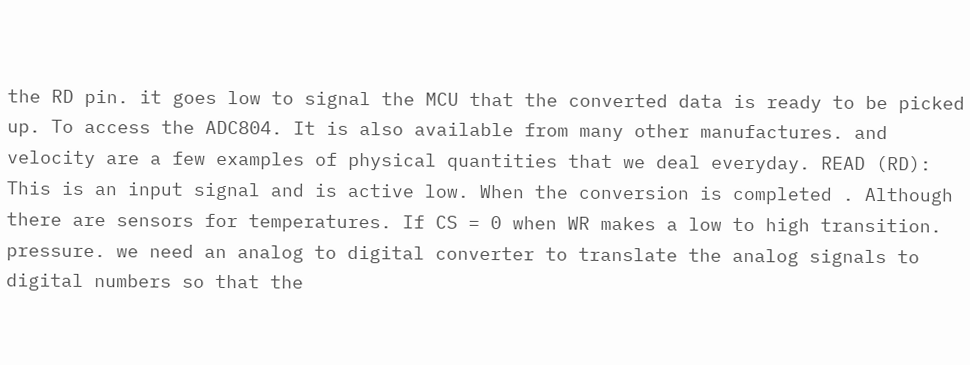the RD pin. it goes low to signal the MCU that the converted data is ready to be picked up. To access the ADC804. It is also available from many other manufactures. and velocity are a few examples of physical quantities that we deal everyday. READ (RD): This is an input signal and is active low. When the conversion is completed . Although there are sensors for temperatures. If CS = 0 when WR makes a low to high transition. pressure. we need an analog to digital converter to translate the analog signals to digital numbers so that the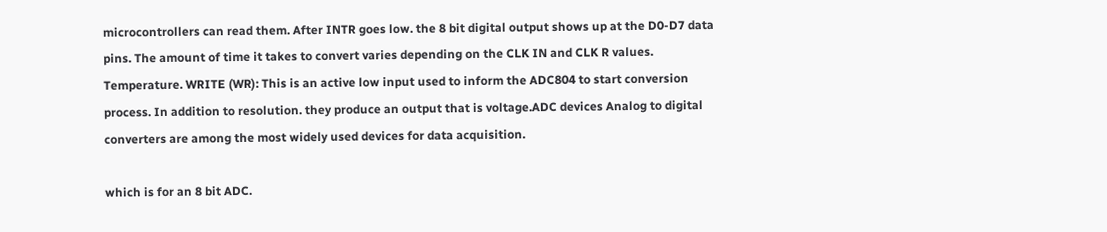microcontrollers can read them. After INTR goes low. the 8 bit digital output shows up at the D0-D7 data pins. The amount of time it takes to convert varies depending on the CLK IN and CLK R values. Temperature. WRITE (WR): This is an active low input used to inform the ADC804 to start conversion process. In addition to resolution. they produce an output that is voltage.ADC devices Analog to digital converters are among the most widely used devices for data acquisition.

which is for an 8 bit ADC.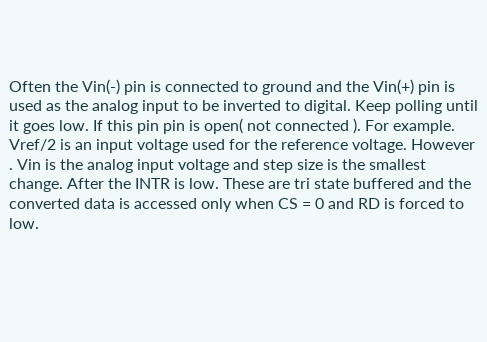Often the Vin(-) pin is connected to ground and the Vin(+) pin is used as the analog input to be inverted to digital. Keep polling until it goes low. If this pin pin is open( not connected ). For example. Vref/2 is an input voltage used for the reference voltage. However . Vin is the analog input voltage and step size is the smallest change. After the INTR is low. These are tri state buffered and the converted data is accessed only when CS = 0 and RD is forced to low.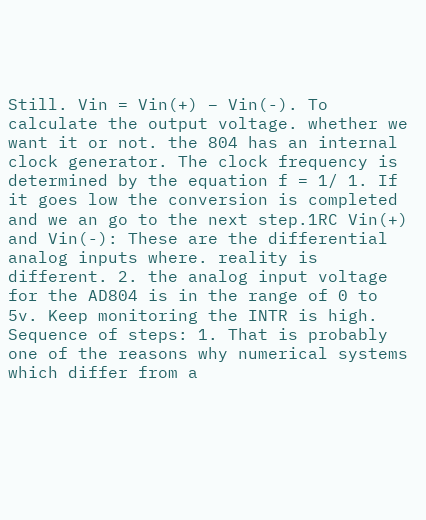Still. Vin = Vin(+) – Vin(-). To calculate the output voltage. whether we want it or not. the 804 has an internal clock generator. The clock frequency is determined by the equation f = 1/ 1. If it goes low the conversion is completed and we an go to the next step.1RC Vin(+) and Vin(-): These are the differential analog inputs where. reality is different. 2. the analog input voltage for the AD804 is in the range of 0 to 5v. Keep monitoring the INTR is high. Sequence of steps: 1. That is probably one of the reasons why numerical systems which differ from a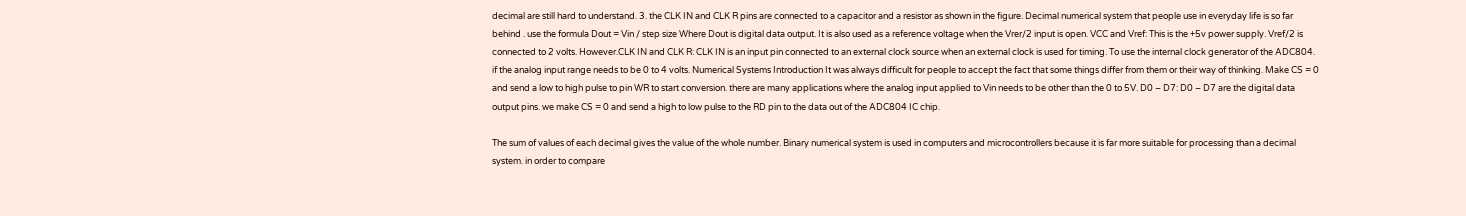decimal are still hard to understand. 3. the CLK IN and CLK R pins are connected to a capacitor and a resistor as shown in the figure. Decimal numerical system that people use in everyday life is so far behind . use the formula Dout = Vin / step size Where Dout is digital data output. It is also used as a reference voltage when the Vrer/2 input is open. VCC and Vref: This is the +5v power supply. Vref/2 is connected to 2 volts. However.CLK IN and CLK R: CLK IN is an input pin connected to an external clock source when an external clock is used for timing. To use the internal clock generator of the ADC804. if the analog input range needs to be 0 to 4 volts. Numerical Systems Introduction It was always difficult for people to accept the fact that some things differ from them or their way of thinking. Make CS = 0 and send a low to high pulse to pin WR to start conversion. there are many applications where the analog input applied to Vin needs to be other than the 0 to 5V. D0 – D7: D0 – D7 are the digital data output pins. we make CS = 0 and send a high to low pulse to the RD pin to the data out of the ADC804 IC chip.

The sum of values of each decimal gives the value of the whole number. Binary numerical system is used in computers and microcontrollers because it is far more suitable for processing than a decimal system. in order to compare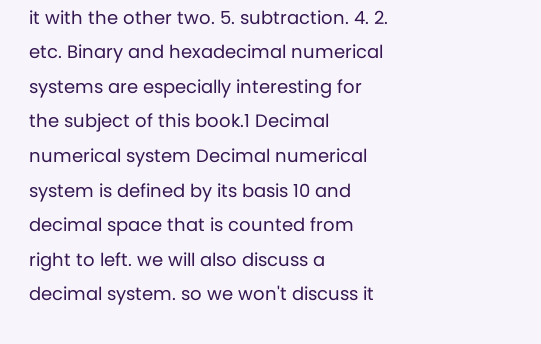it with the other two. 5. subtraction. 4. 2. etc. Binary and hexadecimal numerical systems are especially interesting for the subject of this book.1 Decimal numerical system Decimal numerical system is defined by its basis 10 and decimal space that is counted from right to left. we will also discuss a decimal system. so we won't discuss it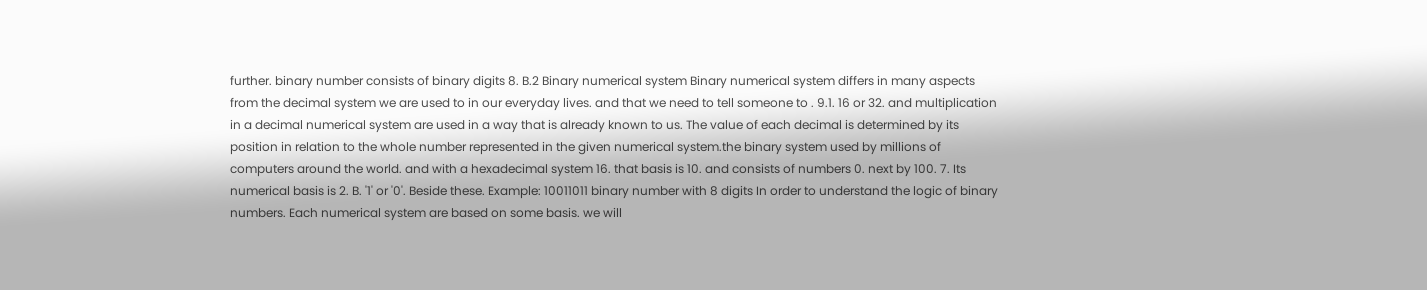further. binary number consists of binary digits 8. B.2 Binary numerical system Binary numerical system differs in many aspects from the decimal system we are used to in our everyday lives. and that we need to tell someone to . 9.1. 16 or 32. and multiplication in a decimal numerical system are used in a way that is already known to us. The value of each decimal is determined by its position in relation to the whole number represented in the given numerical system.the binary system used by millions of computers around the world. and with a hexadecimal system 16. that basis is 10. and consists of numbers 0. next by 100. 7. Its numerical basis is 2. B. '1' or '0'. Beside these. Example: 10011011 binary number with 8 digits In order to understand the logic of binary numbers. Each numerical system are based on some basis. we will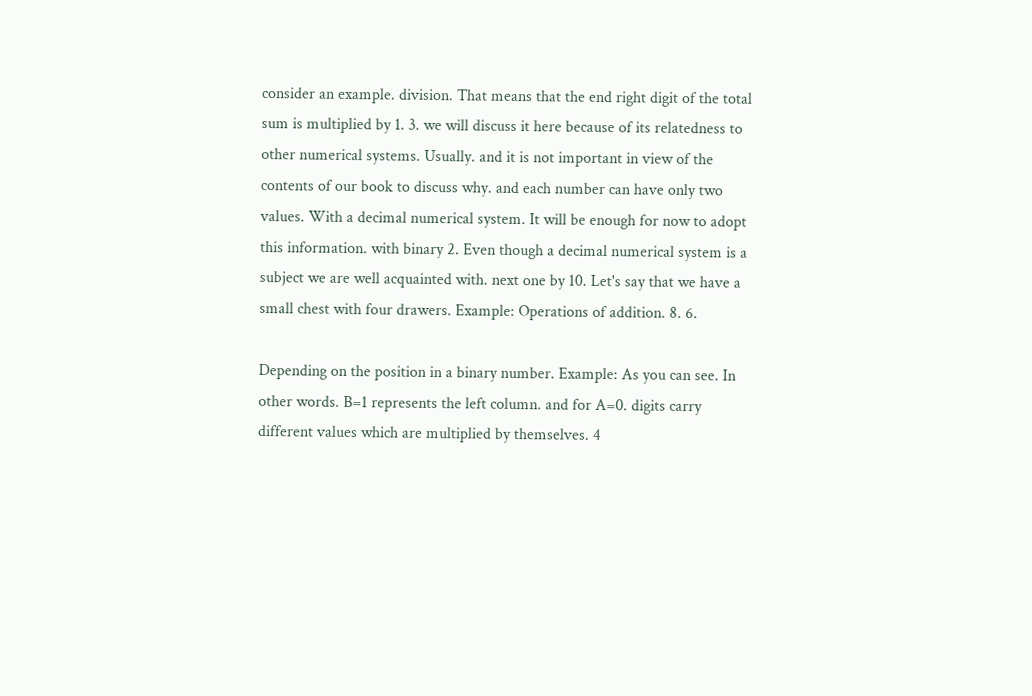consider an example. division. That means that the end right digit of the total sum is multiplied by 1. 3. we will discuss it here because of its relatedness to other numerical systems. Usually. and it is not important in view of the contents of our book to discuss why. and each number can have only two values. With a decimal numerical system. It will be enough for now to adopt this information. with binary 2. Even though a decimal numerical system is a subject we are well acquainted with. next one by 10. Let's say that we have a small chest with four drawers. Example: Operations of addition. 8. 6.

Depending on the position in a binary number. Example: As you can see. In other words. B=1 represents the left column. and for A=0. digits carry different values which are multiplied by themselves. 4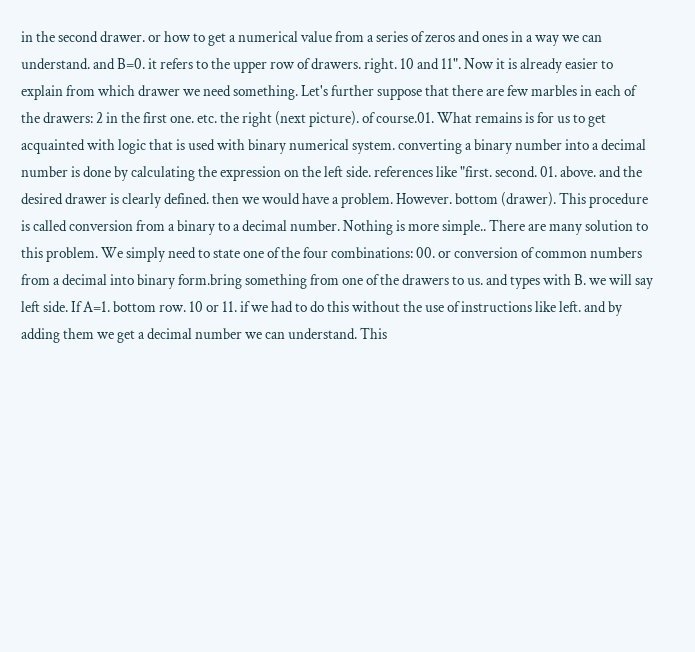in the second drawer. or how to get a numerical value from a series of zeros and ones in a way we can understand. and B=0. it refers to the upper row of drawers. right. 10 and 11". Now it is already easier to explain from which drawer we need something. Let's further suppose that there are few marbles in each of the drawers: 2 in the first one. etc. the right (next picture). of course.01. What remains is for us to get acquainted with logic that is used with binary numerical system. converting a binary number into a decimal number is done by calculating the expression on the left side. references like "first. second. 01. above. and the desired drawer is clearly defined. then we would have a problem. However. bottom (drawer). This procedure is called conversion from a binary to a decimal number. Nothing is more simple.. There are many solution to this problem. We simply need to state one of the four combinations: 00. or conversion of common numbers from a decimal into binary form.bring something from one of the drawers to us. and types with B. we will say left side. If A=1. bottom row. 10 or 11. if we had to do this without the use of instructions like left. and by adding them we get a decimal number we can understand. This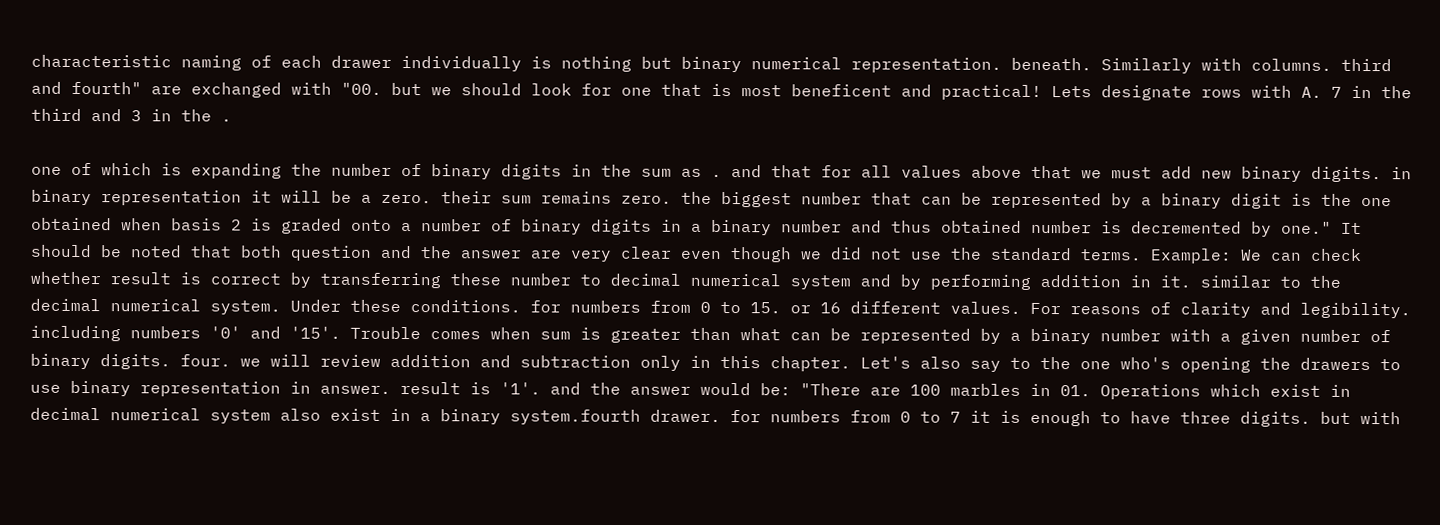characteristic naming of each drawer individually is nothing but binary numerical representation. beneath. Similarly with columns. third and fourth" are exchanged with "00. but we should look for one that is most beneficent and practical! Lets designate rows with A. 7 in the third and 3 in the .

one of which is expanding the number of binary digits in the sum as . and that for all values above that we must add new binary digits. in binary representation it will be a zero. their sum remains zero. the biggest number that can be represented by a binary digit is the one obtained when basis 2 is graded onto a number of binary digits in a binary number and thus obtained number is decremented by one." It should be noted that both question and the answer are very clear even though we did not use the standard terms. Example: We can check whether result is correct by transferring these number to decimal numerical system and by performing addition in it. similar to the decimal numerical system. Under these conditions. for numbers from 0 to 15. or 16 different values. For reasons of clarity and legibility. including numbers '0' and '15'. Trouble comes when sum is greater than what can be represented by a binary number with a given number of binary digits. four. we will review addition and subtraction only in this chapter. Let's also say to the one who's opening the drawers to use binary representation in answer. result is '1'. and the answer would be: "There are 100 marbles in 01. Operations which exist in decimal numerical system also exist in a binary system.fourth drawer. for numbers from 0 to 7 it is enough to have three digits. but with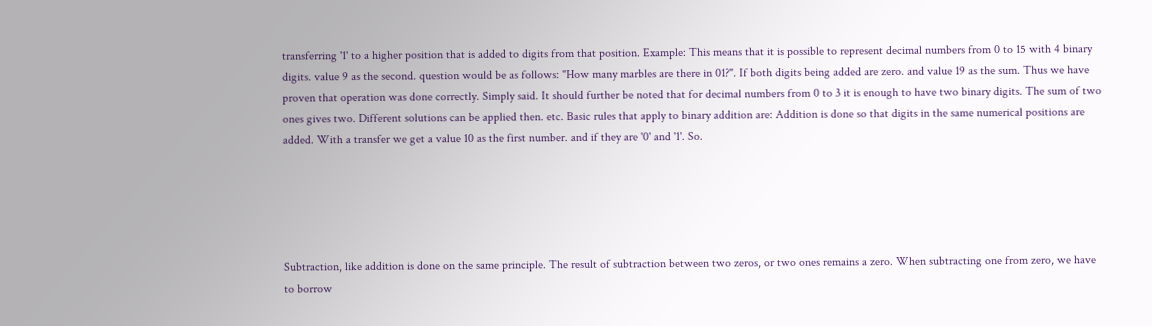transferring '1' to a higher position that is added to digits from that position. Example: This means that it is possible to represent decimal numbers from 0 to 15 with 4 binary digits. value 9 as the second. question would be as follows: "How many marbles are there in 01?". If both digits being added are zero. and value 19 as the sum. Thus we have proven that operation was done correctly. Simply said. It should further be noted that for decimal numbers from 0 to 3 it is enough to have two binary digits. The sum of two ones gives two. Different solutions can be applied then. etc. Basic rules that apply to binary addition are: Addition is done so that digits in the same numerical positions are added. With a transfer we get a value 10 as the first number. and if they are '0' and '1'. So.





Subtraction, like addition is done on the same principle. The result of subtraction between two zeros, or two ones remains a zero. When subtracting one from zero, we have to borrow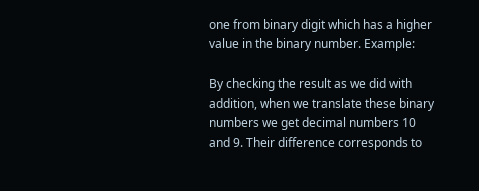one from binary digit which has a higher value in the binary number. Example:

By checking the result as we did with addition, when we translate these binary numbers we get decimal numbers 10 and 9. Their difference corresponds to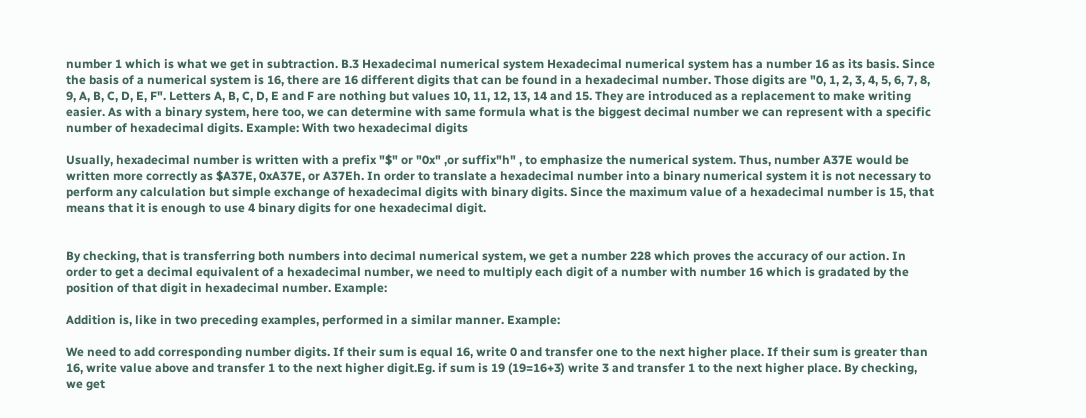number 1 which is what we get in subtraction. B.3 Hexadecimal numerical system Hexadecimal numerical system has a number 16 as its basis. Since the basis of a numerical system is 16, there are 16 different digits that can be found in a hexadecimal number. Those digits are "0, 1, 2, 3, 4, 5, 6, 7, 8, 9, A, B, C, D, E, F". Letters A, B, C, D, E and F are nothing but values 10, 11, 12, 13, 14 and 15. They are introduced as a replacement to make writing easier. As with a binary system, here too, we can determine with same formula what is the biggest decimal number we can represent with a specific number of hexadecimal digits. Example: With two hexadecimal digits

Usually, hexadecimal number is written with a prefix "$" or "0x" ,or suffix"h" , to emphasize the numerical system. Thus, number A37E would be written more correctly as $A37E, 0xA37E, or A37Eh. In order to translate a hexadecimal number into a binary numerical system it is not necessary to perform any calculation but simple exchange of hexadecimal digits with binary digits. Since the maximum value of a hexadecimal number is 15, that means that it is enough to use 4 binary digits for one hexadecimal digit.


By checking, that is transferring both numbers into decimal numerical system, we get a number 228 which proves the accuracy of our action. In order to get a decimal equivalent of a hexadecimal number, we need to multiply each digit of a number with number 16 which is gradated by the position of that digit in hexadecimal number. Example:

Addition is, like in two preceding examples, performed in a similar manner. Example:

We need to add corresponding number digits. If their sum is equal 16, write 0 and transfer one to the next higher place. If their sum is greater than 16, write value above and transfer 1 to the next higher digit.Eg. if sum is 19 (19=16+3) write 3 and transfer 1 to the next higher place. By checking, we get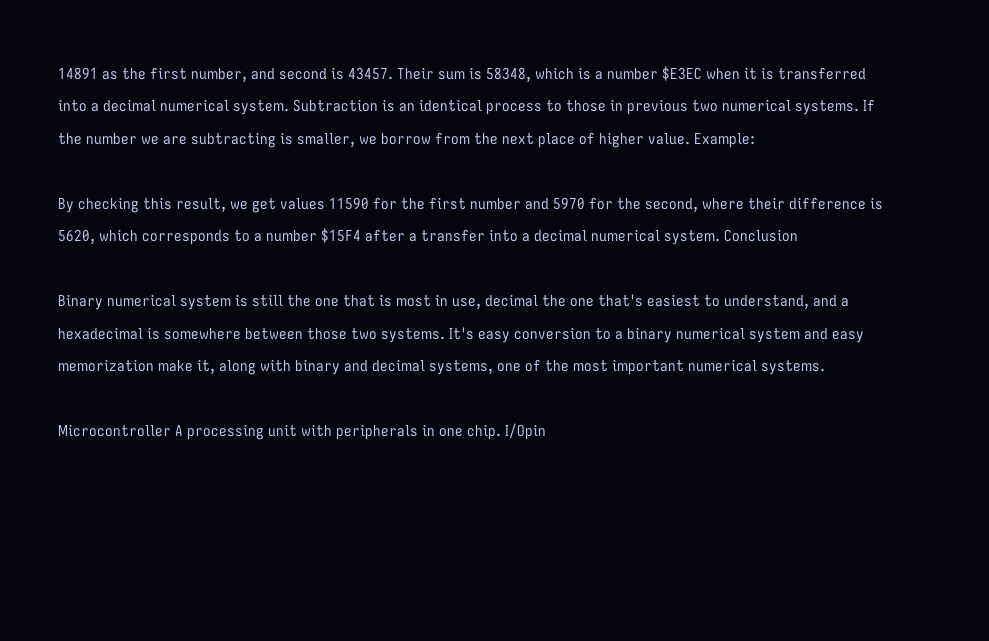14891 as the first number, and second is 43457. Their sum is 58348, which is a number $E3EC when it is transferred into a decimal numerical system. Subtraction is an identical process to those in previous two numerical systems. If the number we are subtracting is smaller, we borrow from the next place of higher value. Example:

By checking this result, we get values 11590 for the first number and 5970 for the second, where their difference is 5620, which corresponds to a number $15F4 after a transfer into a decimal numerical system. Conclusion

Binary numerical system is still the one that is most in use, decimal the one that's easiest to understand, and a hexadecimal is somewhere between those two systems. It's easy conversion to a binary numerical system and easy memorization make it, along with binary and decimal systems, one of the most important numerical systems.

Microcontroller A processing unit with peripherals in one chip. I/Opin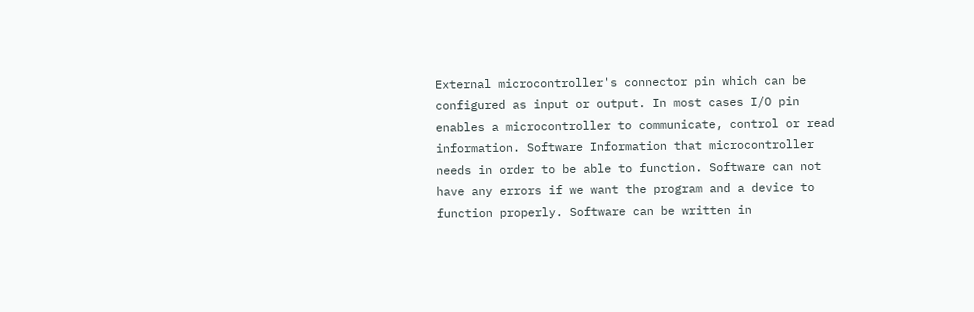External microcontroller's connector pin which can be configured as input or output. In most cases I/O pin enables a microcontroller to communicate, control or read information. Software Information that microcontroller needs in order to be able to function. Software can not have any errors if we want the program and a device to function properly. Software can be written in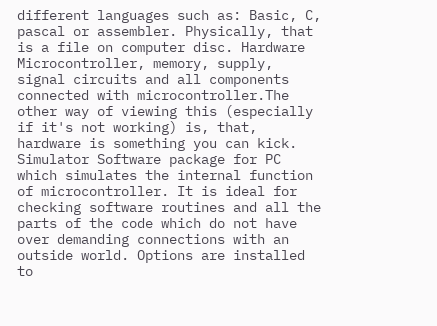different languages such as: Basic, C, pascal or assembler. Physically, that is a file on computer disc. Hardware Microcontroller, memory, supply, signal circuits and all components connected with microcontroller.The other way of viewing this (especially if it's not working) is, that, hardware is something you can kick. Simulator Software package for PC which simulates the internal function of microcontroller. It is ideal for checking software routines and all the parts of the code which do not have over demanding connections with an outside world. Options are installed to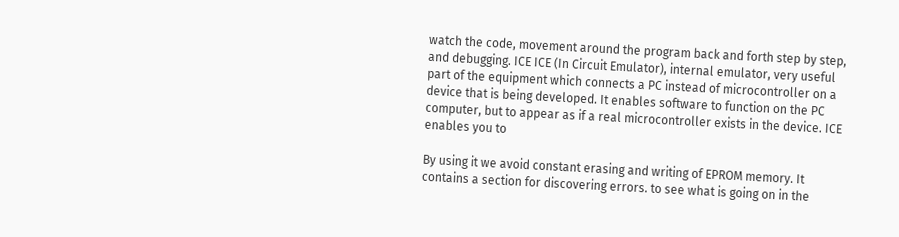watch the code, movement around the program back and forth step by step, and debugging. ICE ICE (In Circuit Emulator), internal emulator, very useful part of the equipment which connects a PC instead of microcontroller on a device that is being developed. It enables software to function on the PC computer, but to appear as if a real microcontroller exists in the device. ICE enables you to

By using it we avoid constant erasing and writing of EPROM memory. It contains a section for discovering errors. to see what is going on in the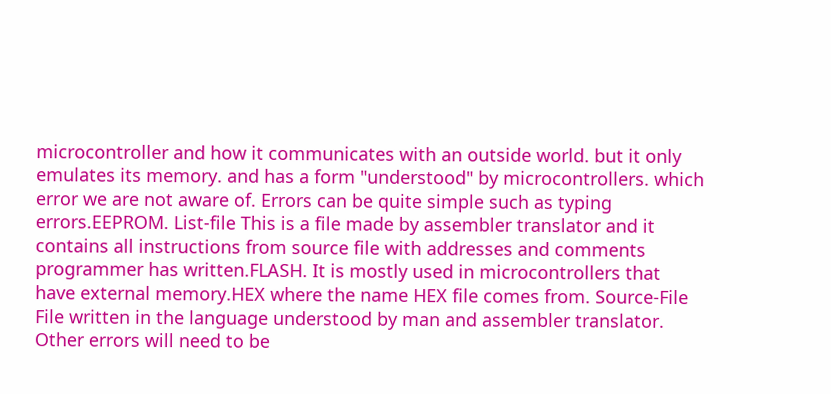microcontroller and how it communicates with an outside world. but it only emulates its memory. and has a form "understood" by microcontrollers. which error we are not aware of. Errors can be quite simple such as typing errors.EEPROM. List-file This is a file made by assembler translator and it contains all instructions from source file with addresses and comments programmer has written.FLASH. It is mostly used in microcontrollers that have external memory.HEX where the name HEX file comes from. Source-File File written in the language understood by man and assembler translator. Other errors will need to be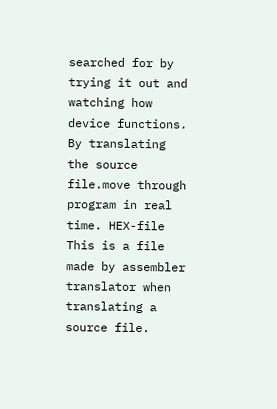searched for by trying it out and watching how device functions. By translating the source file.move through program in real time. HEX-file This is a file made by assembler translator when translating a source file.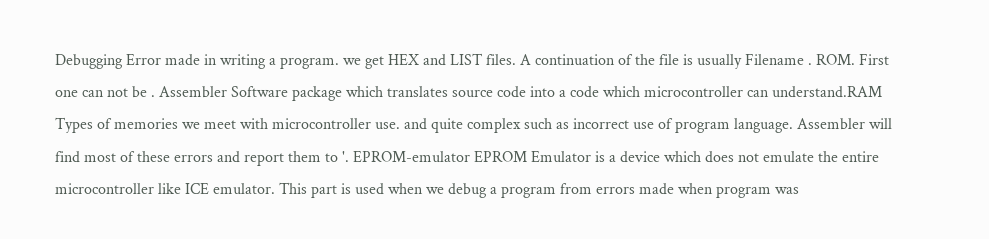Debugging Error made in writing a program. we get HEX and LIST files. A continuation of the file is usually Filename . ROM. First one can not be . Assembler Software package which translates source code into a code which microcontroller can understand.RAM Types of memories we meet with microcontroller use. and quite complex such as incorrect use of program language. Assembler will find most of these errors and report them to '. EPROM-emulator EPROM Emulator is a device which does not emulate the entire microcontroller like ICE emulator. This part is used when we debug a program from errors made when program was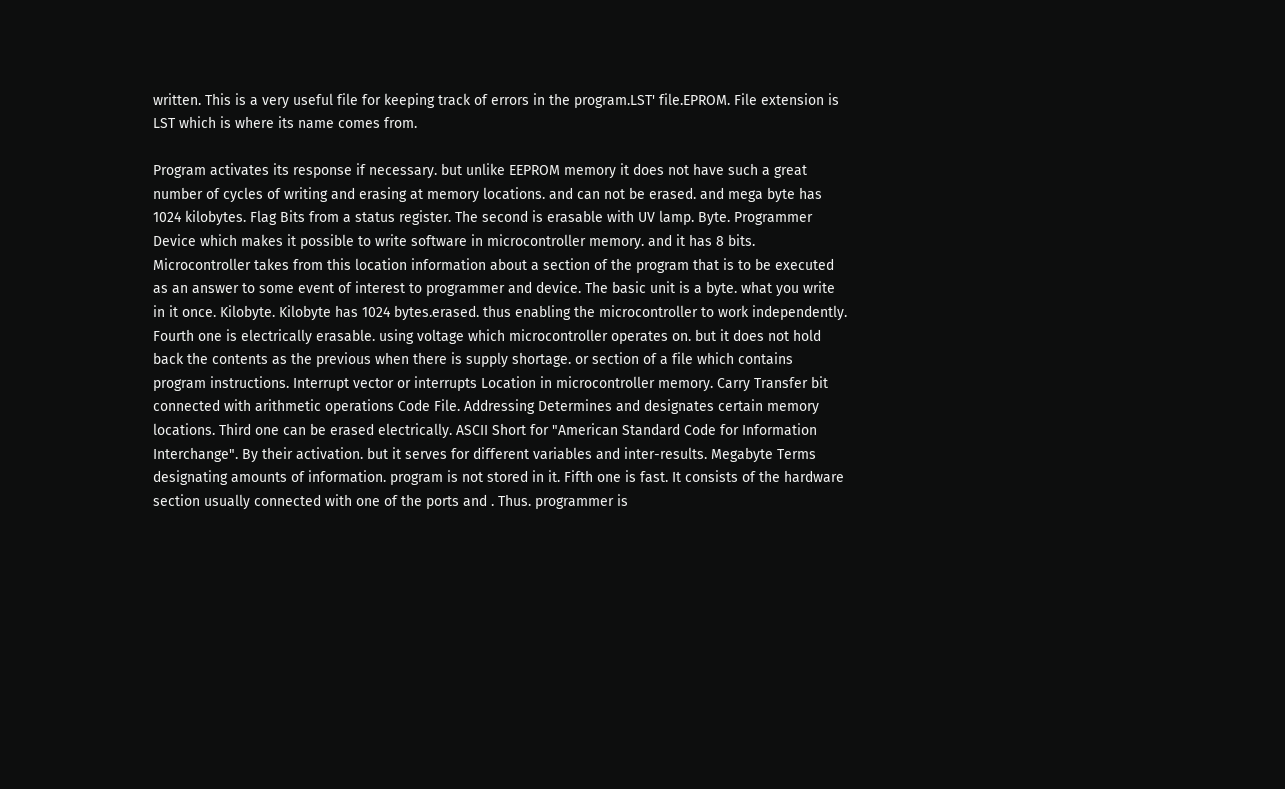written. This is a very useful file for keeping track of errors in the program.LST' file.EPROM. File extension is LST which is where its name comes from.

Program activates its response if necessary. but unlike EEPROM memory it does not have such a great number of cycles of writing and erasing at memory locations. and can not be erased. and mega byte has 1024 kilobytes. Flag Bits from a status register. The second is erasable with UV lamp. Byte. Programmer Device which makes it possible to write software in microcontroller memory. and it has 8 bits. Microcontroller takes from this location information about a section of the program that is to be executed as an answer to some event of interest to programmer and device. The basic unit is a byte. what you write in it once. Kilobyte. Kilobyte has 1024 bytes.erased. thus enabling the microcontroller to work independently. Fourth one is electrically erasable. using voltage which microcontroller operates on. but it does not hold back the contents as the previous when there is supply shortage. or section of a file which contains program instructions. Interrupt vector or interrupts Location in microcontroller memory. Carry Transfer bit connected with arithmetic operations Code File. Addressing Determines and designates certain memory locations. Third one can be erased electrically. ASCII Short for "American Standard Code for Information Interchange". By their activation. but it serves for different variables and inter-results. Megabyte Terms designating amounts of information. program is not stored in it. Fifth one is fast. It consists of the hardware section usually connected with one of the ports and . Thus. programmer is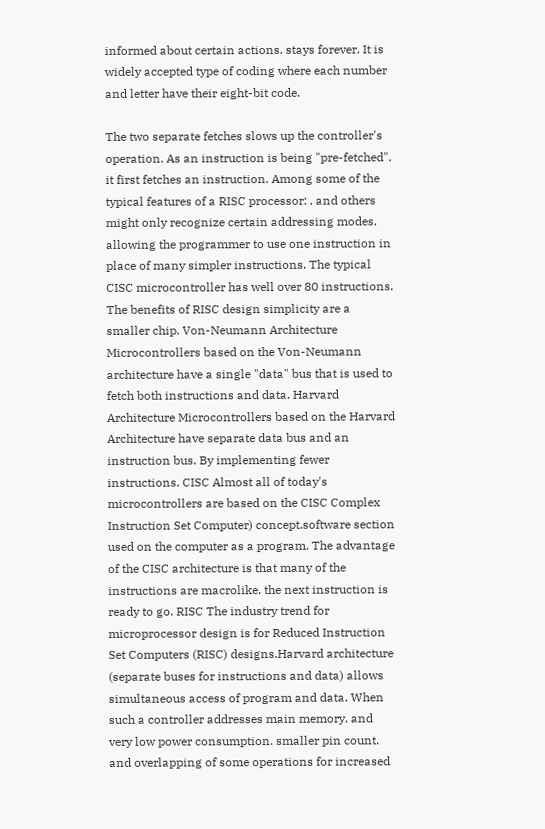informed about certain actions. stays forever. It is widely accepted type of coding where each number and letter have their eight-bit code.

The two separate fetches slows up the controller's operation. As an instruction is being "pre-fetched". it first fetches an instruction. Among some of the typical features of a RISC processor: . and others might only recognize certain addressing modes. allowing the programmer to use one instruction in place of many simpler instructions. The typical CISC microcontroller has well over 80 instructions. The benefits of RISC design simplicity are a smaller chip. Von-Neumann Architecture Microcontrollers based on the Von-Neumann architecture have a single "data" bus that is used to fetch both instructions and data. Harvard Architecture Microcontrollers based on the Harvard Architecture have separate data bus and an instruction bus. By implementing fewer instructions. CISC Almost all of today's microcontrollers are based on the CISC Complex Instruction Set Computer) concept.software section used on the computer as a program. The advantage of the CISC architecture is that many of the instructions are macrolike. the next instruction is ready to go. RISC The industry trend for microprocessor design is for Reduced Instruction Set Computers (RISC) designs.Harvard architecture (separate buses for instructions and data) allows simultaneous access of program and data. When such a controller addresses main memory. and very low power consumption. smaller pin count. and overlapping of some operations for increased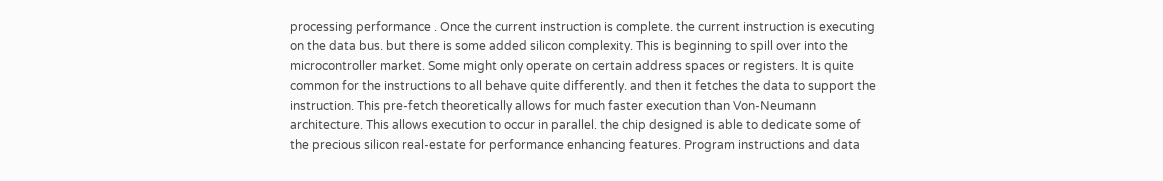processing performance . Once the current instruction is complete. the current instruction is executing on the data bus. but there is some added silicon complexity. This is beginning to spill over into the microcontroller market. Some might only operate on certain address spaces or registers. It is quite common for the instructions to all behave quite differently. and then it fetches the data to support the instruction. This pre-fetch theoretically allows for much faster execution than Von-Neumann architecture. This allows execution to occur in parallel. the chip designed is able to dedicate some of the precious silicon real-estate for performance enhancing features. Program instructions and data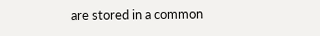are stored in a common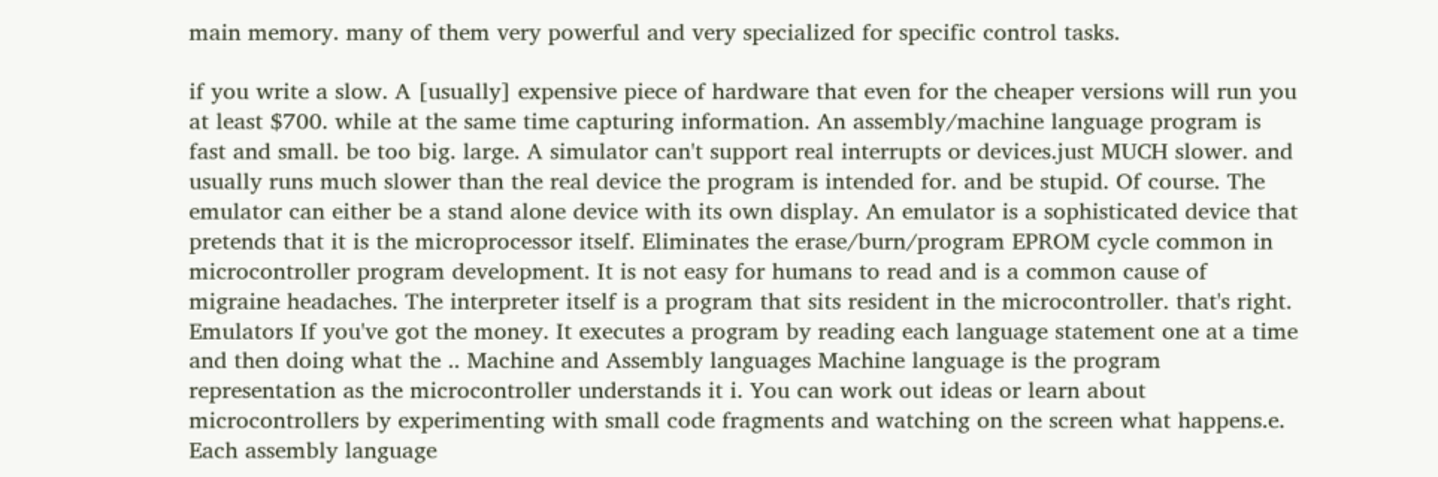main memory. many of them very powerful and very specialized for specific control tasks.

if you write a slow. A [usually] expensive piece of hardware that even for the cheaper versions will run you at least $700. while at the same time capturing information. An assembly/machine language program is fast and small. be too big. large. A simulator can't support real interrupts or devices.just MUCH slower. and usually runs much slower than the real device the program is intended for. and be stupid. Of course. The emulator can either be a stand alone device with its own display. An emulator is a sophisticated device that pretends that it is the microprocessor itself. Eliminates the erase/burn/program EPROM cycle common in microcontroller program development. It is not easy for humans to read and is a common cause of migraine headaches. The interpreter itself is a program that sits resident in the microcontroller. that's right. Emulators If you've got the money. It executes a program by reading each language statement one at a time and then doing what the .. Machine and Assembly languages Machine language is the program representation as the microcontroller understands it i. You can work out ideas or learn about microcontrollers by experimenting with small code fragments and watching on the screen what happens.e. Each assembly language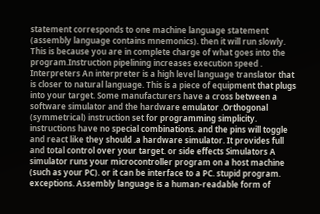statement corresponds to one machine language statement (assembly language contains mnemonics). then it will run slowly. This is because you are in complete charge of what goes into the program.Instruction pipelining increases execution speed . Interpreters An interpreter is a high level language translator that is closer to natural language. This is a piece of equipment that plugs into your target. Some manufacturers have a cross between a software simulator and the hardware emulator .Orthogonal (symmetrical) instruction set for programming simplicity. instructions have no special combinations. and the pins will toggle and react like they should .a hardware simulator. It provides full and total control over your target. or side effects Simulators A simulator runs your microcontroller program on a host machine (such as your PC). or it can be interface to a PC. stupid program. exceptions. Assembly language is a human-readable form of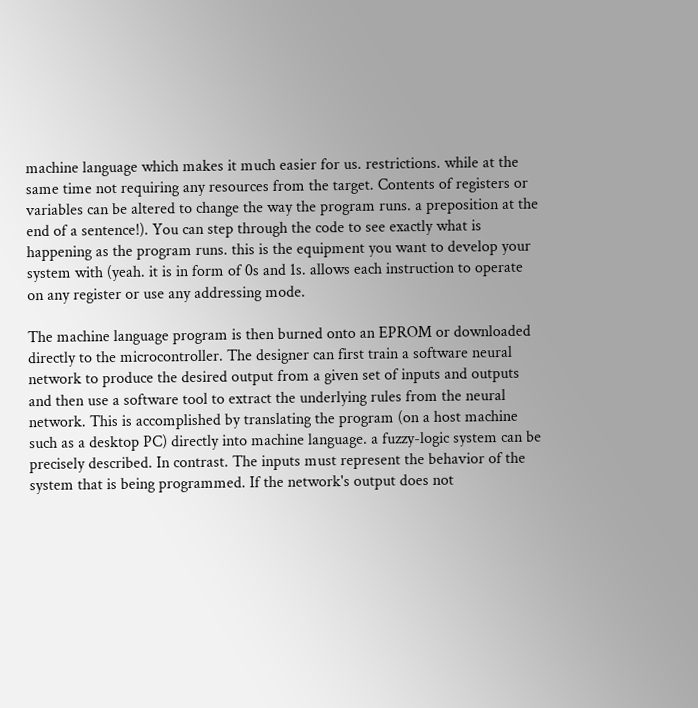machine language which makes it much easier for us. restrictions. while at the same time not requiring any resources from the target. Contents of registers or variables can be altered to change the way the program runs. a preposition at the end of a sentence!). You can step through the code to see exactly what is happening as the program runs. this is the equipment you want to develop your system with (yeah. it is in form of 0s and 1s. allows each instruction to operate on any register or use any addressing mode.

The machine language program is then burned onto an EPROM or downloaded directly to the microcontroller. The designer can first train a software neural network to produce the desired output from a given set of inputs and outputs and then use a software tool to extract the underlying rules from the neural network. This is accomplished by translating the program (on a host machine such as a desktop PC) directly into machine language. a fuzzy-logic system can be precisely described. In contrast. The inputs must represent the behavior of the system that is being programmed. If the network's output does not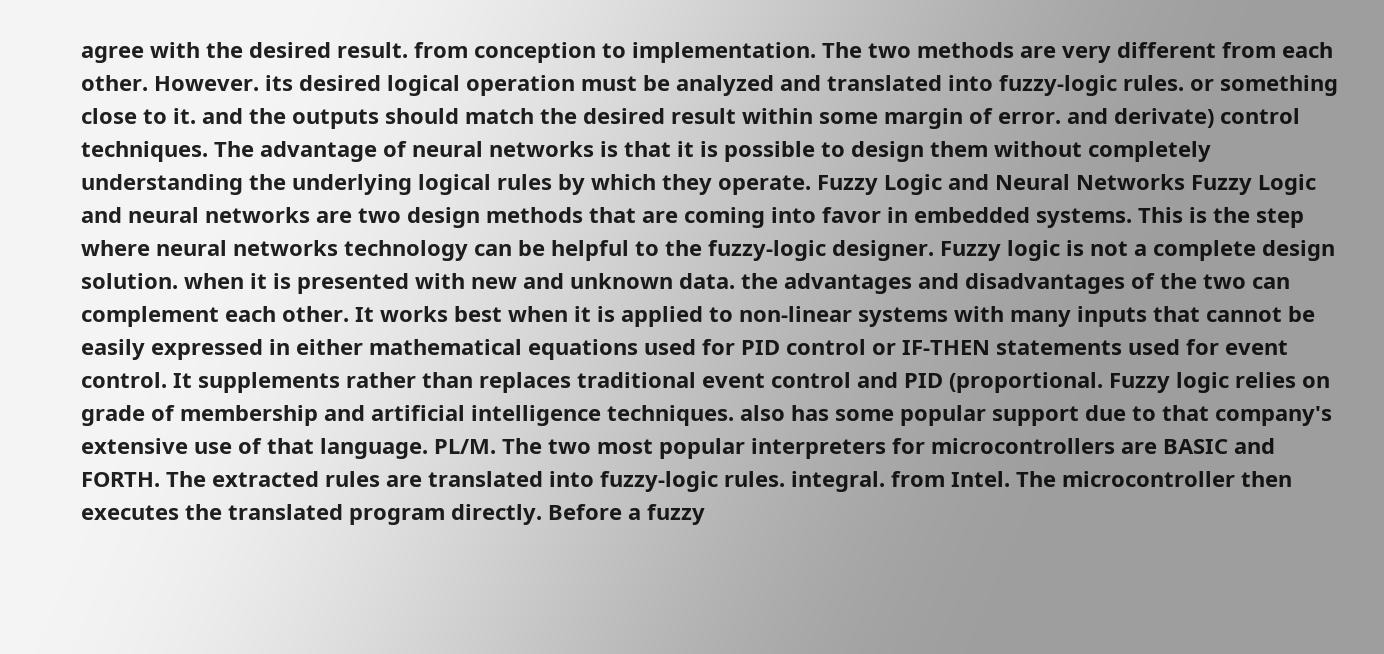agree with the desired result. from conception to implementation. The two methods are very different from each other. However. its desired logical operation must be analyzed and translated into fuzzy-logic rules. or something close to it. and the outputs should match the desired result within some margin of error. and derivate) control techniques. The advantage of neural networks is that it is possible to design them without completely understanding the underlying logical rules by which they operate. Fuzzy Logic and Neural Networks Fuzzy Logic and neural networks are two design methods that are coming into favor in embedded systems. This is the step where neural networks technology can be helpful to the fuzzy-logic designer. Fuzzy logic is not a complete design solution. when it is presented with new and unknown data. the advantages and disadvantages of the two can complement each other. It works best when it is applied to non-linear systems with many inputs that cannot be easily expressed in either mathematical equations used for PID control or IF-THEN statements used for event control. It supplements rather than replaces traditional event control and PID (proportional. Fuzzy logic relies on grade of membership and artificial intelligence techniques. also has some popular support due to that company's extensive use of that language. PL/M. The two most popular interpreters for microcontrollers are BASIC and FORTH. The extracted rules are translated into fuzzy-logic rules. integral. from Intel. The microcontroller then executes the translated program directly. Before a fuzzy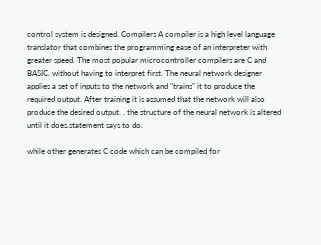control system is designed. Compilers A compiler is a high level language translator that combines the programming ease of an interpreter with greater speed. The most popular microcontroller compilers are C and BASIC. without having to interpret first. The neural network designer applies a set of inputs to the network and "trains" it to produce the required output. After training it is assumed that the network will also produce the desired output. . the structure of the neural network is altered until it does.statement says to do.

while other generates C code which can be compiled for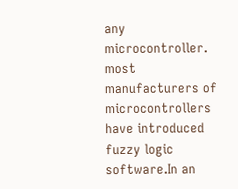any microcontroller. most manufacturers of microcontrollers have introduced fuzzy logic software.In an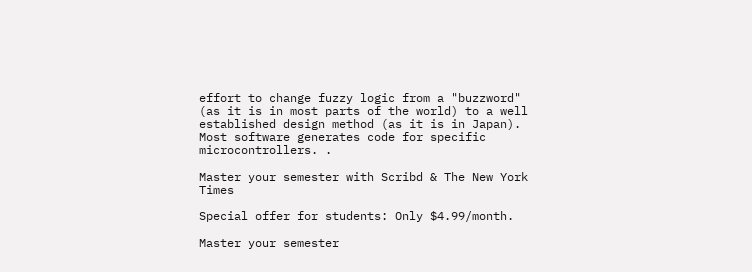effort to change fuzzy logic from a "buzzword" (as it is in most parts of the world) to a well established design method (as it is in Japan). Most software generates code for specific microcontrollers. .

Master your semester with Scribd & The New York Times

Special offer for students: Only $4.99/month.

Master your semester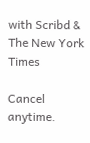with Scribd & The New York Times

Cancel anytime.